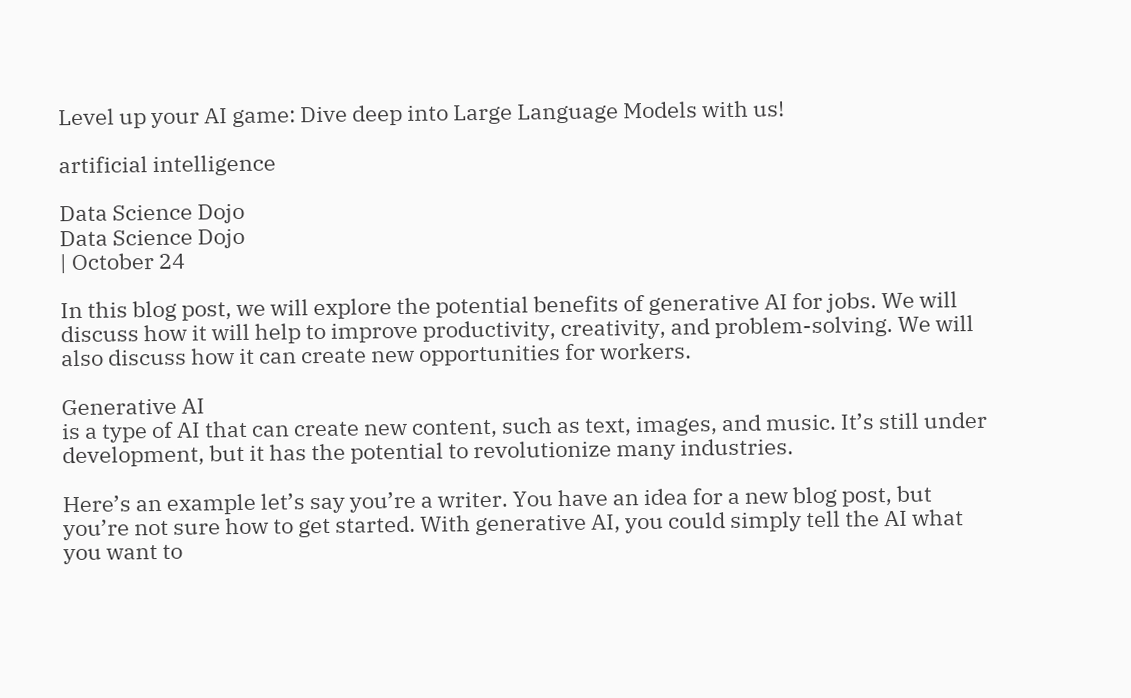Level up your AI game: Dive deep into Large Language Models with us!

artificial intelligence

Data Science Dojo
Data Science Dojo
| October 24

In this blog post, we will explore the potential benefits of generative AI for jobs. We will discuss how it will help to improve productivity, creativity, and problem-solving. We will also discuss how it can create new opportunities for workers.

Generative AI
is a type of AI that can create new content, such as text, images, and music. It’s still under development, but it has the potential to revolutionize many industries.

Here’s an example let’s say you’re a writer. You have an idea for a new blog post, but you’re not sure how to get started. With generative AI, you could simply tell the AI what you want to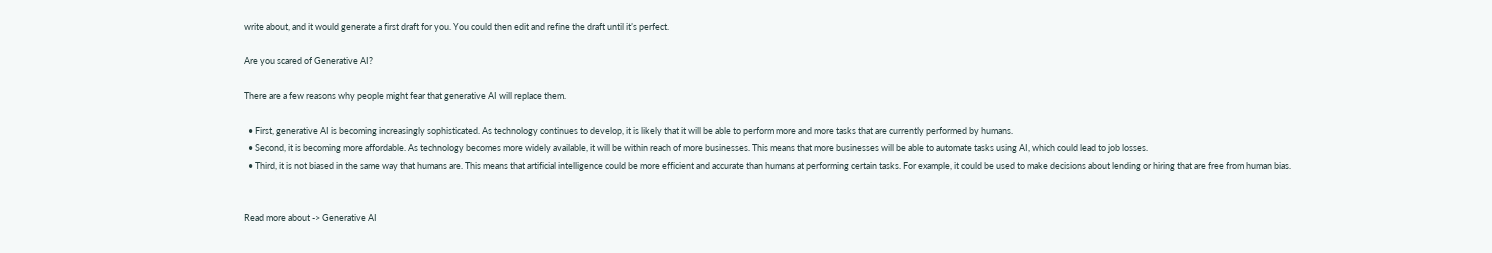write about, and it would generate a first draft for you. You could then edit and refine the draft until it’s perfect.

Are you scared of Generative AI?

There are a few reasons why people might fear that generative AI will replace them.

  • First, generative AI is becoming increasingly sophisticated. As technology continues to develop, it is likely that it will be able to perform more and more tasks that are currently performed by humans.
  • Second, it is becoming more affordable. As technology becomes more widely available, it will be within reach of more businesses. This means that more businesses will be able to automate tasks using AI, which could lead to job losses.
  • Third, it is not biased in the same way that humans are. This means that artificial intelligence could be more efficient and accurate than humans at performing certain tasks. For example, it could be used to make decisions about lending or hiring that are free from human bias.


Read more about -> Generative AI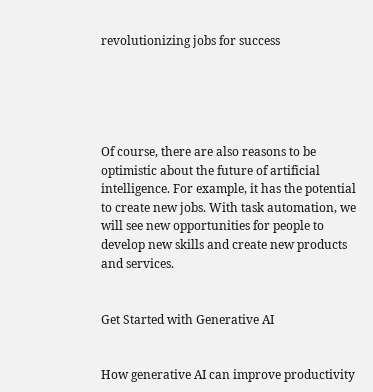revolutionizing jobs for success





Of course, there are also reasons to be optimistic about the future of artificial intelligence. For example, it has the potential to create new jobs. With task automation, we will see new opportunities for people to develop new skills and create new products and services.


Get Started with Generative AI


How generative AI can improve productivity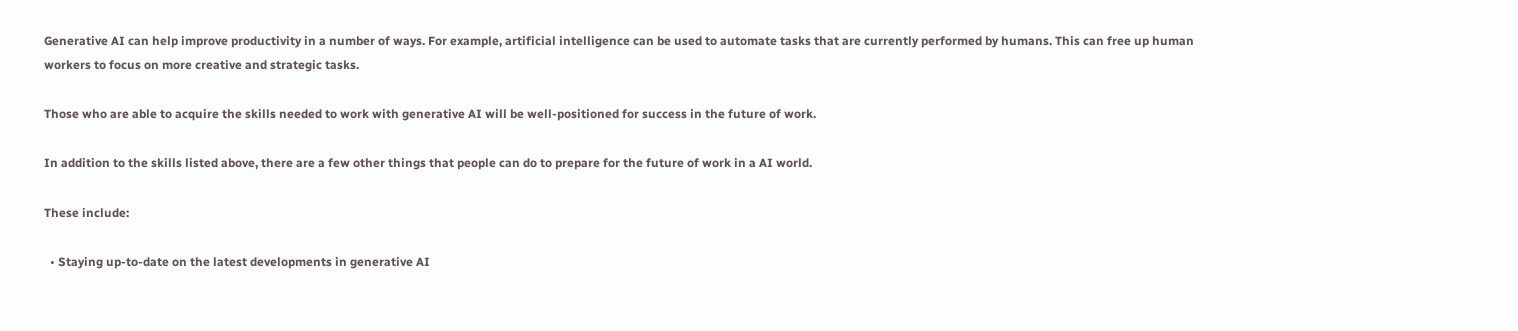Generative AI can help improve productivity in a number of ways. For example, artificial intelligence can be used to automate tasks that are currently performed by humans. This can free up human workers to focus on more creative and strategic tasks.

Those who are able to acquire the skills needed to work with generative AI will be well-positioned for success in the future of work.

In addition to the skills listed above, there are a few other things that people can do to prepare for the future of work in a AI world.

These include:

  • Staying up-to-date on the latest developments in generative AI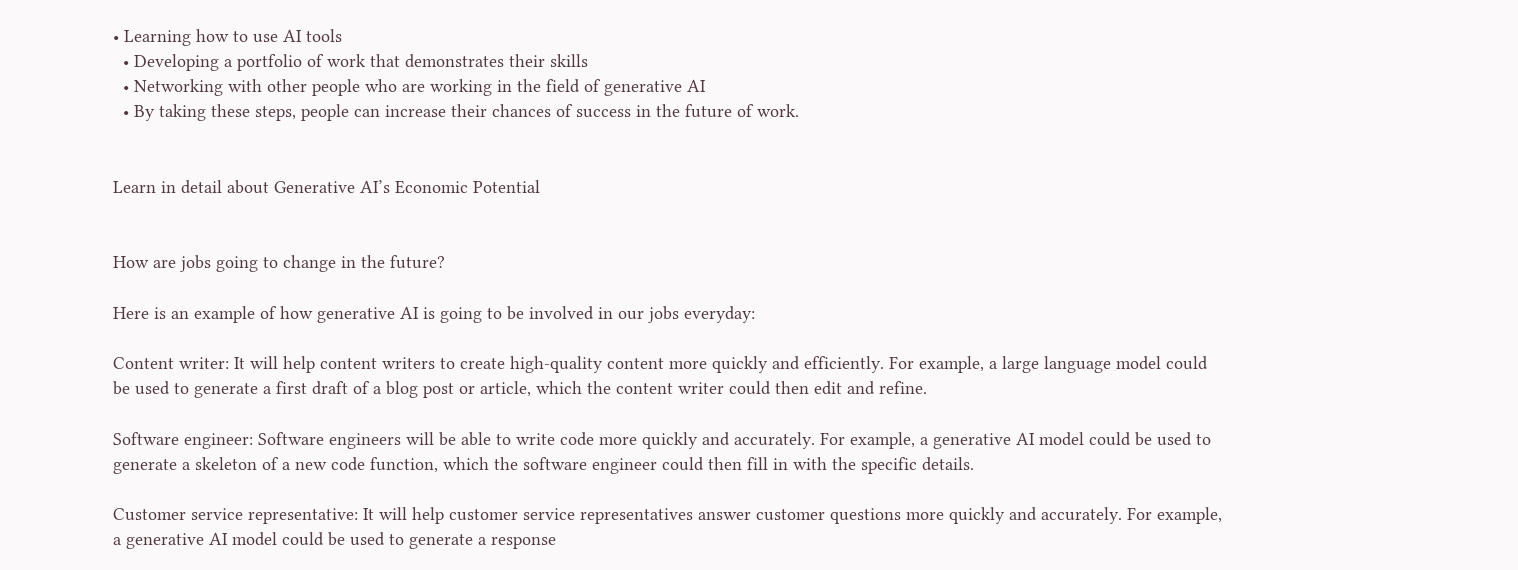• Learning how to use AI tools
  • Developing a portfolio of work that demonstrates their skills
  • Networking with other people who are working in the field of generative AI
  • By taking these steps, people can increase their chances of success in the future of work.


Learn in detail about Generative AI’s Economic Potential


How are jobs going to change in the future?

Here is an example of how generative AI is going to be involved in our jobs everyday:

Content writer: It will help content writers to create high-quality content more quickly and efficiently. For example, a large language model could be used to generate a first draft of a blog post or article, which the content writer could then edit and refine.

Software engineer: Software engineers will be able to write code more quickly and accurately. For example, a generative AI model could be used to generate a skeleton of a new code function, which the software engineer could then fill in with the specific details.

Customer service representative: It will help customer service representatives answer customer questions more quickly and accurately. For example, a generative AI model could be used to generate a response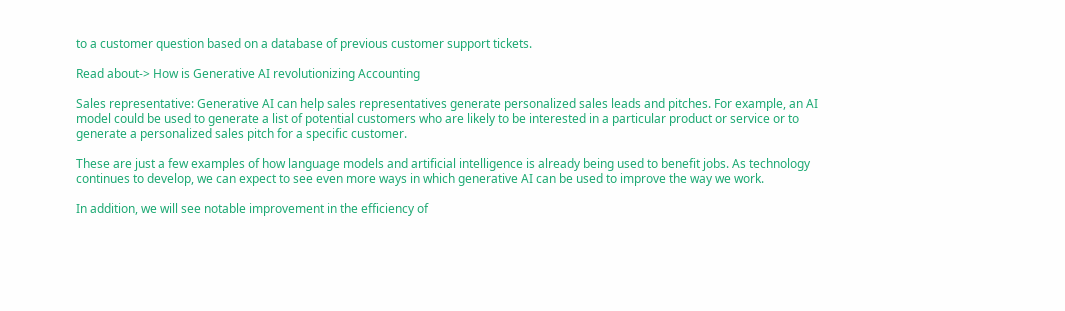to a customer question based on a database of previous customer support tickets.

Read about-> How is Generative AI revolutionizing Accounting

Sales representative: Generative AI can help sales representatives generate personalized sales leads and pitches. For example, an AI model could be used to generate a list of potential customers who are likely to be interested in a particular product or service or to generate a personalized sales pitch for a specific customer.

These are just a few examples of how language models and artificial intelligence is already being used to benefit jobs. As technology continues to develop, we can expect to see even more ways in which generative AI can be used to improve the way we work.

In addition, we will see notable improvement in the efficiency of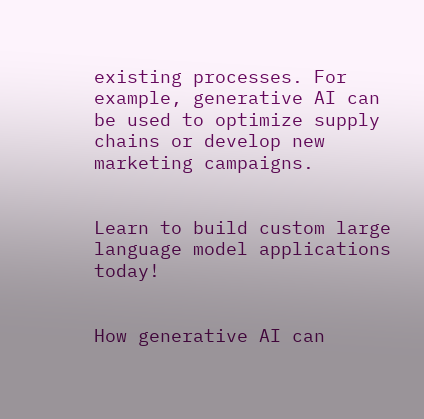existing processes. For example, generative AI can be used to optimize supply chains or develop new marketing campaigns.


Learn to build custom large language model applications today!


How generative AI can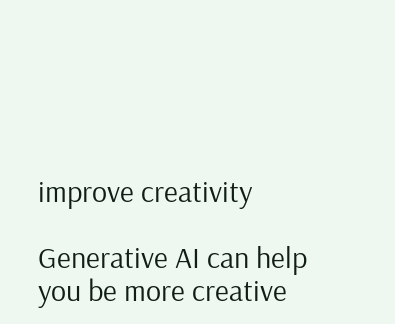improve creativity

Generative AI can help you be more creative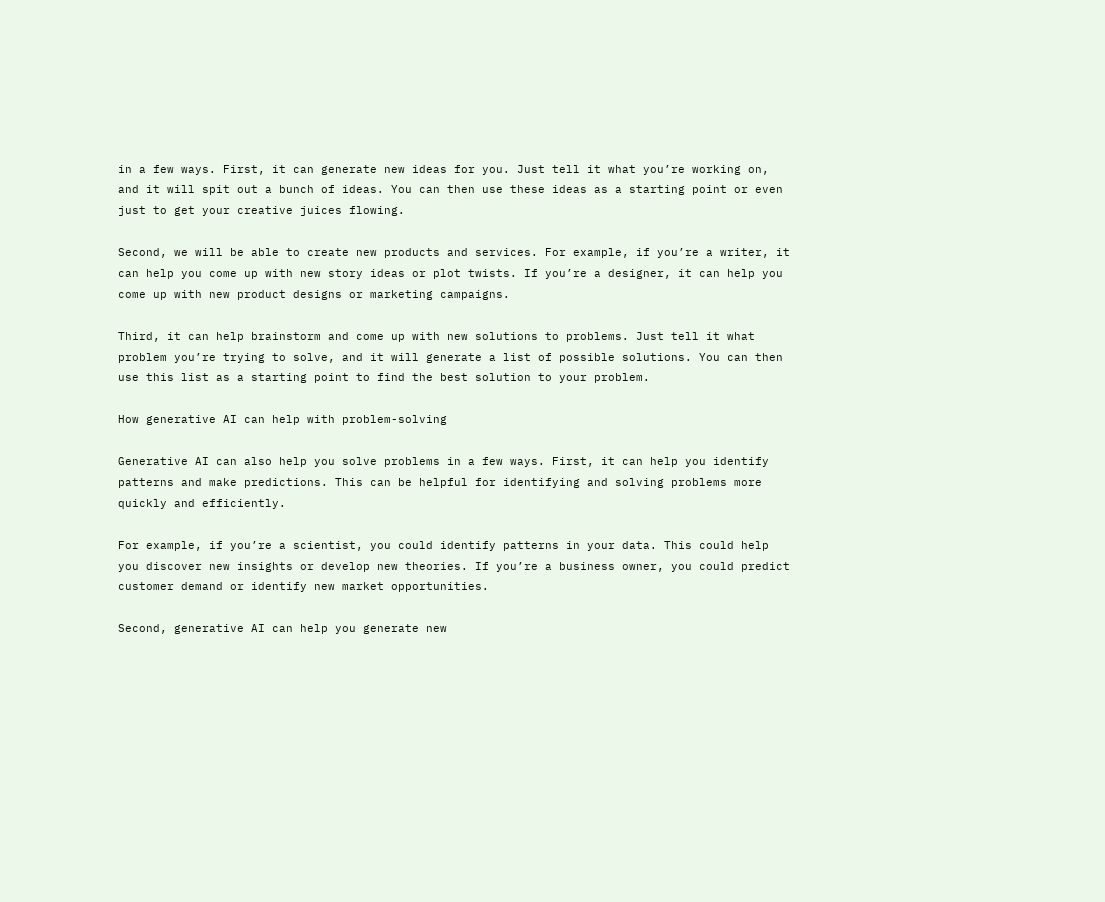in a few ways. First, it can generate new ideas for you. Just tell it what you’re working on, and it will spit out a bunch of ideas. You can then use these ideas as a starting point or even just to get your creative juices flowing.

Second, we will be able to create new products and services. For example, if you’re a writer, it can help you come up with new story ideas or plot twists. If you’re a designer, it can help you come up with new product designs or marketing campaigns.

Third, it can help brainstorm and come up with new solutions to problems. Just tell it what problem you’re trying to solve, and it will generate a list of possible solutions. You can then use this list as a starting point to find the best solution to your problem.

How generative AI can help with problem-solving

Generative AI can also help you solve problems in a few ways. First, it can help you identify patterns and make predictions. This can be helpful for identifying and solving problems more quickly and efficiently.

For example, if you’re a scientist, you could identify patterns in your data. This could help you discover new insights or develop new theories. If you’re a business owner, you could predict customer demand or identify new market opportunities.

Second, generative AI can help you generate new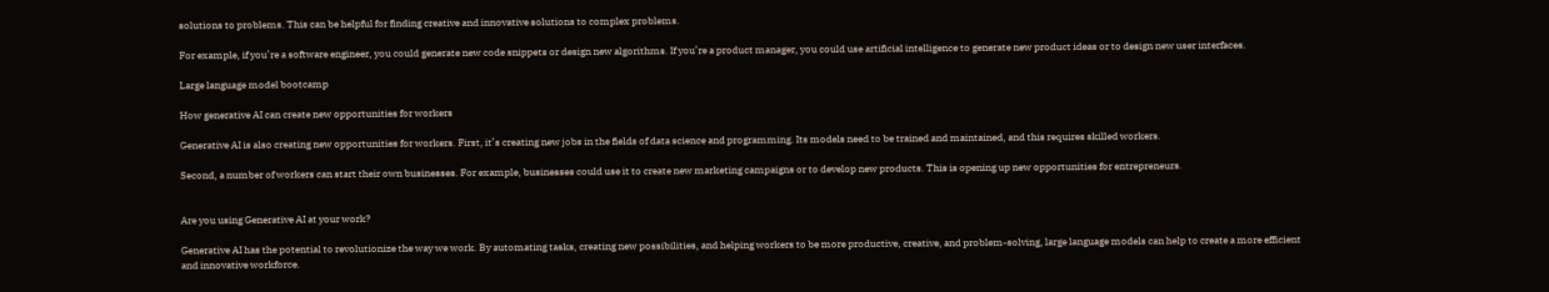solutions to problems. This can be helpful for finding creative and innovative solutions to complex problems.

For example, if you’re a software engineer, you could generate new code snippets or design new algorithms. If you’re a product manager, you could use artificial intelligence to generate new product ideas or to design new user interfaces.

Large language model bootcamp

How generative AI can create new opportunities for workers

Generative AI is also creating new opportunities for workers. First, it’s creating new jobs in the fields of data science and programming. Its models need to be trained and maintained, and this requires skilled workers.

Second, a number of workers can start their own businesses. For example, businesses could use it to create new marketing campaigns or to develop new products. This is opening up new opportunities for entrepreneurs.


Are you using Generative AI at your work?

Generative AI has the potential to revolutionize the way we work. By automating tasks, creating new possibilities, and helping workers to be more productive, creative, and problem-solving, large language models can help to create a more efficient and innovative workforce.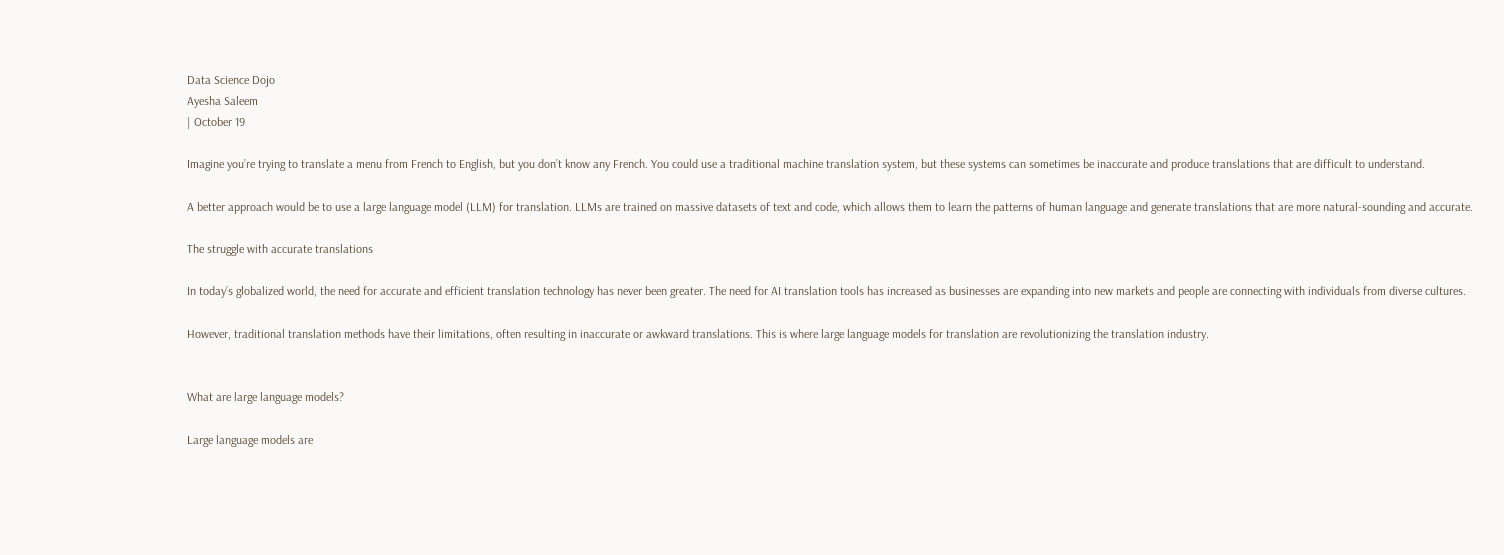Data Science Dojo
Ayesha Saleem
| October 19

Imagine you’re trying to translate a menu from French to English, but you don’t know any French. You could use a traditional machine translation system, but these systems can sometimes be inaccurate and produce translations that are difficult to understand.

A better approach would be to use a large language model (LLM) for translation. LLMs are trained on massive datasets of text and code, which allows them to learn the patterns of human language and generate translations that are more natural-sounding and accurate.

The struggle with accurate translations

In today’s globalized world, the need for accurate and efficient translation technology has never been greater. The need for AI translation tools has increased as businesses are expanding into new markets and people are connecting with individuals from diverse cultures.

However, traditional translation methods have their limitations, often resulting in inaccurate or awkward translations. This is where large language models for translation are revolutionizing the translation industry.


What are large language models?

Large language models are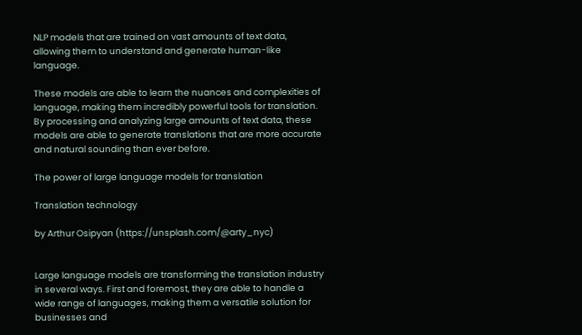NLP models that are trained on vast amounts of text data, allowing them to understand and generate human-like language.

These models are able to learn the nuances and complexities of language, making them incredibly powerful tools for translation. By processing and analyzing large amounts of text data, these models are able to generate translations that are more accurate and natural sounding than ever before.

The power of large language models for translation

Translation technology

by Arthur Osipyan (https://unsplash.com/@arty_nyc)


Large language models are transforming the translation industry in several ways. First and foremost, they are able to handle a wide range of languages, making them a versatile solution for businesses and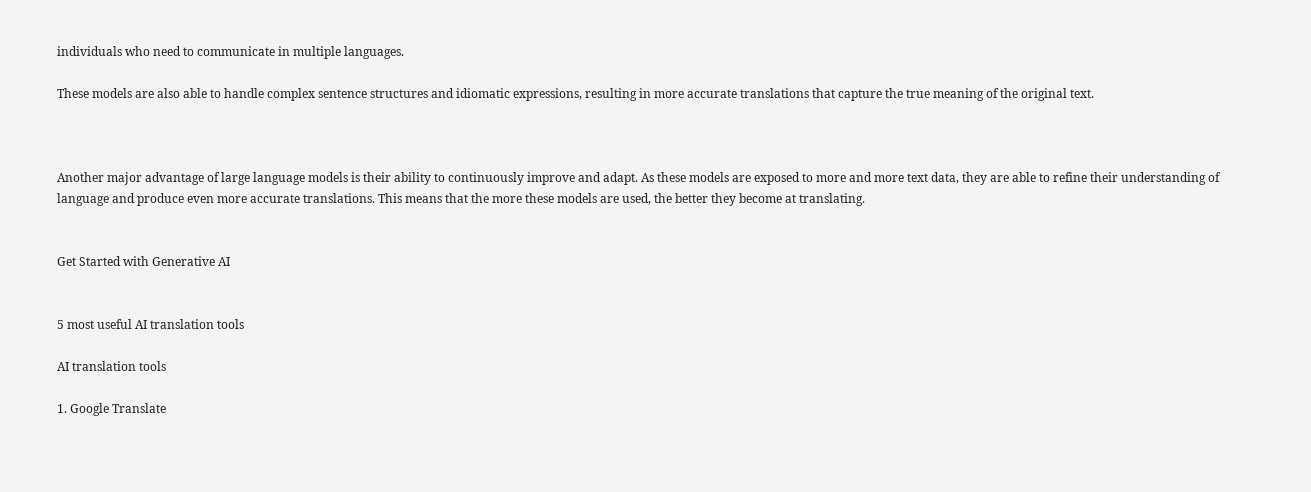individuals who need to communicate in multiple languages.

These models are also able to handle complex sentence structures and idiomatic expressions, resulting in more accurate translations that capture the true meaning of the original text.



Another major advantage of large language models is their ability to continuously improve and adapt. As these models are exposed to more and more text data, they are able to refine their understanding of language and produce even more accurate translations. This means that the more these models are used, the better they become at translating.


Get Started with Generative AI


5 most useful AI translation tools

AI translation tools

1. Google Translate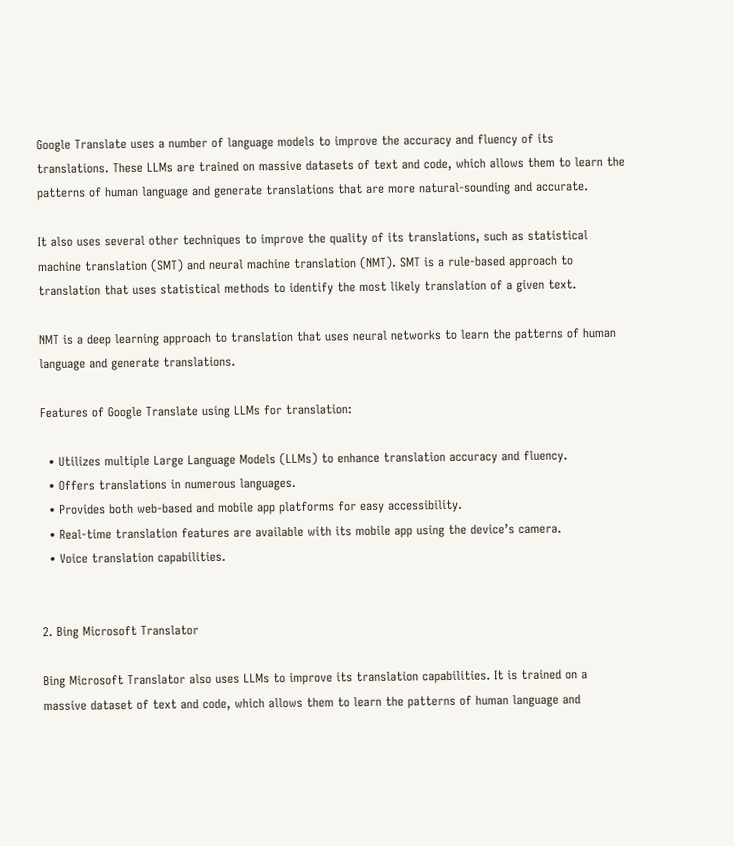Google Translate uses a number of language models to improve the accuracy and fluency of its translations. These LLMs are trained on massive datasets of text and code, which allows them to learn the patterns of human language and generate translations that are more natural-sounding and accurate.

It also uses several other techniques to improve the quality of its translations, such as statistical machine translation (SMT) and neural machine translation (NMT). SMT is a rule-based approach to translation that uses statistical methods to identify the most likely translation of a given text.

NMT is a deep learning approach to translation that uses neural networks to learn the patterns of human language and generate translations.

Features of Google Translate using LLMs for translation:

  • Utilizes multiple Large Language Models (LLMs) to enhance translation accuracy and fluency.
  • Offers translations in numerous languages.
  • Provides both web-based and mobile app platforms for easy accessibility.
  • Real-time translation features are available with its mobile app using the device’s camera.
  • Voice translation capabilities.


2. Bing Microsoft Translator

Bing Microsoft Translator also uses LLMs to improve its translation capabilities. It is trained on a massive dataset of text and code, which allows them to learn the patterns of human language and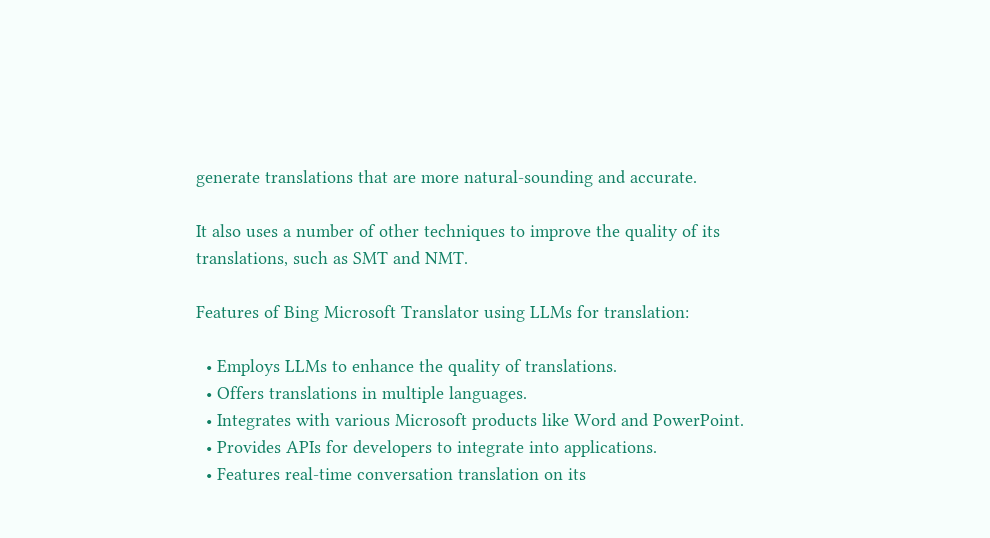generate translations that are more natural-sounding and accurate.

It also uses a number of other techniques to improve the quality of its translations, such as SMT and NMT.

Features of Bing Microsoft Translator using LLMs for translation:

  • Employs LLMs to enhance the quality of translations.
  • Offers translations in multiple languages.
  • Integrates with various Microsoft products like Word and PowerPoint.
  • Provides APIs for developers to integrate into applications.
  • Features real-time conversation translation on its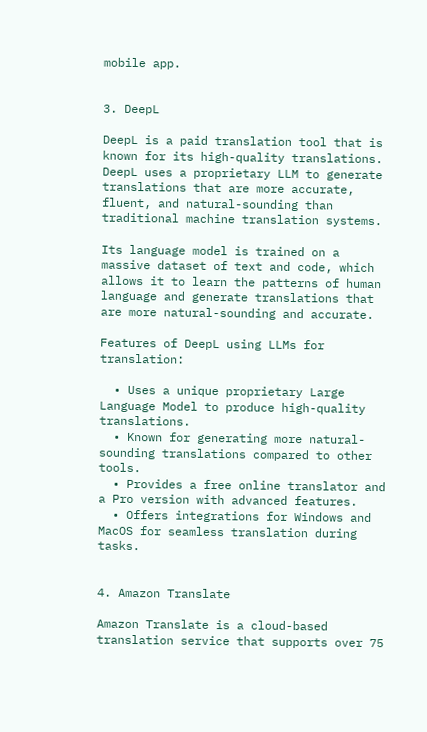mobile app.


3. DeepL

DeepL is a paid translation tool that is known for its high-quality translations. DeepL uses a proprietary LLM to generate translations that are more accurate, fluent, and natural-sounding than traditional machine translation systems.

Its language model is trained on a massive dataset of text and code, which allows it to learn the patterns of human language and generate translations that are more natural-sounding and accurate.

Features of DeepL using LLMs for translation:

  • Uses a unique proprietary Large Language Model to produce high-quality translations.
  • Known for generating more natural-sounding translations compared to other tools.
  • Provides a free online translator and a Pro version with advanced features.
  • Offers integrations for Windows and MacOS for seamless translation during tasks.


4. Amazon Translate

Amazon Translate is a cloud-based translation service that supports over 75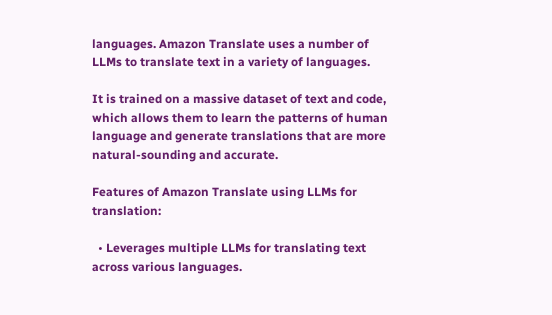languages. Amazon Translate uses a number of LLMs to translate text in a variety of languages.

It is trained on a massive dataset of text and code, which allows them to learn the patterns of human language and generate translations that are more natural-sounding and accurate.

Features of Amazon Translate using LLMs for translation:

  • Leverages multiple LLMs for translating text across various languages.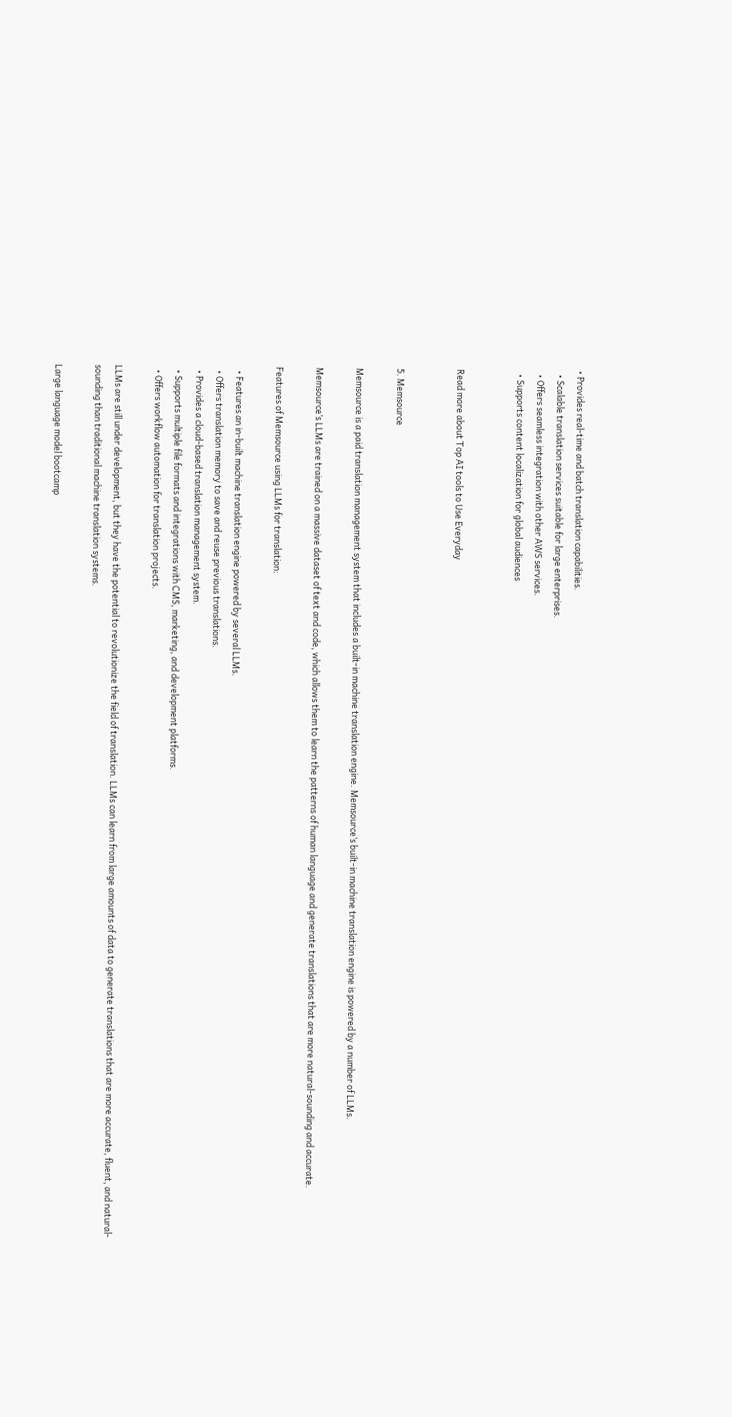• Provides real-time and batch translation capabilities.
  • Scalable translation services suitable for large enterprises.
  • Offers seamless integration with other AWS services.
  • Supports content localization for global audiences


Read more about Top AI tools to Use Everyday


5. Memsource

Memsource is a paid translation management system that includes a built-in machine translation engine. Memsource’s built-in machine translation engine is powered by a number of LLMs.

Memsource’s LLMs are trained on a massive dataset of text and code, which allows them to learn the patterns of human language and generate translations that are more natural-sounding and accurate.

Features of Memsource using LLMs for translation:

  • Features an in-built machine translation engine powered by several LLMs.
  • Offers translation memory to save and reuse previous translations.
  • Provides a cloud-based translation management system.
  • Supports multiple file formats and integrations with CMS, marketing, and development platforms.
  • Offers workflow automation for translation projects.

LLMs are still under development, but they have the potential to revolutionize the field of translation. LLMs can learn from large amounts of data to generate translations that are more accurate, fluent, and natural-sounding than traditional machine translation systems.

Large language model bootcamp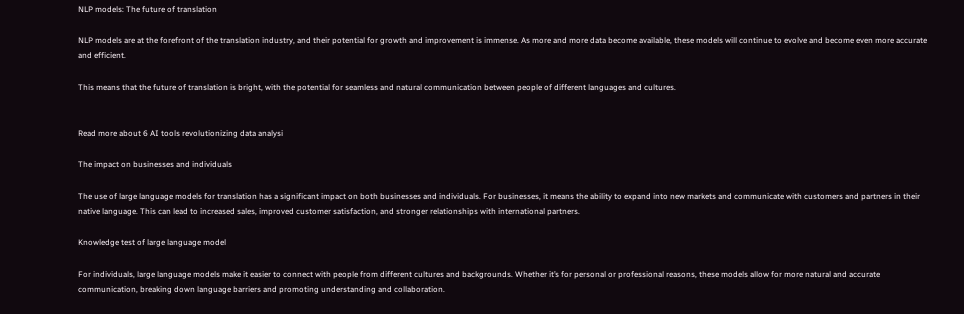NLP models: The future of translation

NLP models are at the forefront of the translation industry, and their potential for growth and improvement is immense. As more and more data become available, these models will continue to evolve and become even more accurate and efficient.

This means that the future of translation is bright, with the potential for seamless and natural communication between people of different languages and cultures.


Read more about 6 AI tools revolutionizing data analysi

The impact on businesses and individuals

The use of large language models for translation has a significant impact on both businesses and individuals. For businesses, it means the ability to expand into new markets and communicate with customers and partners in their native language. This can lead to increased sales, improved customer satisfaction, and stronger relationships with international partners.

Knowledge test of large language model

For individuals, large language models make it easier to connect with people from different cultures and backgrounds. Whether it’s for personal or professional reasons, these models allow for more natural and accurate communication, breaking down language barriers and promoting understanding and collaboration.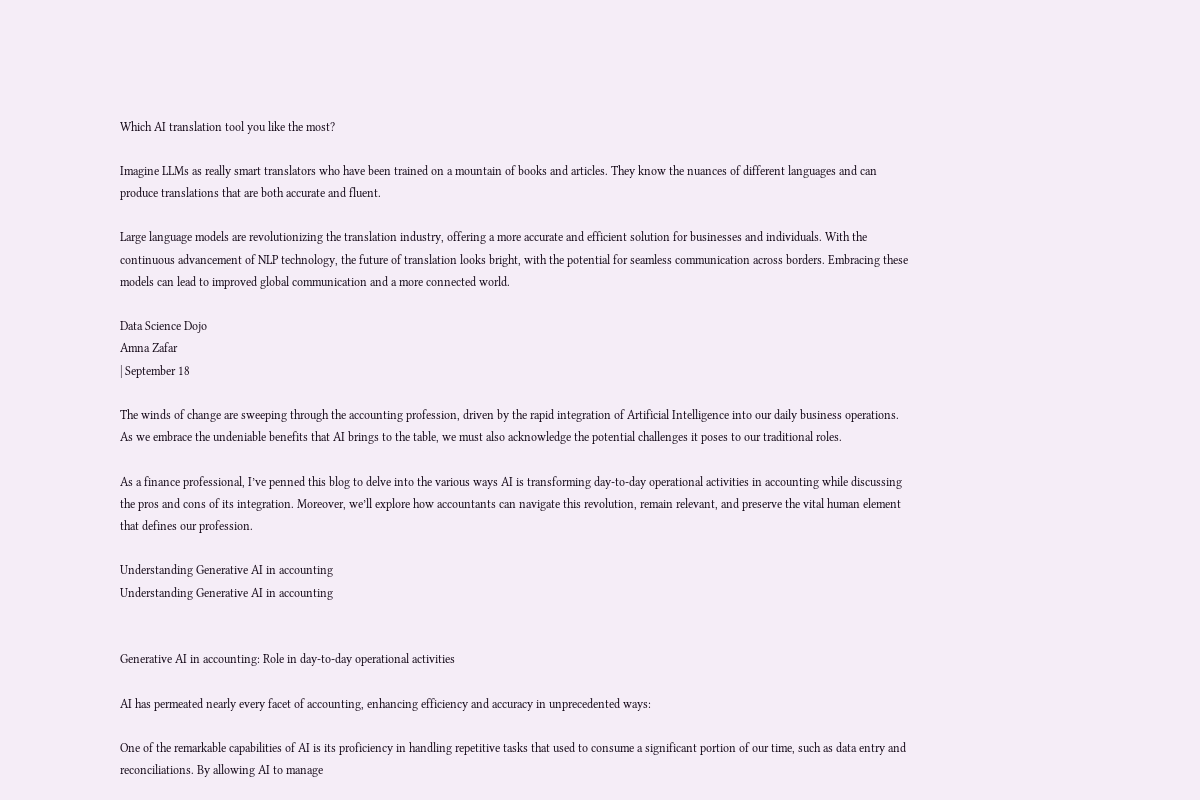Which AI translation tool you like the most?

Imagine LLMs as really smart translators who have been trained on a mountain of books and articles. They know the nuances of different languages and can produce translations that are both accurate and fluent.

Large language models are revolutionizing the translation industry, offering a more accurate and efficient solution for businesses and individuals. With the continuous advancement of NLP technology, the future of translation looks bright, with the potential for seamless communication across borders. Embracing these models can lead to improved global communication and a more connected world.

Data Science Dojo
Amna Zafar
| September 18

The winds of change are sweeping through the accounting profession, driven by the rapid integration of Artificial Intelligence into our daily business operations. As we embrace the undeniable benefits that AI brings to the table, we must also acknowledge the potential challenges it poses to our traditional roles.

As a finance professional, I’ve penned this blog to delve into the various ways AI is transforming day-to-day operational activities in accounting while discussing the pros and cons of its integration. Moreover, we’ll explore how accountants can navigate this revolution, remain relevant, and preserve the vital human element that defines our profession.

Understanding Generative AI in accounting
Understanding Generative AI in accounting


Generative AI in accounting: Role in day-to-day operational activities

AI has permeated nearly every facet of accounting, enhancing efficiency and accuracy in unprecedented ways:

One of the remarkable capabilities of AI is its proficiency in handling repetitive tasks that used to consume a significant portion of our time, such as data entry and reconciliations. By allowing AI to manage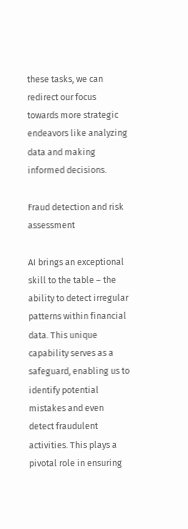these tasks, we can redirect our focus towards more strategic endeavors like analyzing data and making informed decisions.

Fraud detection and risk assessment

AI brings an exceptional skill to the table – the ability to detect irregular patterns within financial data. This unique capability serves as a safeguard, enabling us to identify potential mistakes and even detect fraudulent activities. This plays a pivotal role in ensuring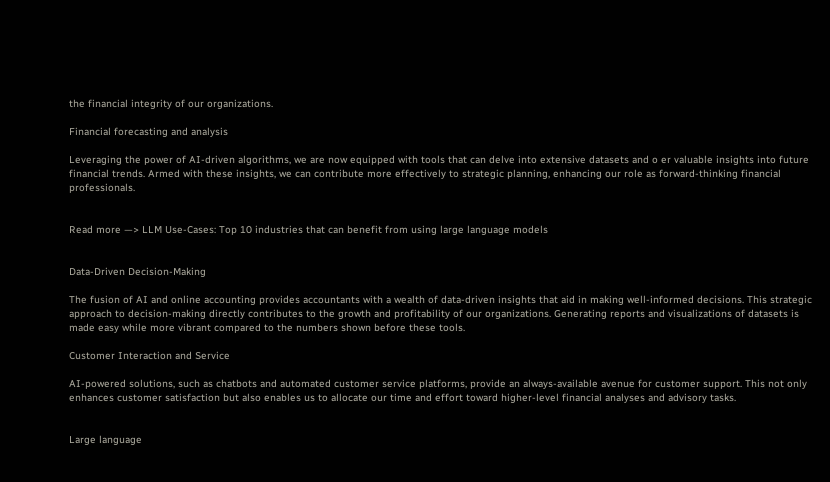the financial integrity of our organizations.

Financial forecasting and analysis

Leveraging the power of AI-driven algorithms, we are now equipped with tools that can delve into extensive datasets and o er valuable insights into future financial trends. Armed with these insights, we can contribute more effectively to strategic planning, enhancing our role as forward-thinking financial professionals.


Read more —> LLM Use-Cases: Top 10 industries that can benefit from using large language models


Data-Driven Decision-Making

The fusion of AI and online accounting provides accountants with a wealth of data-driven insights that aid in making well-informed decisions. This strategic approach to decision-making directly contributes to the growth and profitability of our organizations. Generating reports and visualizations of datasets is made easy while more vibrant compared to the numbers shown before these tools.

Customer Interaction and Service

AI-powered solutions, such as chatbots and automated customer service platforms, provide an always-available avenue for customer support. This not only enhances customer satisfaction but also enables us to allocate our time and effort toward higher-level financial analyses and advisory tasks.


Large language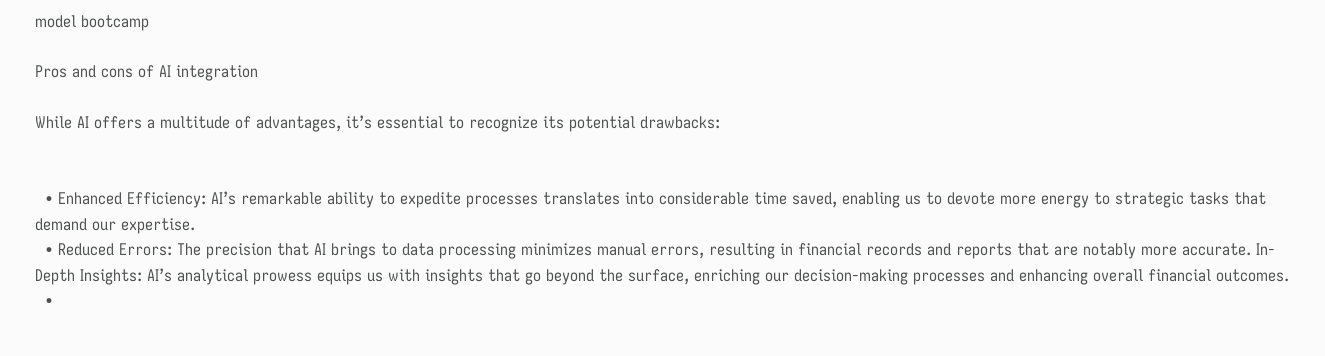model bootcamp

Pros and cons of AI integration

While AI offers a multitude of advantages, it’s essential to recognize its potential drawbacks:


  • Enhanced Efficiency: AI’s remarkable ability to expedite processes translates into considerable time saved, enabling us to devote more energy to strategic tasks that demand our expertise.
  • Reduced Errors: The precision that AI brings to data processing minimizes manual errors, resulting in financial records and reports that are notably more accurate. In-Depth Insights: AI’s analytical prowess equips us with insights that go beyond the surface, enriching our decision-making processes and enhancing overall financial outcomes.
  •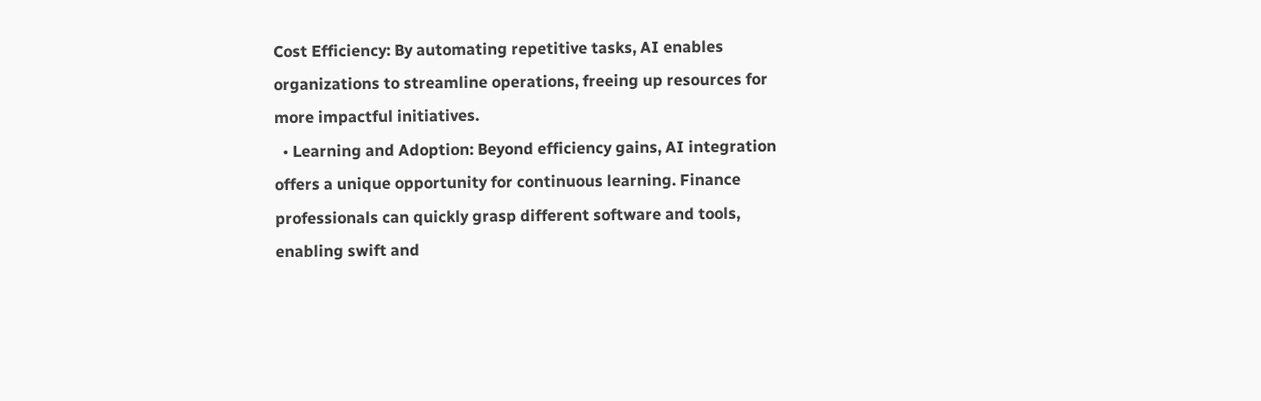Cost Efficiency: By automating repetitive tasks, AI enables organizations to streamline operations, freeing up resources for more impactful initiatives.
  • Learning and Adoption: Beyond efficiency gains, AI integration offers a unique opportunity for continuous learning. Finance professionals can quickly grasp different software and tools, enabling swift and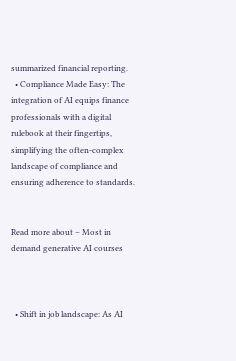summarized financial reporting.
  • Compliance Made Easy: The integration of AI equips finance professionals with a digital rulebook at their fingertips, simplifying the often-complex landscape of compliance and ensuring adherence to standards.


Read more about – Most in demand generative AI courses



  • Shift in job landscape: As AI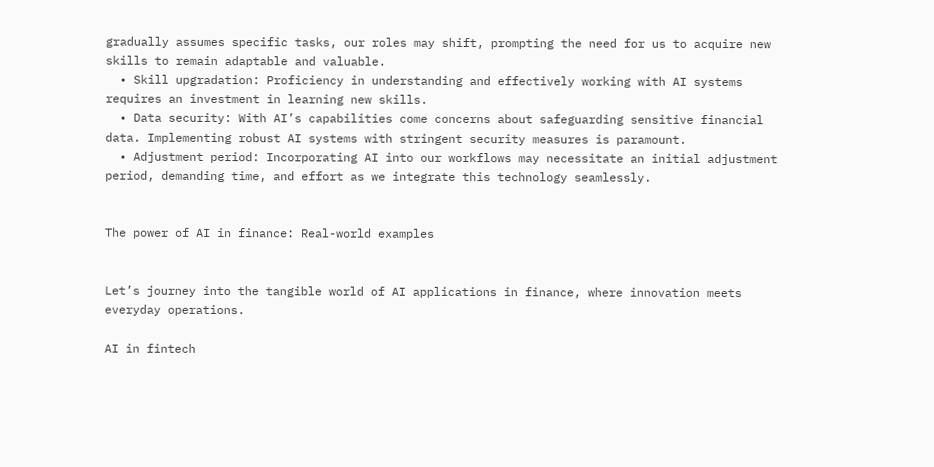gradually assumes specific tasks, our roles may shift, prompting the need for us to acquire new skills to remain adaptable and valuable.
  • Skill upgradation: Proficiency in understanding and effectively working with AI systems requires an investment in learning new skills.
  • Data security: With AI’s capabilities come concerns about safeguarding sensitive financial data. Implementing robust AI systems with stringent security measures is paramount.
  • Adjustment period: Incorporating AI into our workflows may necessitate an initial adjustment period, demanding time, and effort as we integrate this technology seamlessly.


The power of AI in finance: Real-world examples


Let’s journey into the tangible world of AI applications in finance, where innovation meets everyday operations.

AI in fintech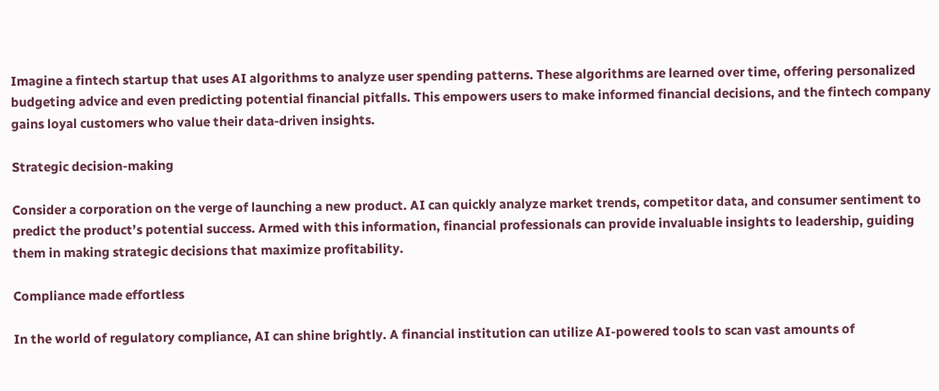Imagine a fintech startup that uses AI algorithms to analyze user spending patterns. These algorithms are learned over time, offering personalized budgeting advice and even predicting potential financial pitfalls. This empowers users to make informed financial decisions, and the fintech company gains loyal customers who value their data-driven insights.

Strategic decision-making

Consider a corporation on the verge of launching a new product. AI can quickly analyze market trends, competitor data, and consumer sentiment to predict the product’s potential success. Armed with this information, financial professionals can provide invaluable insights to leadership, guiding them in making strategic decisions that maximize profitability.

Compliance made effortless

In the world of regulatory compliance, AI can shine brightly. A financial institution can utilize AI-powered tools to scan vast amounts of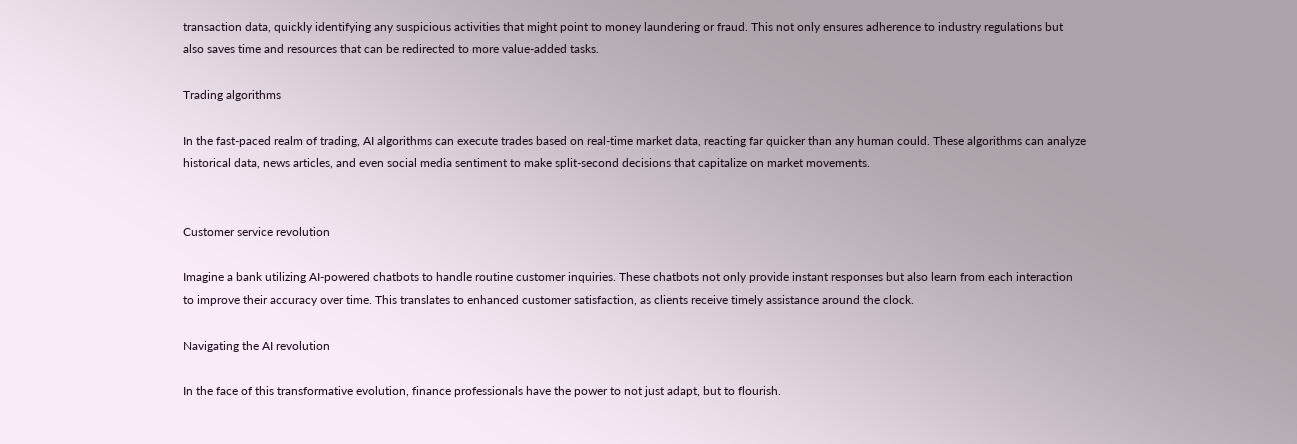transaction data, quickly identifying any suspicious activities that might point to money laundering or fraud. This not only ensures adherence to industry regulations but also saves time and resources that can be redirected to more value-added tasks.

Trading algorithms

In the fast-paced realm of trading, AI algorithms can execute trades based on real-time market data, reacting far quicker than any human could. These algorithms can analyze historical data, news articles, and even social media sentiment to make split-second decisions that capitalize on market movements.


Customer service revolution

Imagine a bank utilizing AI-powered chatbots to handle routine customer inquiries. These chatbots not only provide instant responses but also learn from each interaction to improve their accuracy over time. This translates to enhanced customer satisfaction, as clients receive timely assistance around the clock.

Navigating the AI revolution

In the face of this transformative evolution, finance professionals have the power to not just adapt, but to flourish.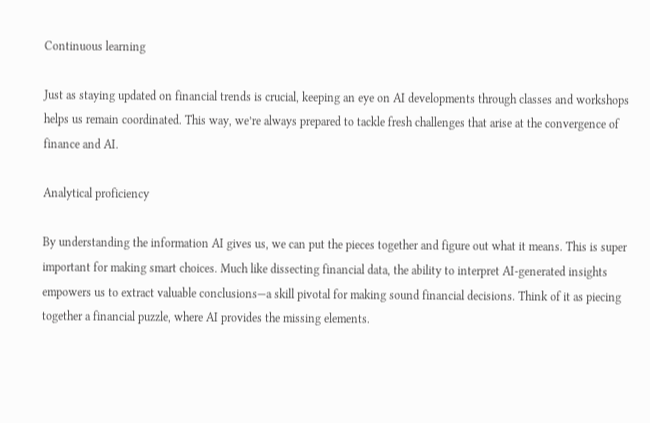Continuous learning

Just as staying updated on financial trends is crucial, keeping an eye on AI developments through classes and workshops helps us remain coordinated. This way, we’re always prepared to tackle fresh challenges that arise at the convergence of finance and AI.

Analytical proficiency

By understanding the information AI gives us, we can put the pieces together and figure out what it means. This is super important for making smart choices. Much like dissecting financial data, the ability to interpret AI-generated insights empowers us to extract valuable conclusions—a skill pivotal for making sound financial decisions. Think of it as piecing together a financial puzzle, where AI provides the missing elements.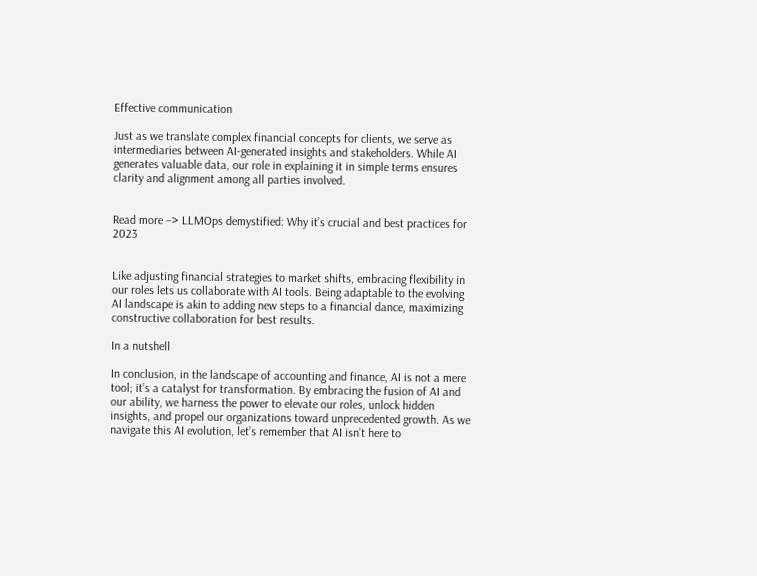Effective communication

Just as we translate complex financial concepts for clients, we serve as intermediaries between AI-generated insights and stakeholders. While AI generates valuable data, our role in explaining it in simple terms ensures clarity and alignment among all parties involved.


Read more –> LLMOps demystified: Why it’s crucial and best practices for 2023


Like adjusting financial strategies to market shifts, embracing flexibility in our roles lets us collaborate with AI tools. Being adaptable to the evolving AI landscape is akin to adding new steps to a financial dance, maximizing constructive collaboration for best results.

In a nutshell

In conclusion, in the landscape of accounting and finance, AI is not a mere tool; it’s a catalyst for transformation. By embracing the fusion of AI and our ability, we harness the power to elevate our roles, unlock hidden insights, and propel our organizations toward unprecedented growth. As we navigate this AI evolution, let’s remember that AI isn’t here to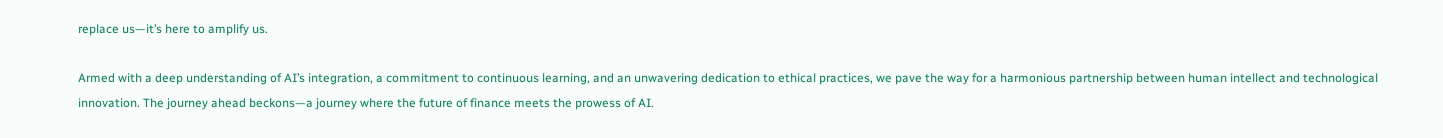replace us—it’s here to amplify us.

Armed with a deep understanding of AI’s integration, a commitment to continuous learning, and an unwavering dedication to ethical practices, we pave the way for a harmonious partnership between human intellect and technological innovation. The journey ahead beckons—a journey where the future of finance meets the prowess of AI.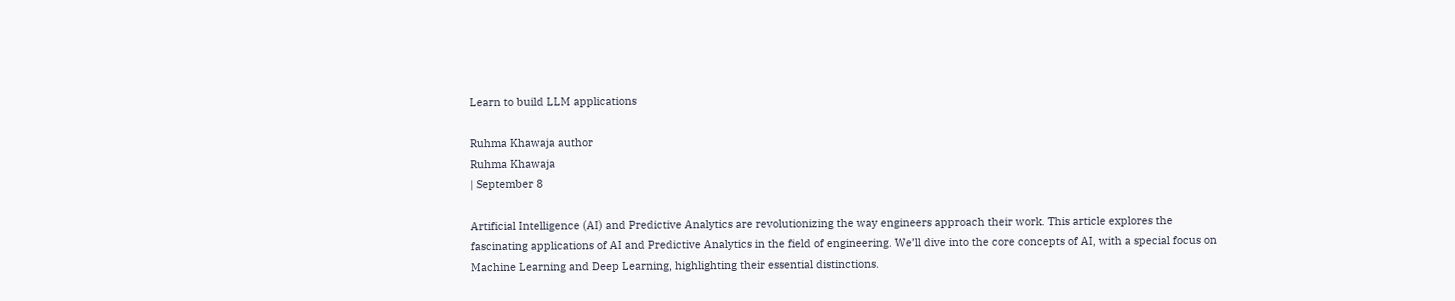Learn to build LLM applications

Ruhma Khawaja author
Ruhma Khawaja
| September 8

Artificial Intelligence (AI) and Predictive Analytics are revolutionizing the way engineers approach their work. This article explores the fascinating applications of AI and Predictive Analytics in the field of engineering. We’ll dive into the core concepts of AI, with a special focus on Machine Learning and Deep Learning, highlighting their essential distinctions.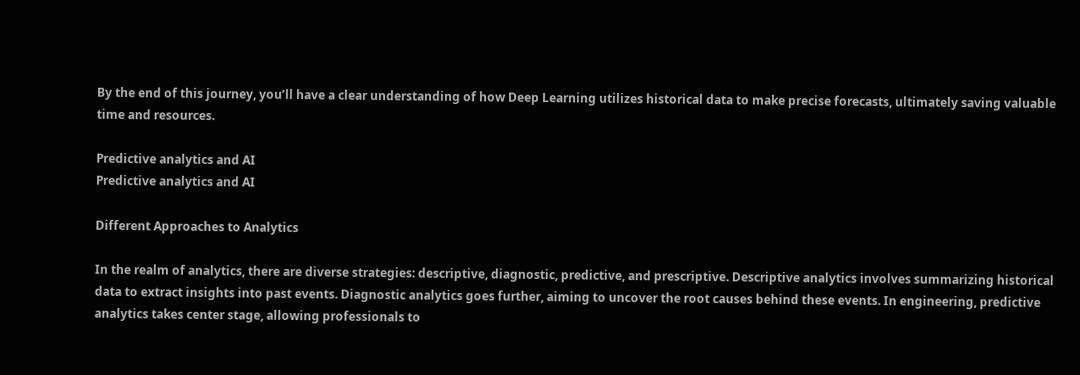By the end of this journey, you’ll have a clear understanding of how Deep Learning utilizes historical data to make precise forecasts, ultimately saving valuable time and resources.

Predictive analytics and AI
Predictive analytics and AI

Different Approaches to Analytics

In the realm of analytics, there are diverse strategies: descriptive, diagnostic, predictive, and prescriptive. Descriptive analytics involves summarizing historical data to extract insights into past events. Diagnostic analytics goes further, aiming to uncover the root causes behind these events. In engineering, predictive analytics takes center stage, allowing professionals to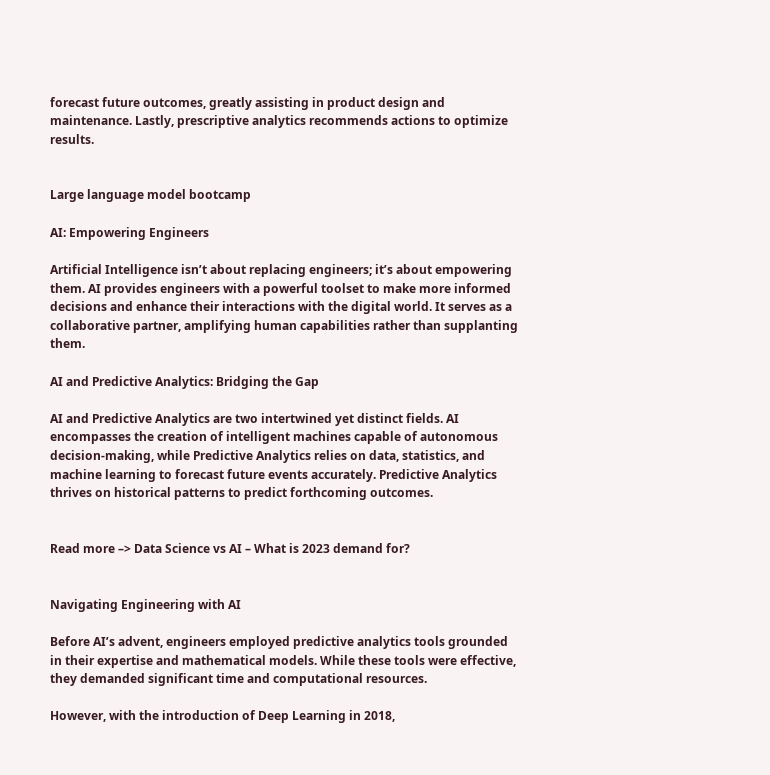forecast future outcomes, greatly assisting in product design and maintenance. Lastly, prescriptive analytics recommends actions to optimize results.


Large language model bootcamp

AI: Empowering Engineers

Artificial Intelligence isn’t about replacing engineers; it’s about empowering them. AI provides engineers with a powerful toolset to make more informed decisions and enhance their interactions with the digital world. It serves as a collaborative partner, amplifying human capabilities rather than supplanting them.

AI and Predictive Analytics: Bridging the Gap

AI and Predictive Analytics are two intertwined yet distinct fields. AI encompasses the creation of intelligent machines capable of autonomous decision-making, while Predictive Analytics relies on data, statistics, and machine learning to forecast future events accurately. Predictive Analytics thrives on historical patterns to predict forthcoming outcomes.


Read more –> Data Science vs AI – What is 2023 demand for?


Navigating Engineering with AI

Before AI’s advent, engineers employed predictive analytics tools grounded in their expertise and mathematical models. While these tools were effective, they demanded significant time and computational resources.

However, with the introduction of Deep Learning in 2018,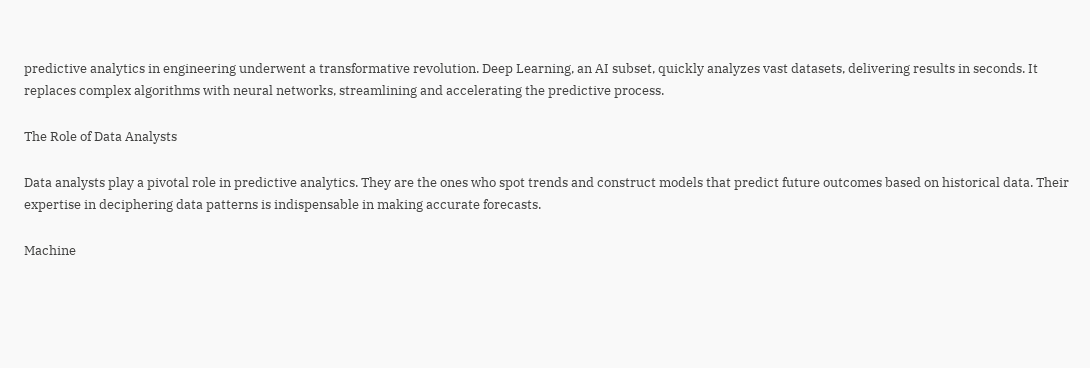predictive analytics in engineering underwent a transformative revolution. Deep Learning, an AI subset, quickly analyzes vast datasets, delivering results in seconds. It replaces complex algorithms with neural networks, streamlining and accelerating the predictive process.

The Role of Data Analysts

Data analysts play a pivotal role in predictive analytics. They are the ones who spot trends and construct models that predict future outcomes based on historical data. Their expertise in deciphering data patterns is indispensable in making accurate forecasts.

Machine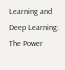Learning and Deep Learning: The Power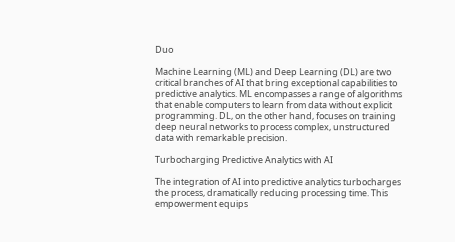Duo

Machine Learning (ML) and Deep Learning (DL) are two critical branches of AI that bring exceptional capabilities to predictive analytics. ML encompasses a range of algorithms that enable computers to learn from data without explicit programming. DL, on the other hand, focuses on training deep neural networks to process complex, unstructured data with remarkable precision.

Turbocharging Predictive Analytics with AI

The integration of AI into predictive analytics turbocharges the process, dramatically reducing processing time. This empowerment equips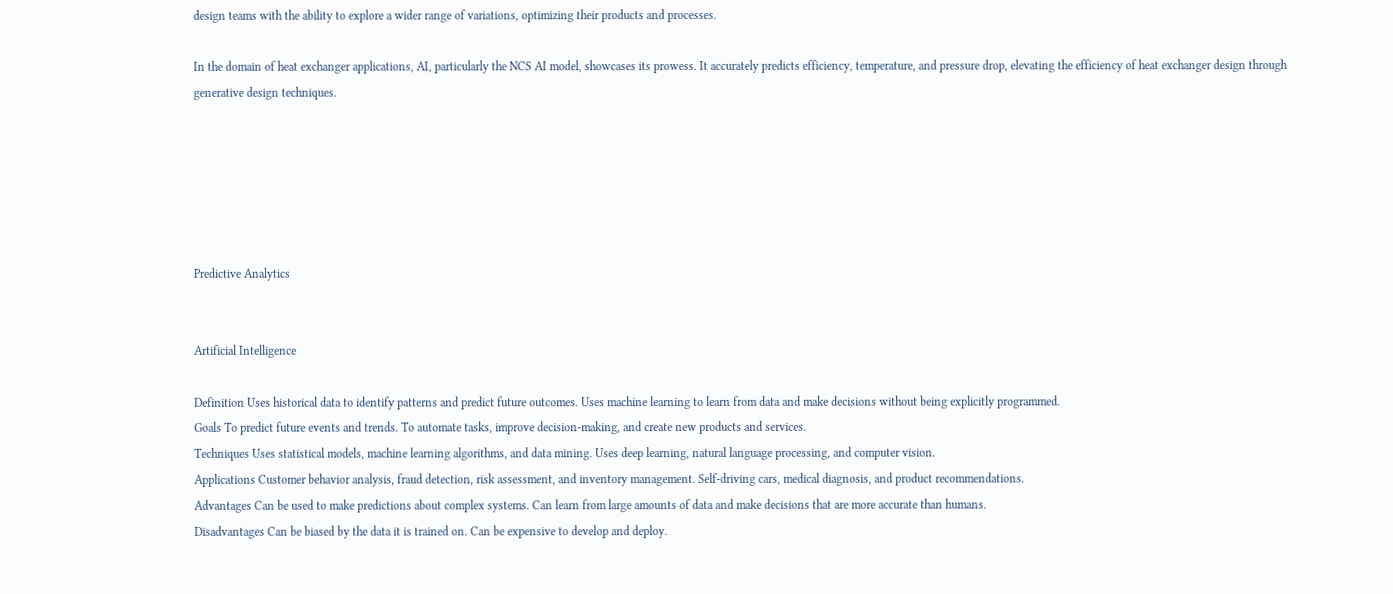design teams with the ability to explore a wider range of variations, optimizing their products and processes.

In the domain of heat exchanger applications, AI, particularly the NCS AI model, showcases its prowess. It accurately predicts efficiency, temperature, and pressure drop, elevating the efficiency of heat exchanger design through generative design techniques.






Predictive Analytics


Artificial Intelligence

Definition Uses historical data to identify patterns and predict future outcomes. Uses machine learning to learn from data and make decisions without being explicitly programmed.
Goals To predict future events and trends. To automate tasks, improve decision-making, and create new products and services.
Techniques Uses statistical models, machine learning algorithms, and data mining. Uses deep learning, natural language processing, and computer vision.
Applications Customer behavior analysis, fraud detection, risk assessment, and inventory management. Self-driving cars, medical diagnosis, and product recommendations.
Advantages Can be used to make predictions about complex systems. Can learn from large amounts of data and make decisions that are more accurate than humans.
Disadvantages Can be biased by the data it is trained on. Can be expensive to develop and deploy.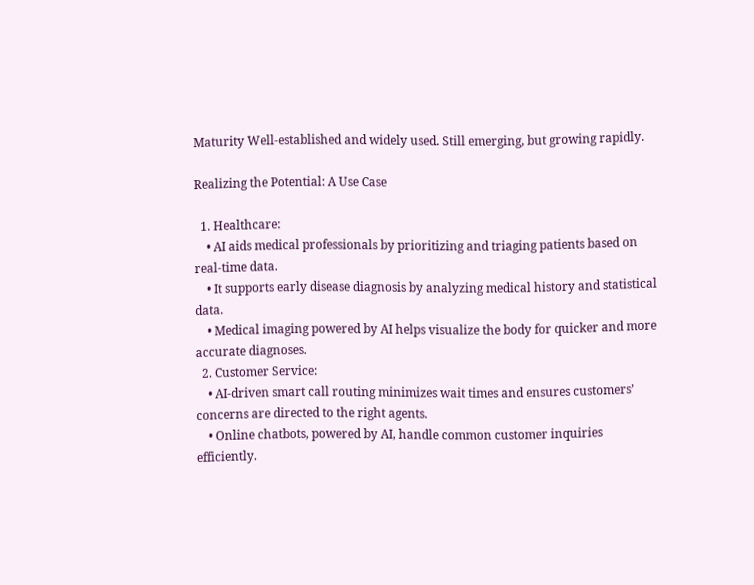Maturity Well-established and widely used. Still emerging, but growing rapidly.

Realizing the Potential: A Use Case

  1. Healthcare:
    • AI aids medical professionals by prioritizing and triaging patients based on real-time data.
    • It supports early disease diagnosis by analyzing medical history and statistical data.
    • Medical imaging powered by AI helps visualize the body for quicker and more accurate diagnoses.
  2. Customer Service:
    • AI-driven smart call routing minimizes wait times and ensures customers’ concerns are directed to the right agents.
    • Online chatbots, powered by AI, handle common customer inquiries efficiently.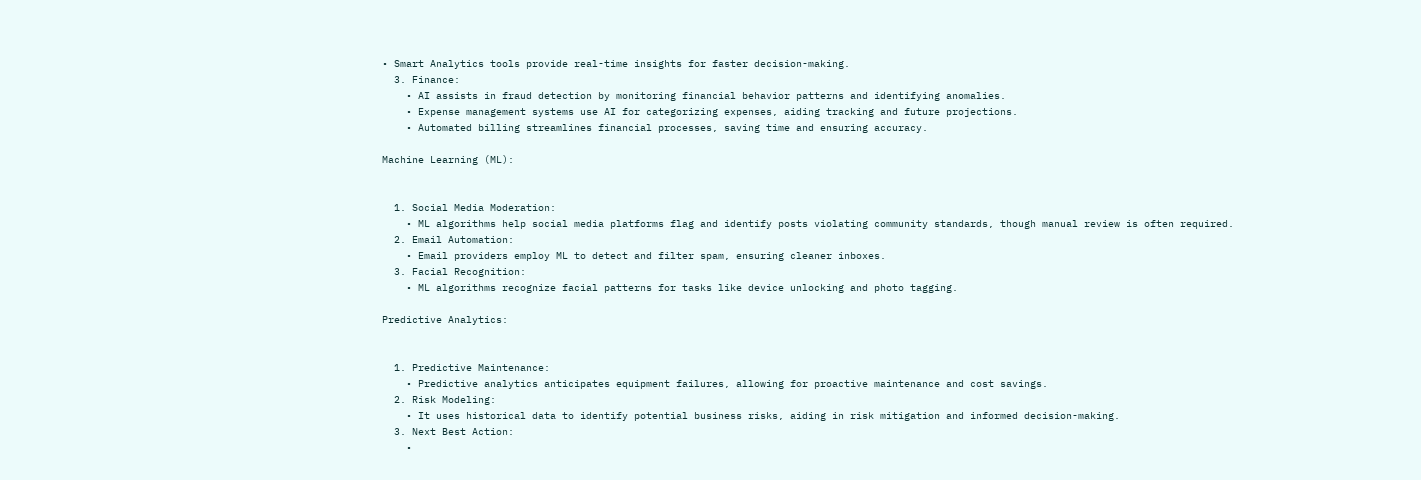• Smart Analytics tools provide real-time insights for faster decision-making.
  3. Finance:
    • AI assists in fraud detection by monitoring financial behavior patterns and identifying anomalies.
    • Expense management systems use AI for categorizing expenses, aiding tracking and future projections.
    • Automated billing streamlines financial processes, saving time and ensuring accuracy.

Machine Learning (ML):


  1. Social Media Moderation:
    • ML algorithms help social media platforms flag and identify posts violating community standards, though manual review is often required.
  2. Email Automation:
    • Email providers employ ML to detect and filter spam, ensuring cleaner inboxes.
  3. Facial Recognition:
    • ML algorithms recognize facial patterns for tasks like device unlocking and photo tagging.

Predictive Analytics:


  1. Predictive Maintenance:
    • Predictive analytics anticipates equipment failures, allowing for proactive maintenance and cost savings.
  2. Risk Modeling:
    • It uses historical data to identify potential business risks, aiding in risk mitigation and informed decision-making.
  3. Next Best Action:
    •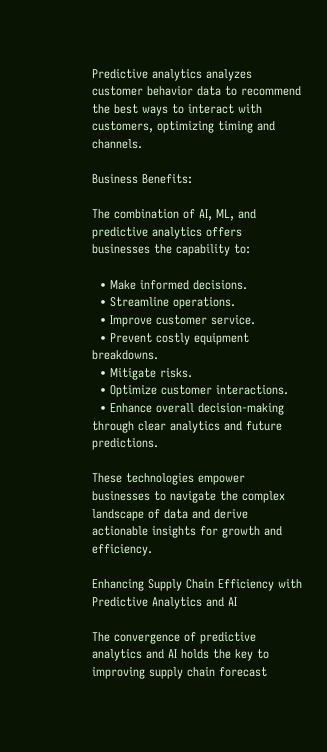Predictive analytics analyzes customer behavior data to recommend the best ways to interact with customers, optimizing timing and channels.

Business Benefits:

The combination of AI, ML, and predictive analytics offers businesses the capability to:

  • Make informed decisions.
  • Streamline operations.
  • Improve customer service.
  • Prevent costly equipment breakdowns.
  • Mitigate risks.
  • Optimize customer interactions.
  • Enhance overall decision-making through clear analytics and future predictions.

These technologies empower businesses to navigate the complex landscape of data and derive actionable insights for growth and efficiency.

Enhancing Supply Chain Efficiency with Predictive Analytics and AI

The convergence of predictive analytics and AI holds the key to improving supply chain forecast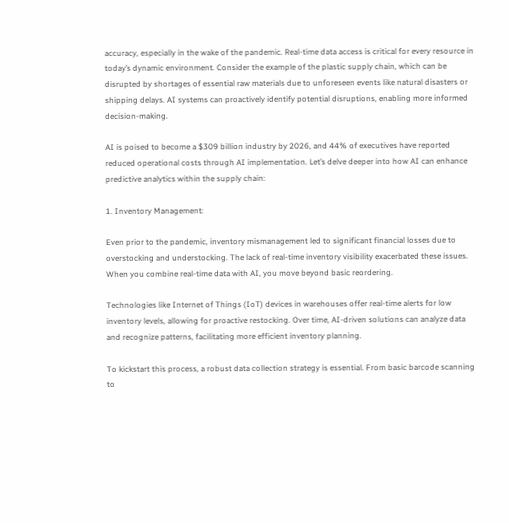accuracy, especially in the wake of the pandemic. Real-time data access is critical for every resource in today’s dynamic environment. Consider the example of the plastic supply chain, which can be disrupted by shortages of essential raw materials due to unforeseen events like natural disasters or shipping delays. AI systems can proactively identify potential disruptions, enabling more informed decision-making.

AI is poised to become a $309 billion industry by 2026, and 44% of executives have reported reduced operational costs through AI implementation. Let’s delve deeper into how AI can enhance predictive analytics within the supply chain:

1. Inventory Management:

Even prior to the pandemic, inventory mismanagement led to significant financial losses due to overstocking and understocking. The lack of real-time inventory visibility exacerbated these issues. When you combine real-time data with AI, you move beyond basic reordering.

Technologies like Internet of Things (IoT) devices in warehouses offer real-time alerts for low inventory levels, allowing for proactive restocking. Over time, AI-driven solutions can analyze data and recognize patterns, facilitating more efficient inventory planning.

To kickstart this process, a robust data collection strategy is essential. From basic barcode scanning to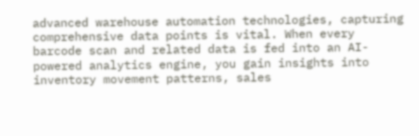advanced warehouse automation technologies, capturing comprehensive data points is vital. When every barcode scan and related data is fed into an AI-powered analytics engine, you gain insights into inventory movement patterns, sales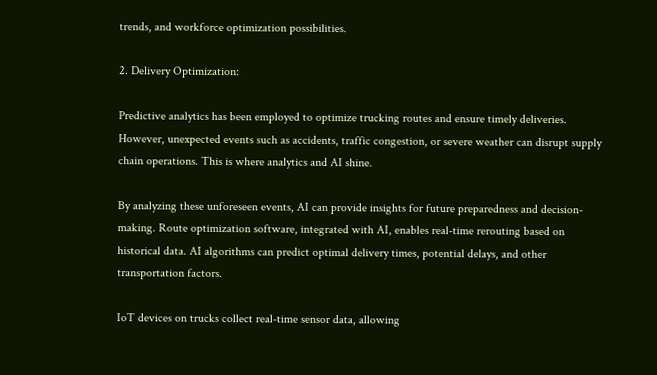trends, and workforce optimization possibilities.

2. Delivery Optimization:

Predictive analytics has been employed to optimize trucking routes and ensure timely deliveries. However, unexpected events such as accidents, traffic congestion, or severe weather can disrupt supply chain operations. This is where analytics and AI shine.

By analyzing these unforeseen events, AI can provide insights for future preparedness and decision-making. Route optimization software, integrated with AI, enables real-time rerouting based on historical data. AI algorithms can predict optimal delivery times, potential delays, and other transportation factors.

IoT devices on trucks collect real-time sensor data, allowing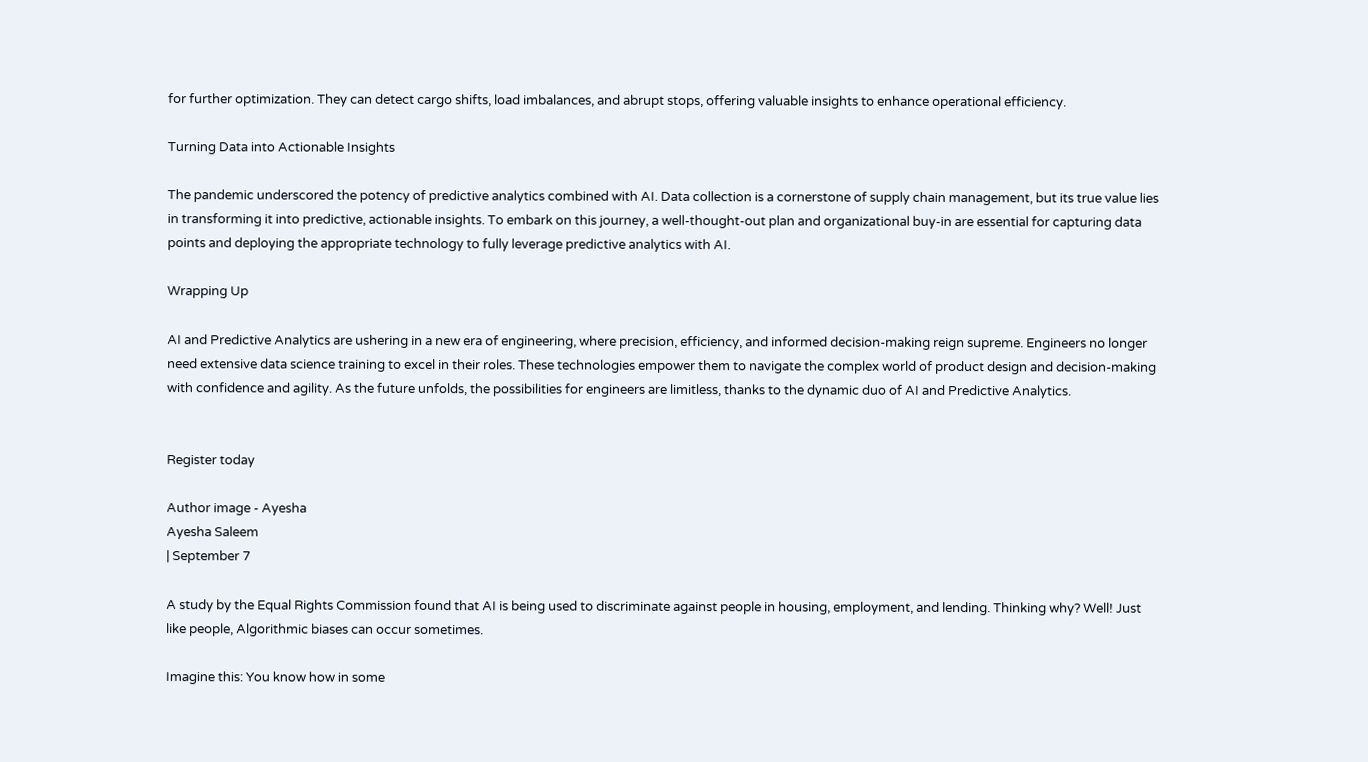for further optimization. They can detect cargo shifts, load imbalances, and abrupt stops, offering valuable insights to enhance operational efficiency.

Turning Data into Actionable Insights

The pandemic underscored the potency of predictive analytics combined with AI. Data collection is a cornerstone of supply chain management, but its true value lies in transforming it into predictive, actionable insights. To embark on this journey, a well-thought-out plan and organizational buy-in are essential for capturing data points and deploying the appropriate technology to fully leverage predictive analytics with AI.

Wrapping Up

AI and Predictive Analytics are ushering in a new era of engineering, where precision, efficiency, and informed decision-making reign supreme. Engineers no longer need extensive data science training to excel in their roles. These technologies empower them to navigate the complex world of product design and decision-making with confidence and agility. As the future unfolds, the possibilities for engineers are limitless, thanks to the dynamic duo of AI and Predictive Analytics.


Register today

Author image - Ayesha
Ayesha Saleem
| September 7

A study by the Equal Rights Commission found that AI is being used to discriminate against people in housing, employment, and lending. Thinking why? Well! Just like people, Algorithmic biases can occur sometimes.

Imagine this: You know how in some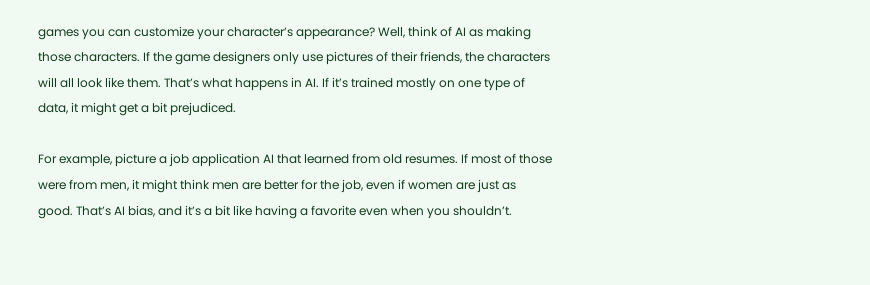games you can customize your character’s appearance? Well, think of AI as making those characters. If the game designers only use pictures of their friends, the characters will all look like them. That’s what happens in AI. If it’s trained mostly on one type of data, it might get a bit prejudiced.

For example, picture a job application AI that learned from old resumes. If most of those were from men, it might think men are better for the job, even if women are just as good. That’s AI bias, and it’s a bit like having a favorite even when you shouldn’t.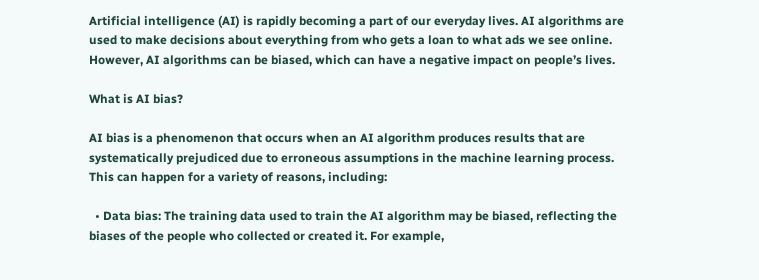Artificial intelligence (AI) is rapidly becoming a part of our everyday lives. AI algorithms are used to make decisions about everything from who gets a loan to what ads we see online. However, AI algorithms can be biased, which can have a negative impact on people’s lives.

What is AI bias?

AI bias is a phenomenon that occurs when an AI algorithm produces results that are systematically prejudiced due to erroneous assumptions in the machine learning process. This can happen for a variety of reasons, including:

  • Data bias: The training data used to train the AI algorithm may be biased, reflecting the biases of the people who collected or created it. For example,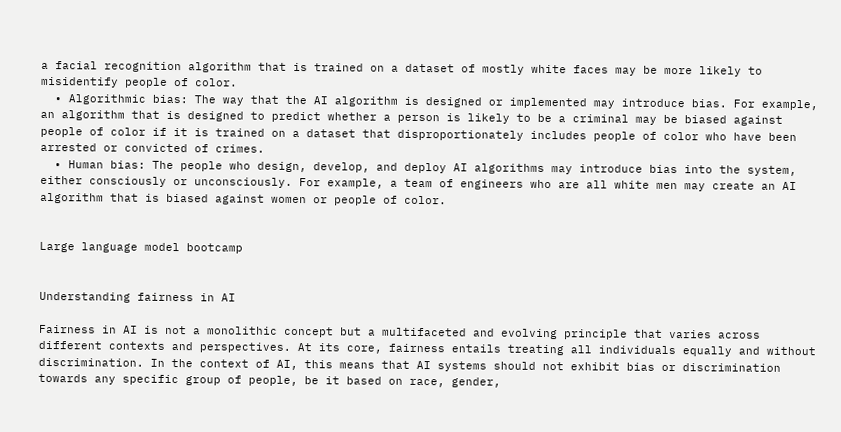a facial recognition algorithm that is trained on a dataset of mostly white faces may be more likely to misidentify people of color.
  • Algorithmic bias: The way that the AI algorithm is designed or implemented may introduce bias. For example, an algorithm that is designed to predict whether a person is likely to be a criminal may be biased against people of color if it is trained on a dataset that disproportionately includes people of color who have been arrested or convicted of crimes.
  • Human bias: The people who design, develop, and deploy AI algorithms may introduce bias into the system, either consciously or unconsciously. For example, a team of engineers who are all white men may create an AI algorithm that is biased against women or people of color.


Large language model bootcamp


Understanding fairness in AI

Fairness in AI is not a monolithic concept but a multifaceted and evolving principle that varies across different contexts and perspectives. At its core, fairness entails treating all individuals equally and without discrimination. In the context of AI, this means that AI systems should not exhibit bias or discrimination towards any specific group of people, be it based on race, gender,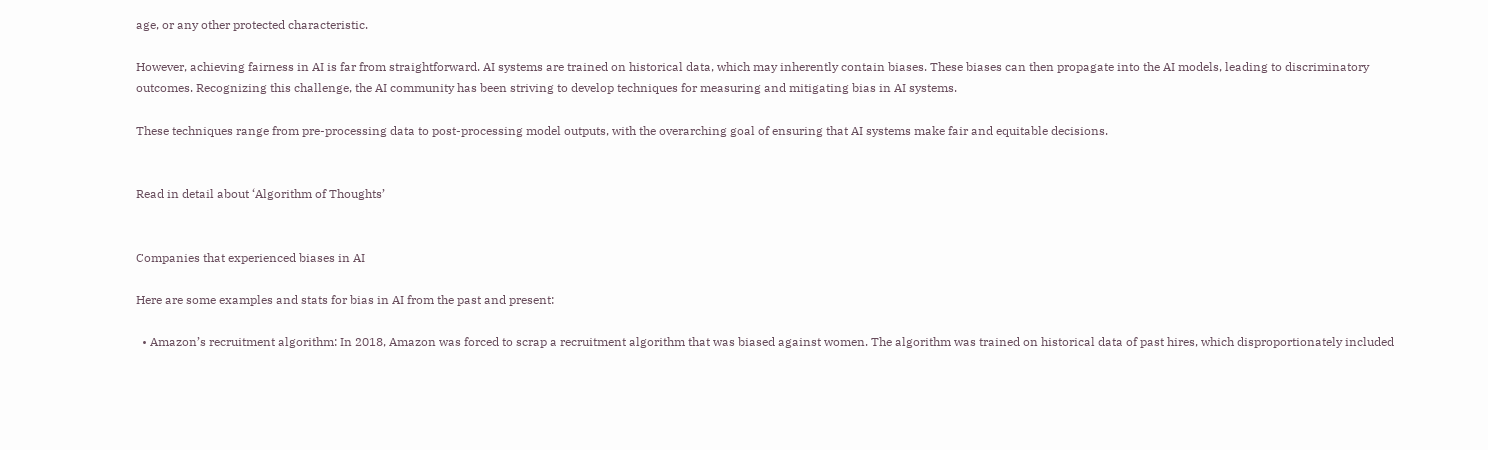age, or any other protected characteristic.

However, achieving fairness in AI is far from straightforward. AI systems are trained on historical data, which may inherently contain biases. These biases can then propagate into the AI models, leading to discriminatory outcomes. Recognizing this challenge, the AI community has been striving to develop techniques for measuring and mitigating bias in AI systems.

These techniques range from pre-processing data to post-processing model outputs, with the overarching goal of ensuring that AI systems make fair and equitable decisions.


Read in detail about ‘Algorithm of Thoughts’


Companies that experienced biases in AI

Here are some examples and stats for bias in AI from the past and present:

  • Amazon’s recruitment algorithm: In 2018, Amazon was forced to scrap a recruitment algorithm that was biased against women. The algorithm was trained on historical data of past hires, which disproportionately included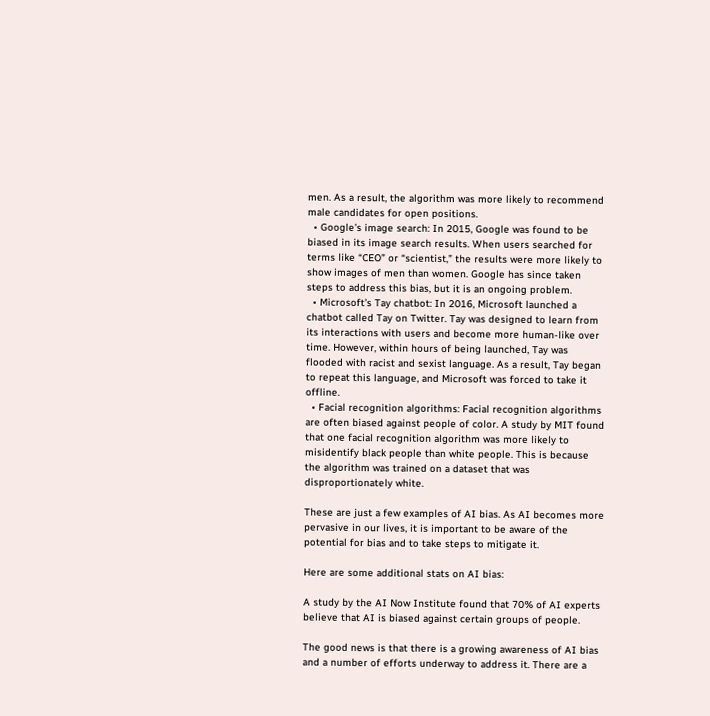men. As a result, the algorithm was more likely to recommend male candidates for open positions.
  • Google’s image search: In 2015, Google was found to be biased in its image search results. When users searched for terms like “CEO” or “scientist,” the results were more likely to show images of men than women. Google has since taken steps to address this bias, but it is an ongoing problem.
  • Microsoft’s Tay chatbot: In 2016, Microsoft launched a chatbot called Tay on Twitter. Tay was designed to learn from its interactions with users and become more human-like over time. However, within hours of being launched, Tay was flooded with racist and sexist language. As a result, Tay began to repeat this language, and Microsoft was forced to take it offline.
  • Facial recognition algorithms: Facial recognition algorithms are often biased against people of color. A study by MIT found that one facial recognition algorithm was more likely to misidentify black people than white people. This is because the algorithm was trained on a dataset that was disproportionately white.

These are just a few examples of AI bias. As AI becomes more pervasive in our lives, it is important to be aware of the potential for bias and to take steps to mitigate it.

Here are some additional stats on AI bias:

A study by the AI Now Institute found that 70% of AI experts believe that AI is biased against certain groups of people.

The good news is that there is a growing awareness of AI bias and a number of efforts underway to address it. There are a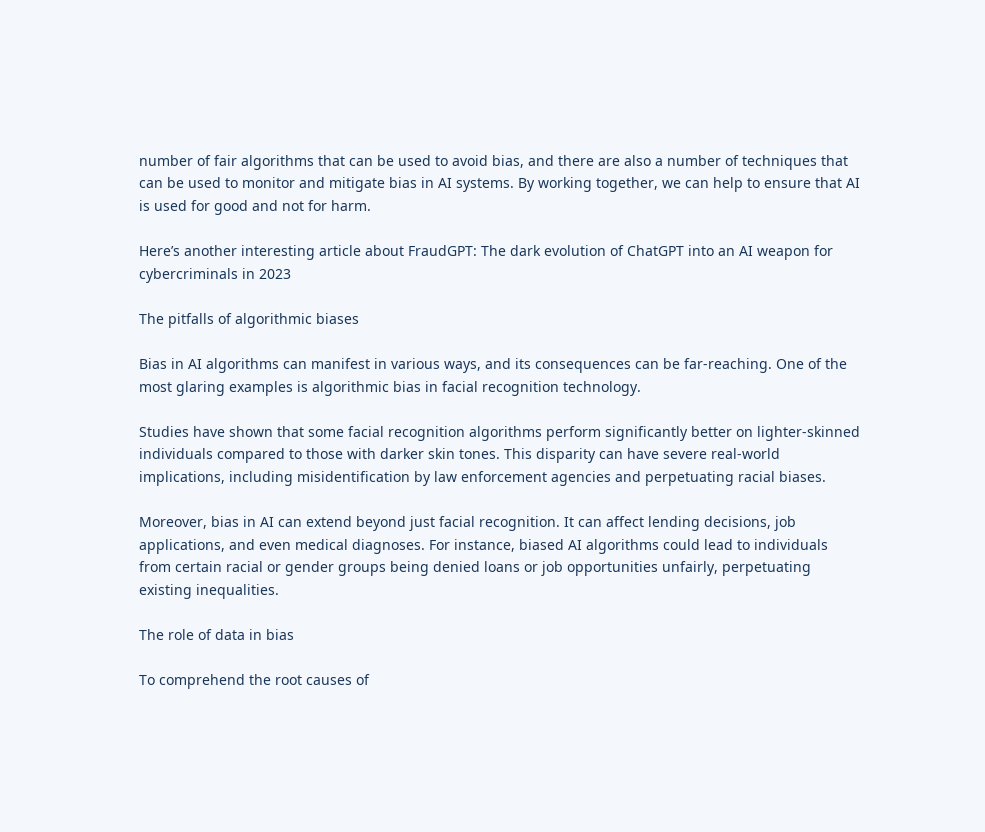number of fair algorithms that can be used to avoid bias, and there are also a number of techniques that can be used to monitor and mitigate bias in AI systems. By working together, we can help to ensure that AI is used for good and not for harm.

Here’s another interesting article about FraudGPT: The dark evolution of ChatGPT into an AI weapon for cybercriminals in 2023

The pitfalls of algorithmic biases

Bias in AI algorithms can manifest in various ways, and its consequences can be far-reaching. One of the most glaring examples is algorithmic bias in facial recognition technology.

Studies have shown that some facial recognition algorithms perform significantly better on lighter-skinned individuals compared to those with darker skin tones. This disparity can have severe real-world implications, including misidentification by law enforcement agencies and perpetuating racial biases.

Moreover, bias in AI can extend beyond just facial recognition. It can affect lending decisions, job applications, and even medical diagnoses. For instance, biased AI algorithms could lead to individuals from certain racial or gender groups being denied loans or job opportunities unfairly, perpetuating existing inequalities.

The role of data in bias

To comprehend the root causes of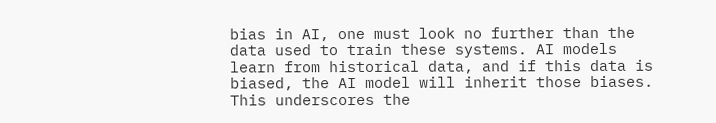bias in AI, one must look no further than the data used to train these systems. AI models learn from historical data, and if this data is biased, the AI model will inherit those biases. This underscores the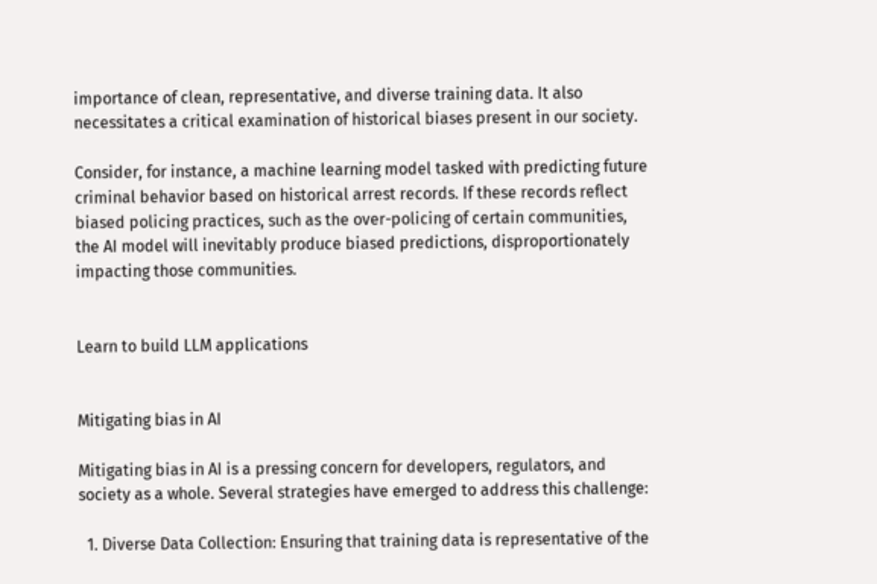importance of clean, representative, and diverse training data. It also necessitates a critical examination of historical biases present in our society.

Consider, for instance, a machine learning model tasked with predicting future criminal behavior based on historical arrest records. If these records reflect biased policing practices, such as the over-policing of certain communities, the AI model will inevitably produce biased predictions, disproportionately impacting those communities.


Learn to build LLM applications


Mitigating bias in AI

Mitigating bias in AI is a pressing concern for developers, regulators, and society as a whole. Several strategies have emerged to address this challenge:

  1. Diverse Data Collection: Ensuring that training data is representative of the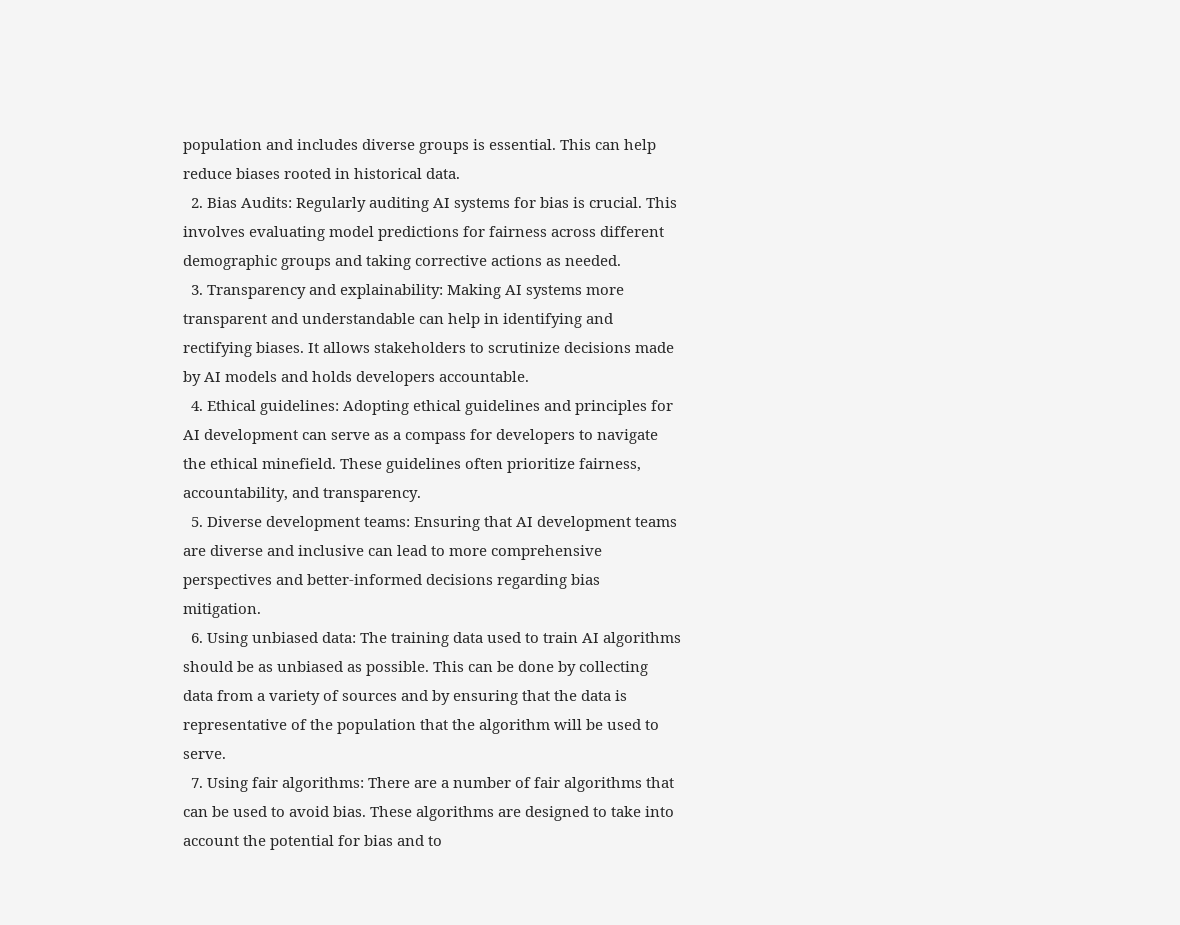population and includes diverse groups is essential. This can help reduce biases rooted in historical data.
  2. Bias Audits: Regularly auditing AI systems for bias is crucial. This involves evaluating model predictions for fairness across different demographic groups and taking corrective actions as needed.
  3. Transparency and explainability: Making AI systems more transparent and understandable can help in identifying and rectifying biases. It allows stakeholders to scrutinize decisions made by AI models and holds developers accountable.
  4. Ethical guidelines: Adopting ethical guidelines and principles for AI development can serve as a compass for developers to navigate the ethical minefield. These guidelines often prioritize fairness, accountability, and transparency.
  5. Diverse development teams: Ensuring that AI development teams are diverse and inclusive can lead to more comprehensive perspectives and better-informed decisions regarding bias mitigation.
  6. Using unbiased data: The training data used to train AI algorithms should be as unbiased as possible. This can be done by collecting data from a variety of sources and by ensuring that the data is representative of the population that the algorithm will be used to serve.
  7. Using fair algorithms: There are a number of fair algorithms that can be used to avoid bias. These algorithms are designed to take into account the potential for bias and to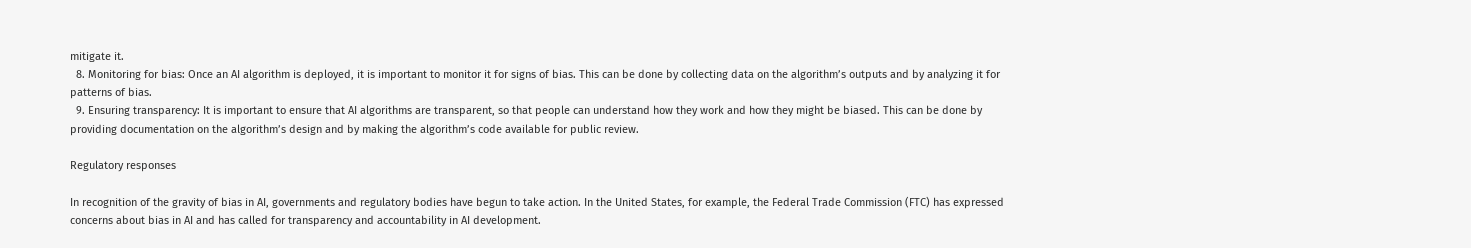mitigate it.
  8. Monitoring for bias: Once an AI algorithm is deployed, it is important to monitor it for signs of bias. This can be done by collecting data on the algorithm’s outputs and by analyzing it for patterns of bias.
  9. Ensuring transparency: It is important to ensure that AI algorithms are transparent, so that people can understand how they work and how they might be biased. This can be done by providing documentation on the algorithm’s design and by making the algorithm’s code available for public review.

Regulatory responses

In recognition of the gravity of bias in AI, governments and regulatory bodies have begun to take action. In the United States, for example, the Federal Trade Commission (FTC) has expressed concerns about bias in AI and has called for transparency and accountability in AI development.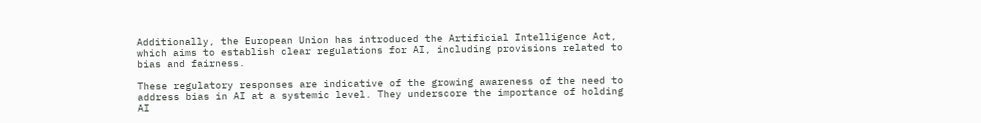Additionally, the European Union has introduced the Artificial Intelligence Act, which aims to establish clear regulations for AI, including provisions related to bias and fairness.

These regulatory responses are indicative of the growing awareness of the need to address bias in AI at a systemic level. They underscore the importance of holding AI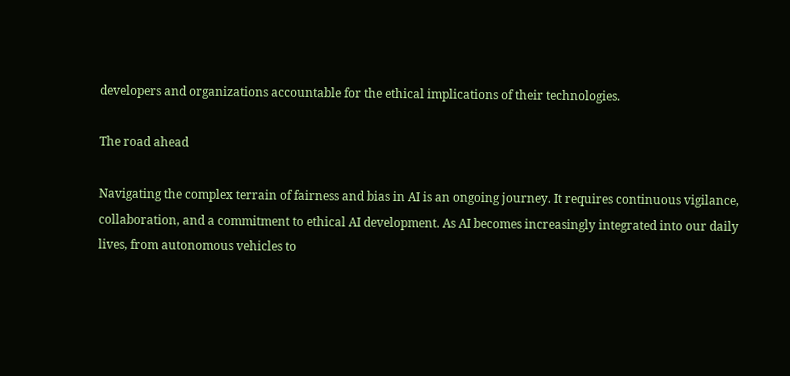developers and organizations accountable for the ethical implications of their technologies.

The road ahead

Navigating the complex terrain of fairness and bias in AI is an ongoing journey. It requires continuous vigilance, collaboration, and a commitment to ethical AI development. As AI becomes increasingly integrated into our daily lives, from autonomous vehicles to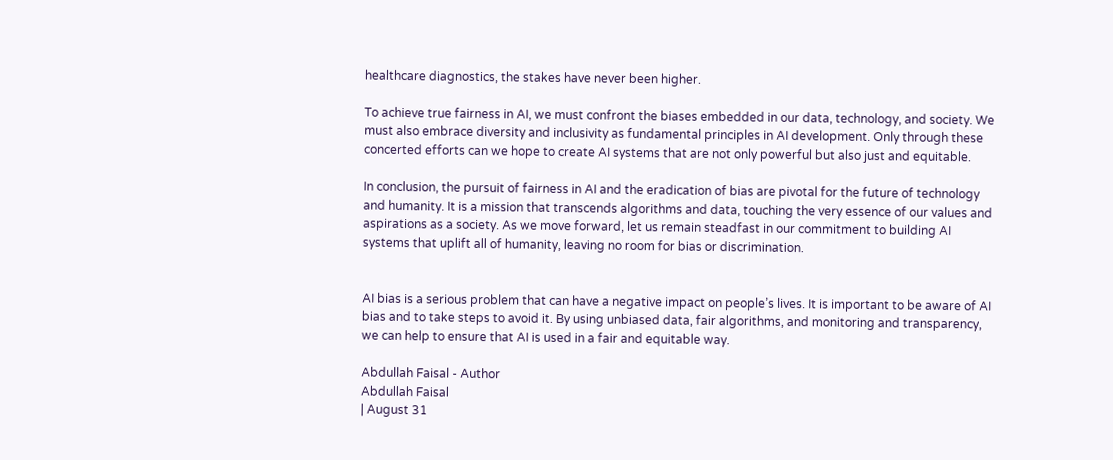healthcare diagnostics, the stakes have never been higher.

To achieve true fairness in AI, we must confront the biases embedded in our data, technology, and society. We must also embrace diversity and inclusivity as fundamental principles in AI development. Only through these concerted efforts can we hope to create AI systems that are not only powerful but also just and equitable.

In conclusion, the pursuit of fairness in AI and the eradication of bias are pivotal for the future of technology and humanity. It is a mission that transcends algorithms and data, touching the very essence of our values and aspirations as a society. As we move forward, let us remain steadfast in our commitment to building AI systems that uplift all of humanity, leaving no room for bias or discrimination.


AI bias is a serious problem that can have a negative impact on people’s lives. It is important to be aware of AI bias and to take steps to avoid it. By using unbiased data, fair algorithms, and monitoring and transparency, we can help to ensure that AI is used in a fair and equitable way.

Abdullah Faisal - Author
Abdullah Faisal
| August 31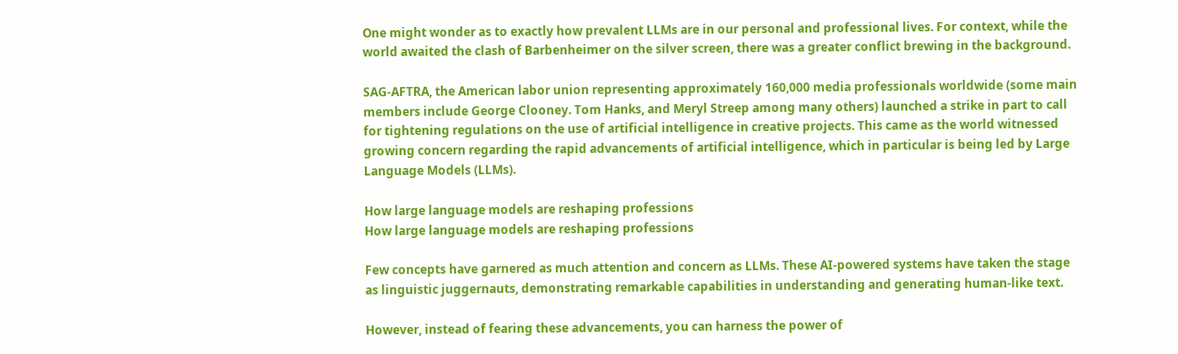One might wonder as to exactly how prevalent LLMs are in our personal and professional lives. For context, while the world awaited the clash of Barbenheimer on the silver screen, there was a greater conflict brewing in the background.

SAG-AFTRA, the American labor union representing approximately 160,000 media professionals worldwide (some main members include George Clooney. Tom Hanks, and Meryl Streep among many others) launched a strike in part to call for tightening regulations on the use of artificial intelligence in creative projects. This came as the world witnessed growing concern regarding the rapid advancements of artificial intelligence, which in particular is being led by Large Language Models (LLMs).

How large language models are reshaping professions
How large language models are reshaping professions

Few concepts have garnered as much attention and concern as LLMs. These AI-powered systems have taken the stage as linguistic juggernauts, demonstrating remarkable capabilities in understanding and generating human-like text.

However, instead of fearing these advancements, you can harness the power of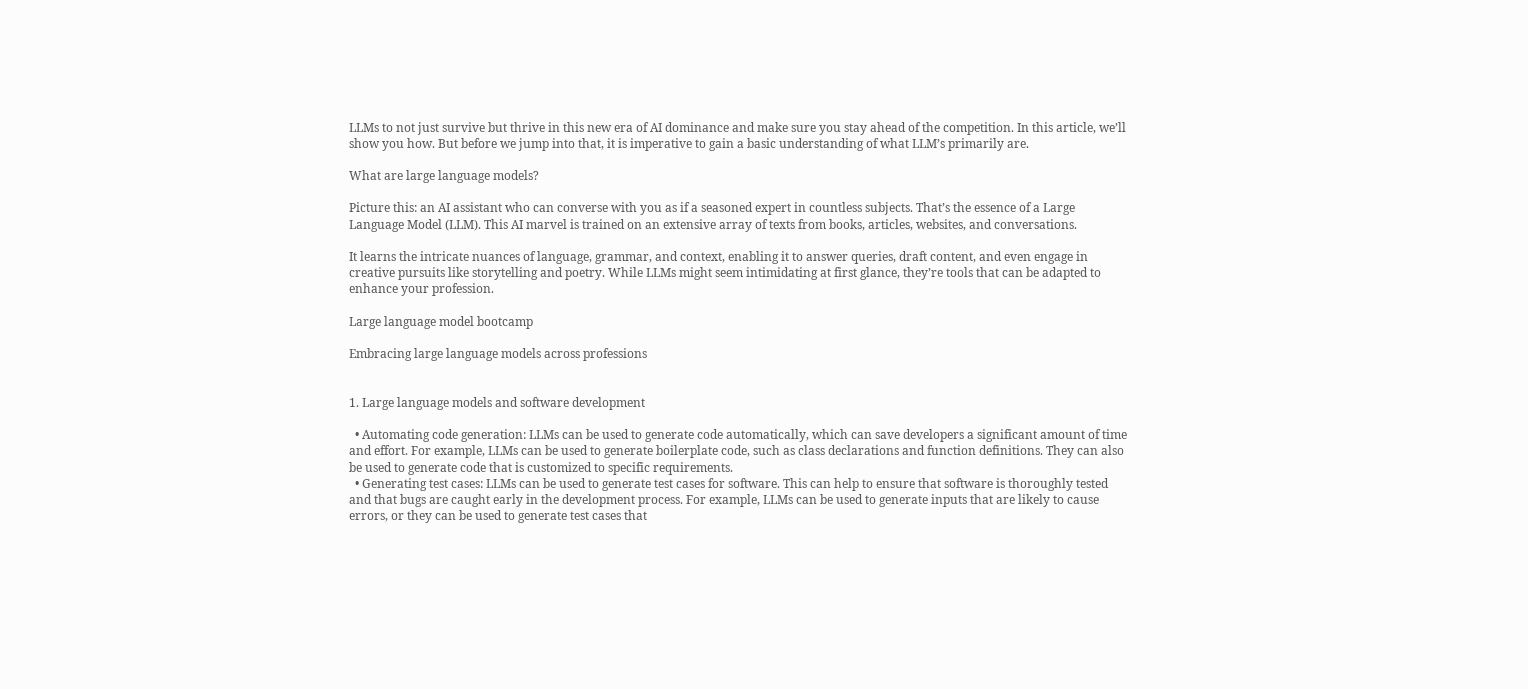LLMs to not just survive but thrive in this new era of AI dominance and make sure you stay ahead of the competition. In this article, we’ll show you how. But before we jump into that, it is imperative to gain a basic understanding of what LLM’s primarily are.

What are large language models?

Picture this: an AI assistant who can converse with you as if a seasoned expert in countless subjects. That’s the essence of a Large Language Model (LLM). This AI marvel is trained on an extensive array of texts from books, articles, websites, and conversations.

It learns the intricate nuances of language, grammar, and context, enabling it to answer queries, draft content, and even engage in creative pursuits like storytelling and poetry. While LLMs might seem intimidating at first glance, they’re tools that can be adapted to enhance your profession.

Large language model bootcamp

Embracing large language models across professions


1. Large language models and software development

  • Automating code generation: LLMs can be used to generate code automatically, which can save developers a significant amount of time and effort. For example, LLMs can be used to generate boilerplate code, such as class declarations and function definitions. They can also be used to generate code that is customized to specific requirements.
  • Generating test cases: LLMs can be used to generate test cases for software. This can help to ensure that software is thoroughly tested and that bugs are caught early in the development process. For example, LLMs can be used to generate inputs that are likely to cause errors, or they can be used to generate test cases that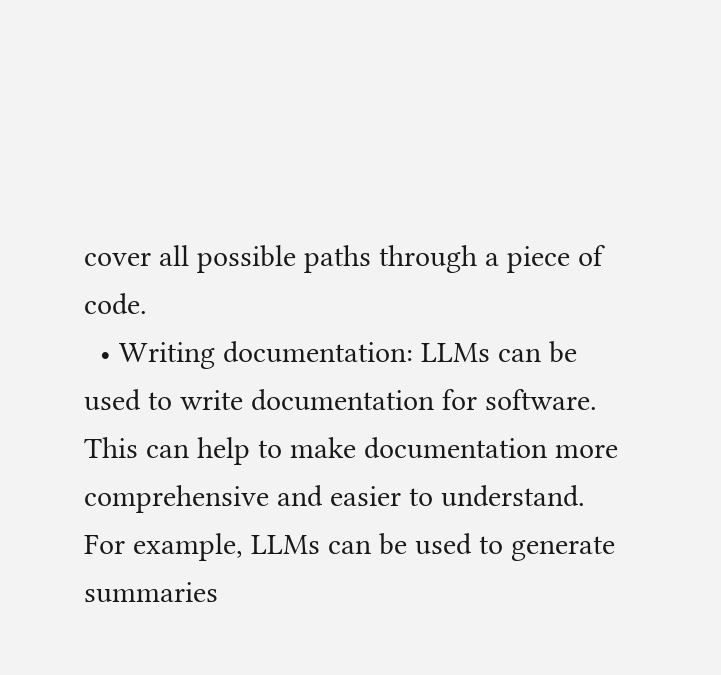cover all possible paths through a piece of code.
  • Writing documentation: LLMs can be used to write documentation for software. This can help to make documentation more comprehensive and easier to understand. For example, LLMs can be used to generate summaries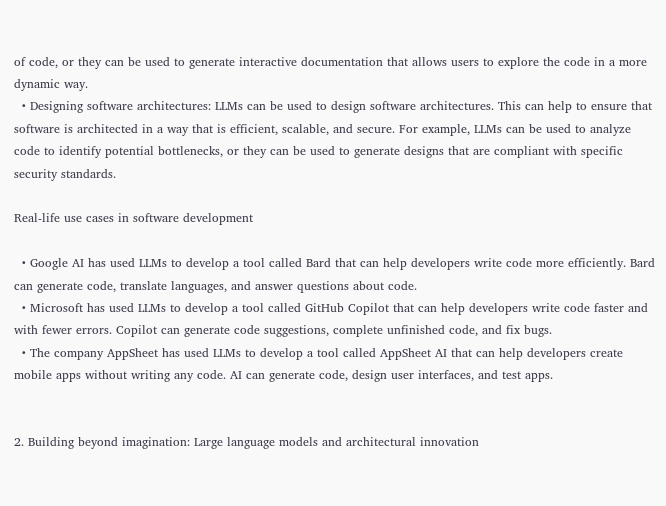of code, or they can be used to generate interactive documentation that allows users to explore the code in a more dynamic way.
  • Designing software architectures: LLMs can be used to design software architectures. This can help to ensure that software is architected in a way that is efficient, scalable, and secure. For example, LLMs can be used to analyze code to identify potential bottlenecks, or they can be used to generate designs that are compliant with specific security standards.

Real-life use cases in software development

  • Google AI has used LLMs to develop a tool called Bard that can help developers write code more efficiently. Bard can generate code, translate languages, and answer questions about code.
  • Microsoft has used LLMs to develop a tool called GitHub Copilot that can help developers write code faster and with fewer errors. Copilot can generate code suggestions, complete unfinished code, and fix bugs.
  • The company AppSheet has used LLMs to develop a tool called AppSheet AI that can help developers create mobile apps without writing any code. AI can generate code, design user interfaces, and test apps.


2. Building beyond imagination: Large language models and architectural innovation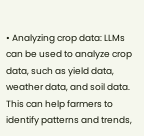• Analyzing crop data: LLMs can be used to analyze crop data, such as yield data, weather data, and soil data. This can help farmers to identify patterns and trends,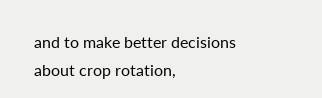and to make better decisions about crop rotation,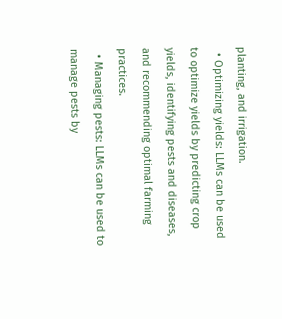planting, and irrigation.
  • Optimizing yields: LLMs can be used to optimize yields by predicting crop yields, identifying pests and diseases, and recommending optimal farming practices.
  • Managing pests: LLMs can be used to manage pests by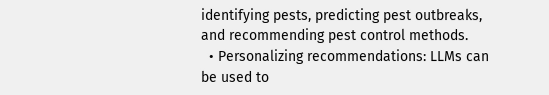identifying pests, predicting pest outbreaks, and recommending pest control methods.
  • Personalizing recommendations: LLMs can be used to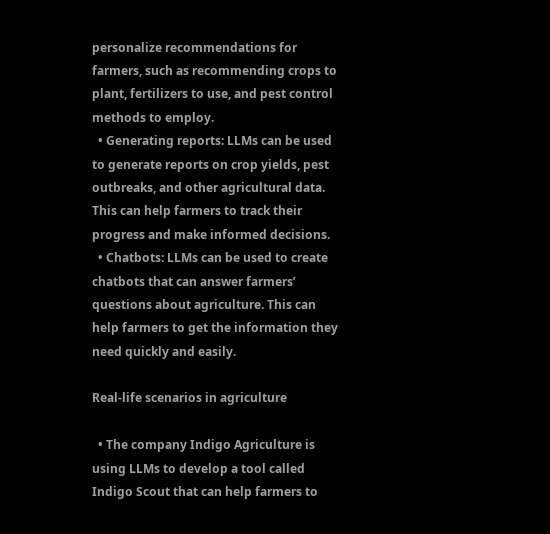personalize recommendations for farmers, such as recommending crops to plant, fertilizers to use, and pest control methods to employ.
  • Generating reports: LLMs can be used to generate reports on crop yields, pest outbreaks, and other agricultural data. This can help farmers to track their progress and make informed decisions.
  • Chatbots: LLMs can be used to create chatbots that can answer farmers’ questions about agriculture. This can help farmers to get the information they need quickly and easily.

Real-life scenarios in agriculture

  • The company Indigo Agriculture is using LLMs to develop a tool called Indigo Scout that can help farmers to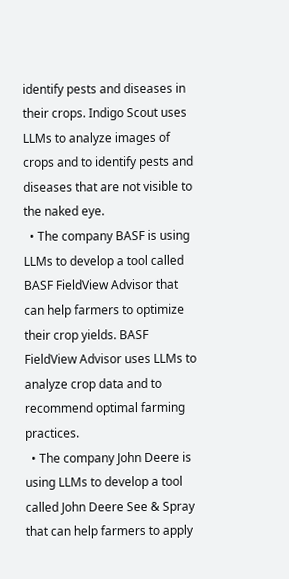identify pests and diseases in their crops. Indigo Scout uses LLMs to analyze images of crops and to identify pests and diseases that are not visible to the naked eye.
  • The company BASF is using LLMs to develop a tool called BASF FieldView Advisor that can help farmers to optimize their crop yields. BASF FieldView Advisor uses LLMs to analyze crop data and to recommend optimal farming practices.
  • The company John Deere is using LLMs to develop a tool called John Deere See & Spray that can help farmers to apply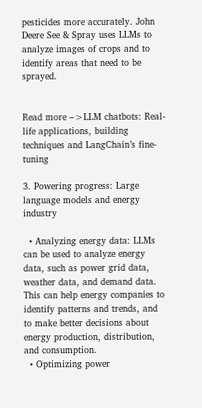pesticides more accurately. John Deere See & Spray uses LLMs to analyze images of crops and to identify areas that need to be sprayed.


Read more –>LLM chatbots: Real-life applications, building techniques and LangChain’s fine-tuning

3. Powering progress: Large language models and energy industry

  • Analyzing energy data: LLMs can be used to analyze energy data, such as power grid data, weather data, and demand data. This can help energy companies to identify patterns and trends, and to make better decisions about energy production, distribution, and consumption.
  • Optimizing power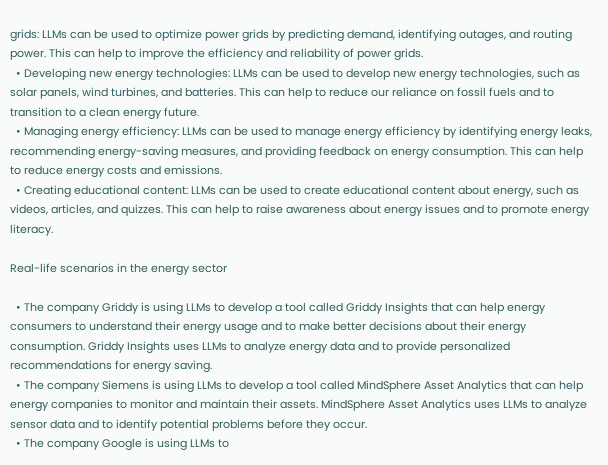grids: LLMs can be used to optimize power grids by predicting demand, identifying outages, and routing power. This can help to improve the efficiency and reliability of power grids.
  • Developing new energy technologies: LLMs can be used to develop new energy technologies, such as solar panels, wind turbines, and batteries. This can help to reduce our reliance on fossil fuels and to transition to a clean energy future.
  • Managing energy efficiency: LLMs can be used to manage energy efficiency by identifying energy leaks, recommending energy-saving measures, and providing feedback on energy consumption. This can help to reduce energy costs and emissions.
  • Creating educational content: LLMs can be used to create educational content about energy, such as videos, articles, and quizzes. This can help to raise awareness about energy issues and to promote energy literacy.

Real-life scenarios in the energy sector

  • The company Griddy is using LLMs to develop a tool called Griddy Insights that can help energy consumers to understand their energy usage and to make better decisions about their energy consumption. Griddy Insights uses LLMs to analyze energy data and to provide personalized recommendations for energy saving.
  • The company Siemens is using LLMs to develop a tool called MindSphere Asset Analytics that can help energy companies to monitor and maintain their assets. MindSphere Asset Analytics uses LLMs to analyze sensor data and to identify potential problems before they occur.
  • The company Google is using LLMs to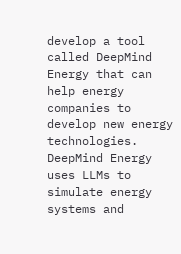develop a tool called DeepMind Energy that can help energy companies to develop new energy technologies. DeepMind Energy uses LLMs to simulate energy systems and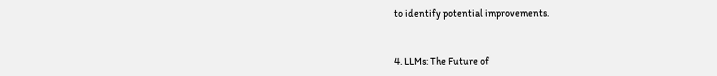to identify potential improvements.


4. LLMs: The Future of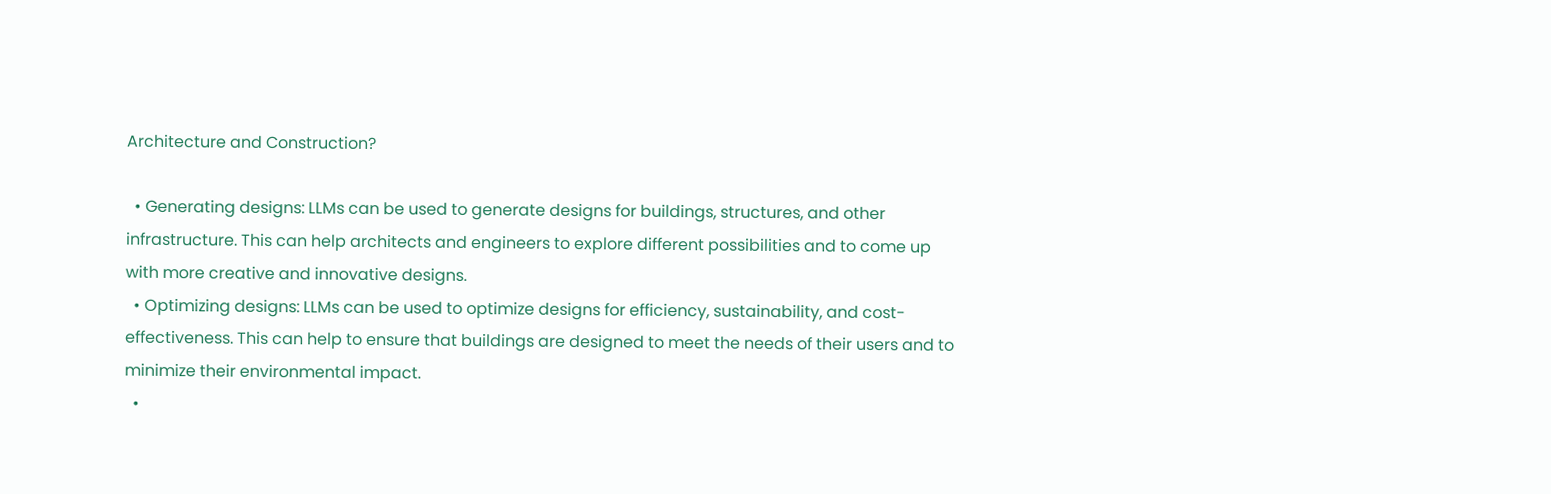Architecture and Construction?

  • Generating designs: LLMs can be used to generate designs for buildings, structures, and other infrastructure. This can help architects and engineers to explore different possibilities and to come up with more creative and innovative designs.
  • Optimizing designs: LLMs can be used to optimize designs for efficiency, sustainability, and cost-effectiveness. This can help to ensure that buildings are designed to meet the needs of their users and to minimize their environmental impact.
  •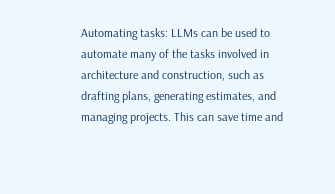Automating tasks: LLMs can be used to automate many of the tasks involved in architecture and construction, such as drafting plans, generating estimates, and managing projects. This can save time and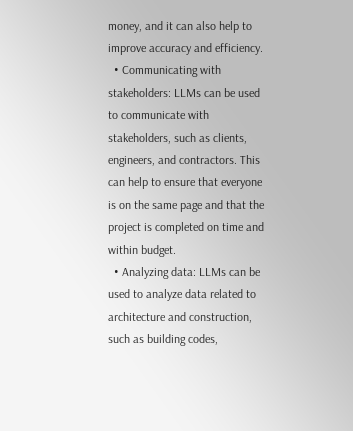money, and it can also help to improve accuracy and efficiency.
  • Communicating with stakeholders: LLMs can be used to communicate with stakeholders, such as clients, engineers, and contractors. This can help to ensure that everyone is on the same page and that the project is completed on time and within budget.
  • Analyzing data: LLMs can be used to analyze data related to architecture and construction, such as building codes,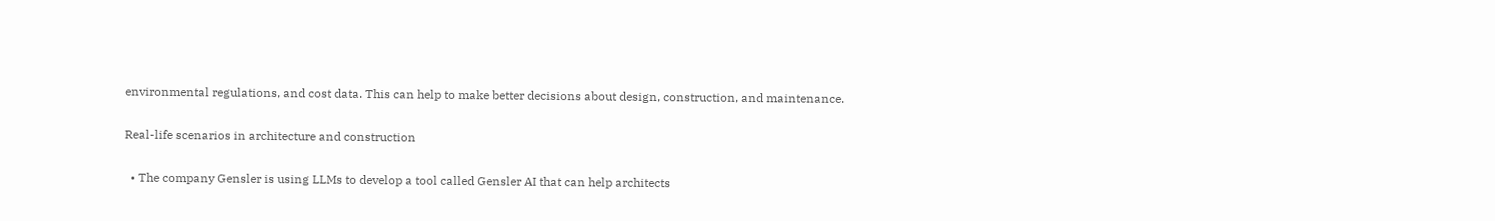environmental regulations, and cost data. This can help to make better decisions about design, construction, and maintenance.

Real-life scenarios in architecture and construction

  • The company Gensler is using LLMs to develop a tool called Gensler AI that can help architects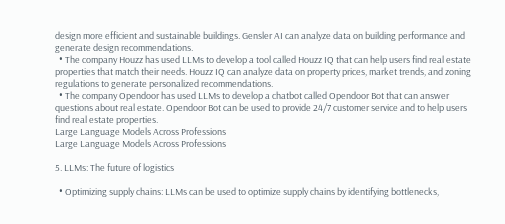design more efficient and sustainable buildings. Gensler AI can analyze data on building performance and generate design recommendations.
  • The company Houzz has used LLMs to develop a tool called Houzz IQ that can help users find real estate properties that match their needs. Houzz IQ can analyze data on property prices, market trends, and zoning regulations to generate personalized recommendations.
  • The company Opendoor has used LLMs to develop a chatbot called Opendoor Bot that can answer questions about real estate. Opendoor Bot can be used to provide 24/7 customer service and to help users find real estate properties.
Large Language Models Across Professions
Large Language Models Across Professions

5. LLMs: The future of logistics

  • Optimizing supply chains: LLMs can be used to optimize supply chains by identifying bottlenecks,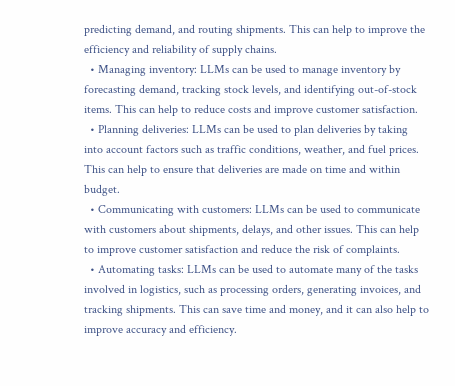predicting demand, and routing shipments. This can help to improve the efficiency and reliability of supply chains.
  • Managing inventory: LLMs can be used to manage inventory by forecasting demand, tracking stock levels, and identifying out-of-stock items. This can help to reduce costs and improve customer satisfaction.
  • Planning deliveries: LLMs can be used to plan deliveries by taking into account factors such as traffic conditions, weather, and fuel prices. This can help to ensure that deliveries are made on time and within budget.
  • Communicating with customers: LLMs can be used to communicate with customers about shipments, delays, and other issues. This can help to improve customer satisfaction and reduce the risk of complaints.
  • Automating tasks: LLMs can be used to automate many of the tasks involved in logistics, such as processing orders, generating invoices, and tracking shipments. This can save time and money, and it can also help to improve accuracy and efficiency.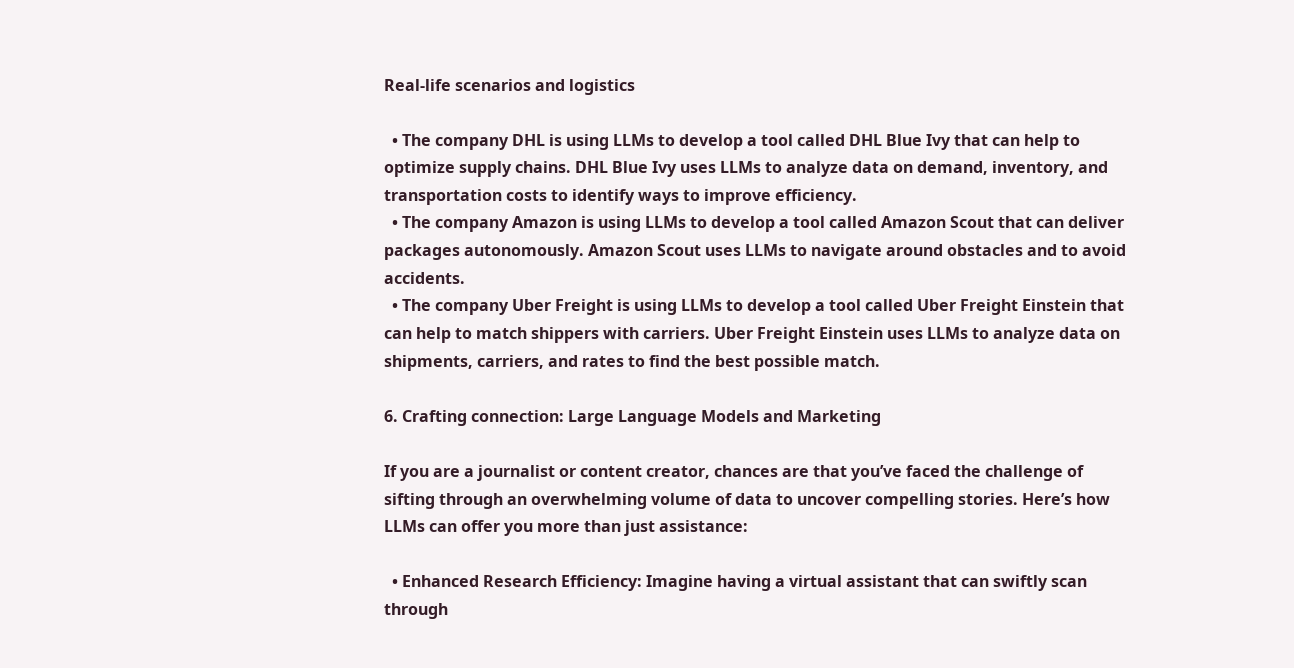Real-life scenarios and logistics

  • The company DHL is using LLMs to develop a tool called DHL Blue Ivy that can help to optimize supply chains. DHL Blue Ivy uses LLMs to analyze data on demand, inventory, and transportation costs to identify ways to improve efficiency.
  • The company Amazon is using LLMs to develop a tool called Amazon Scout that can deliver packages autonomously. Amazon Scout uses LLMs to navigate around obstacles and to avoid accidents.
  • The company Uber Freight is using LLMs to develop a tool called Uber Freight Einstein that can help to match shippers with carriers. Uber Freight Einstein uses LLMs to analyze data on shipments, carriers, and rates to find the best possible match.

6. Crafting connection: Large Language Models and Marketing

If you are a journalist or content creator, chances are that you’ve faced the challenge of sifting through an overwhelming volume of data to uncover compelling stories. Here’s how LLMs can offer you more than just assistance:

  • Enhanced Research Efficiency: Imagine having a virtual assistant that can swiftly scan through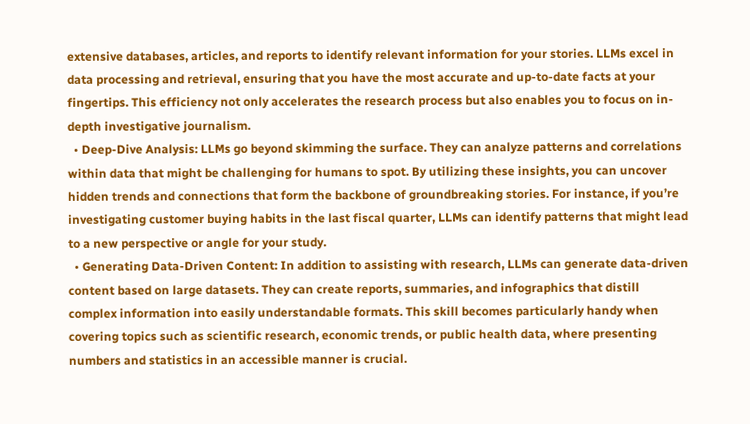extensive databases, articles, and reports to identify relevant information for your stories. LLMs excel in data processing and retrieval, ensuring that you have the most accurate and up-to-date facts at your fingertips. This efficiency not only accelerates the research process but also enables you to focus on in-depth investigative journalism.
  • Deep-Dive Analysis: LLMs go beyond skimming the surface. They can analyze patterns and correlations within data that might be challenging for humans to spot. By utilizing these insights, you can uncover hidden trends and connections that form the backbone of groundbreaking stories. For instance, if you’re investigating customer buying habits in the last fiscal quarter, LLMs can identify patterns that might lead to a new perspective or angle for your study.
  • Generating Data-Driven Content: In addition to assisting with research, LLMs can generate data-driven content based on large datasets. They can create reports, summaries, and infographics that distill complex information into easily understandable formats. This skill becomes particularly handy when covering topics such as scientific research, economic trends, or public health data, where presenting numbers and statistics in an accessible manner is crucial.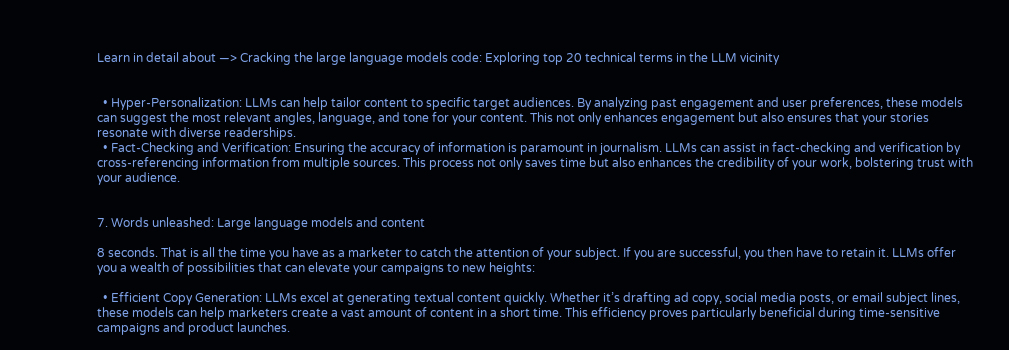Learn in detail about —> Cracking the large language models code: Exploring top 20 technical terms in the LLM vicinity


  • Hyper-Personalization: LLMs can help tailor content to specific target audiences. By analyzing past engagement and user preferences, these models can suggest the most relevant angles, language, and tone for your content. This not only enhances engagement but also ensures that your stories resonate with diverse readerships.
  • Fact-Checking and Verification: Ensuring the accuracy of information is paramount in journalism. LLMs can assist in fact-checking and verification by cross-referencing information from multiple sources. This process not only saves time but also enhances the credibility of your work, bolstering trust with your audience.


7. Words unleashed: Large language models and content

8 seconds. That is all the time you have as a marketer to catch the attention of your subject. If you are successful, you then have to retain it. LLMs offer you a wealth of possibilities that can elevate your campaigns to new heights:

  • Efficient Copy Generation: LLMs excel at generating textual content quickly. Whether it’s drafting ad copy, social media posts, or email subject lines, these models can help marketers create a vast amount of content in a short time. This efficiency proves particularly beneficial during time-sensitive campaigns and product launches.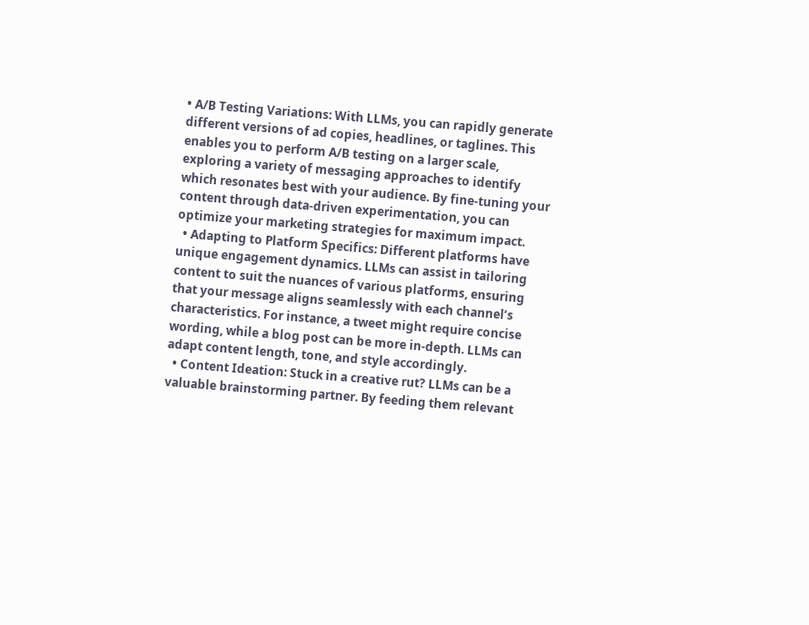• A/B Testing Variations: With LLMs, you can rapidly generate different versions of ad copies, headlines, or taglines. This enables you to perform A/B testing on a larger scale, exploring a variety of messaging approaches to identify which resonates best with your audience. By fine-tuning your content through data-driven experimentation, you can optimize your marketing strategies for maximum impact.
  • Adapting to Platform Specifics: Different platforms have unique engagement dynamics. LLMs can assist in tailoring content to suit the nuances of various platforms, ensuring that your message aligns seamlessly with each channel’s characteristics. For instance, a tweet might require concise wording, while a blog post can be more in-depth. LLMs can adapt content length, tone, and style accordingly.
  • Content Ideation: Stuck in a creative rut? LLMs can be a valuable brainstorming partner. By feeding them relevant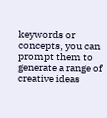keywords or concepts, you can prompt them to generate a range of creative ideas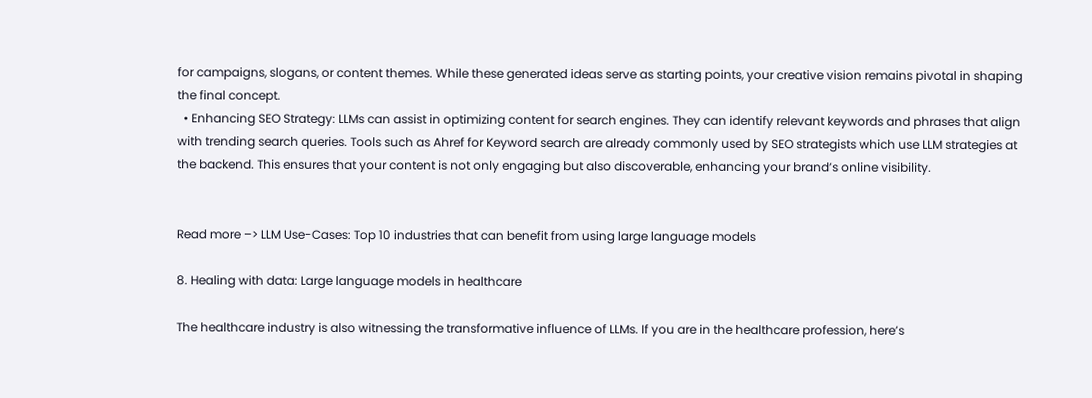for campaigns, slogans, or content themes. While these generated ideas serve as starting points, your creative vision remains pivotal in shaping the final concept.
  • Enhancing SEO Strategy: LLMs can assist in optimizing content for search engines. They can identify relevant keywords and phrases that align with trending search queries. Tools such as Ahref for Keyword search are already commonly used by SEO strategists which use LLM strategies at the backend. This ensures that your content is not only engaging but also discoverable, enhancing your brand’s online visibility.


Read more –> LLM Use-Cases: Top 10 industries that can benefit from using large language models

8. Healing with data: Large language models in healthcare

The healthcare industry is also witnessing the transformative influence of LLMs. If you are in the healthcare profession, here’s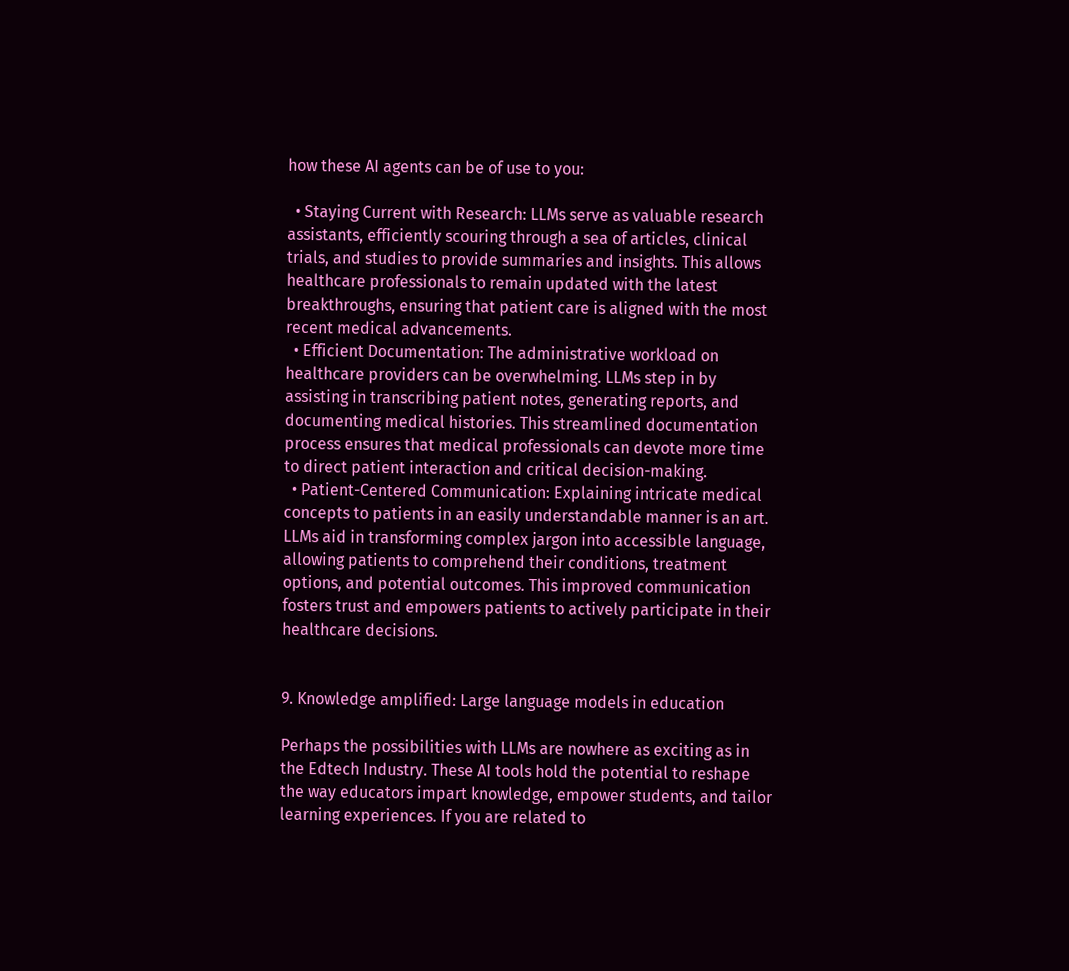how these AI agents can be of use to you:

  • Staying Current with Research: LLMs serve as valuable research assistants, efficiently scouring through a sea of articles, clinical trials, and studies to provide summaries and insights. This allows healthcare professionals to remain updated with the latest breakthroughs, ensuring that patient care is aligned with the most recent medical advancements.
  • Efficient Documentation: The administrative workload on healthcare providers can be overwhelming. LLMs step in by assisting in transcribing patient notes, generating reports, and documenting medical histories. This streamlined documentation process ensures that medical professionals can devote more time to direct patient interaction and critical decision-making.
  • Patient-Centered Communication: Explaining intricate medical concepts to patients in an easily understandable manner is an art. LLMs aid in transforming complex jargon into accessible language, allowing patients to comprehend their conditions, treatment options, and potential outcomes. This improved communication fosters trust and empowers patients to actively participate in their healthcare decisions.


9. Knowledge amplified: Large language models in education

Perhaps the possibilities with LLMs are nowhere as exciting as in the Edtech Industry. These AI tools hold the potential to reshape the way educators impart knowledge, empower students, and tailor learning experiences. If you are related to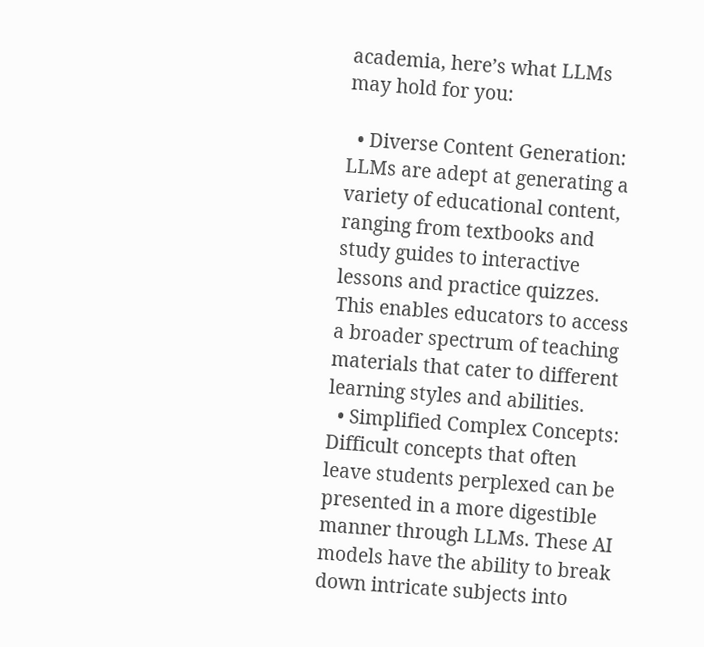academia, here’s what LLMs may hold for you:

  • Diverse Content Generation: LLMs are adept at generating a variety of educational content, ranging from textbooks and study guides to interactive lessons and practice quizzes. This enables educators to access a broader spectrum of teaching materials that cater to different learning styles and abilities.
  • Simplified Complex Concepts: Difficult concepts that often leave students perplexed can be presented in a more digestible manner through LLMs. These AI models have the ability to break down intricate subjects into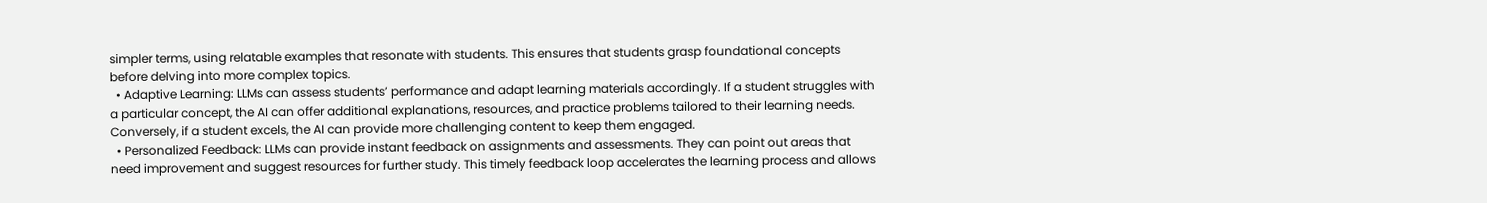simpler terms, using relatable examples that resonate with students. This ensures that students grasp foundational concepts before delving into more complex topics.
  • Adaptive Learning: LLMs can assess students’ performance and adapt learning materials accordingly. If a student struggles with a particular concept, the AI can offer additional explanations, resources, and practice problems tailored to their learning needs. Conversely, if a student excels, the AI can provide more challenging content to keep them engaged.
  • Personalized Feedback: LLMs can provide instant feedback on assignments and assessments. They can point out areas that need improvement and suggest resources for further study. This timely feedback loop accelerates the learning process and allows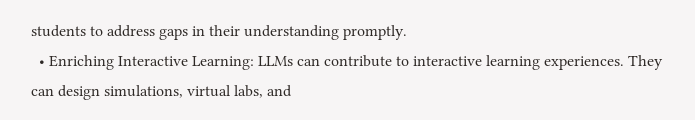students to address gaps in their understanding promptly.
  • Enriching Interactive Learning: LLMs can contribute to interactive learning experiences. They can design simulations, virtual labs, and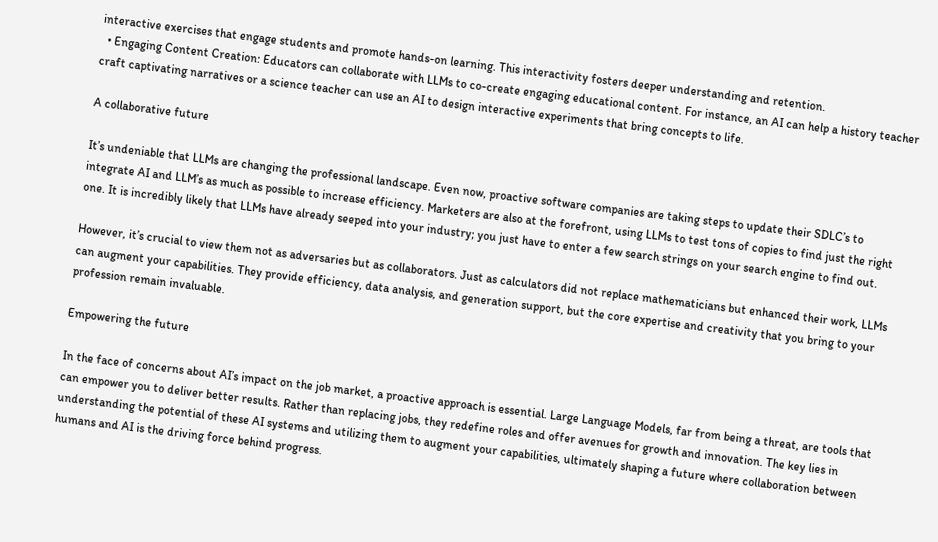interactive exercises that engage students and promote hands-on learning. This interactivity fosters deeper understanding and retention.
  • Engaging Content Creation: Educators can collaborate with LLMs to co-create engaging educational content. For instance, an AI can help a history teacher craft captivating narratives or a science teacher can use an AI to design interactive experiments that bring concepts to life.

A collaborative future

It’s undeniable that LLMs are changing the professional landscape. Even now, proactive software companies are taking steps to update their SDLC’s to integrate AI and LLM’s as much as possible to increase efficiency. Marketers are also at the forefront, using LLMs to test tons of copies to find just the right one. It is incredibly likely that LLMs have already seeped into your industry; you just have to enter a few search strings on your search engine to find out.

However, it’s crucial to view them not as adversaries but as collaborators. Just as calculators did not replace mathematicians but enhanced their work, LLMs can augment your capabilities. They provide efficiency, data analysis, and generation support, but the core expertise and creativity that you bring to your profession remain invaluable.

Empowering the future

In the face of concerns about AI’s impact on the job market, a proactive approach is essential. Large Language Models, far from being a threat, are tools that can empower you to deliver better results. Rather than replacing jobs, they redefine roles and offer avenues for growth and innovation. The key lies in understanding the potential of these AI systems and utilizing them to augment your capabilities, ultimately shaping a future where collaboration between humans and AI is the driving force behind progress.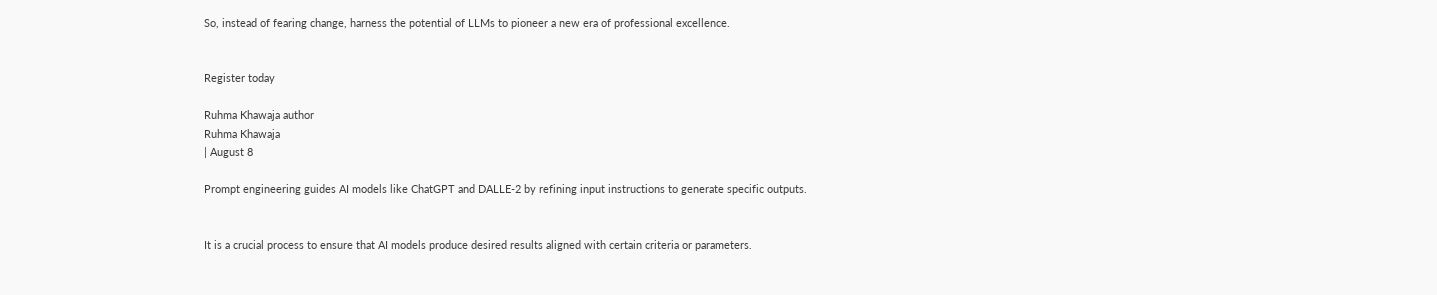So, instead of fearing change, harness the potential of LLMs to pioneer a new era of professional excellence.


Register today

Ruhma Khawaja author
Ruhma Khawaja
| August 8

Prompt engineering guides AI models like ChatGPT and DALLE-2 by refining input instructions to generate specific outputs.


It is a crucial process to ensure that AI models produce desired results aligned with certain criteria or parameters.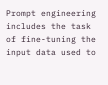Prompt engineering includes the task of fine-tuning the input data used to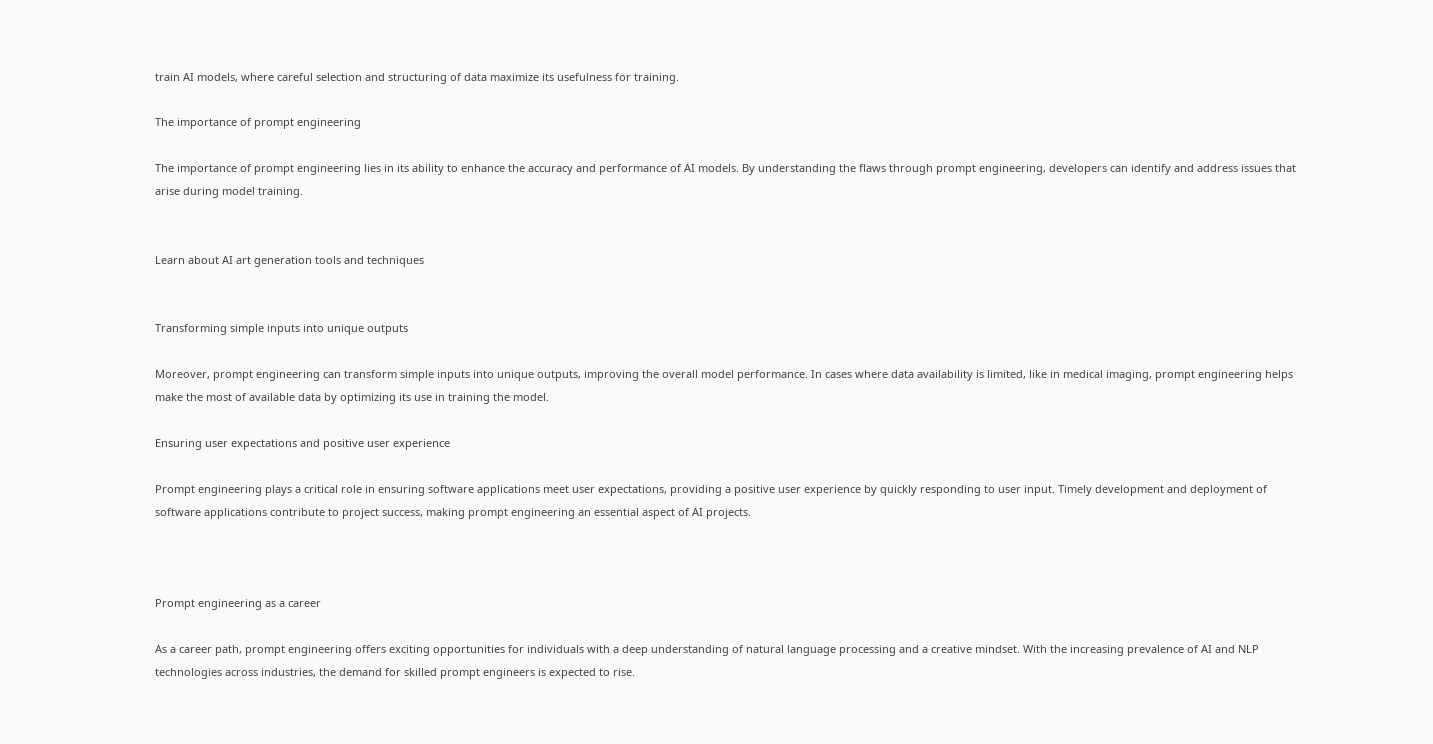train AI models, where careful selection and structuring of data maximize its usefulness for training.

The importance of prompt engineering

The importance of prompt engineering lies in its ability to enhance the accuracy and performance of AI models. By understanding the flaws through prompt engineering, developers can identify and address issues that arise during model training.


Learn about AI art generation tools and techniques


Transforming simple inputs into unique outputs

Moreover, prompt engineering can transform simple inputs into unique outputs, improving the overall model performance. In cases where data availability is limited, like in medical imaging, prompt engineering helps make the most of available data by optimizing its use in training the model.

Ensuring user expectations and positive user experience

Prompt engineering plays a critical role in ensuring software applications meet user expectations, providing a positive user experience by quickly responding to user input. Timely development and deployment of software applications contribute to project success, making prompt engineering an essential aspect of AI projects.



Prompt engineering as a career

As a career path, prompt engineering offers exciting opportunities for individuals with a deep understanding of natural language processing and a creative mindset. With the increasing prevalence of AI and NLP technologies across industries, the demand for skilled prompt engineers is expected to rise.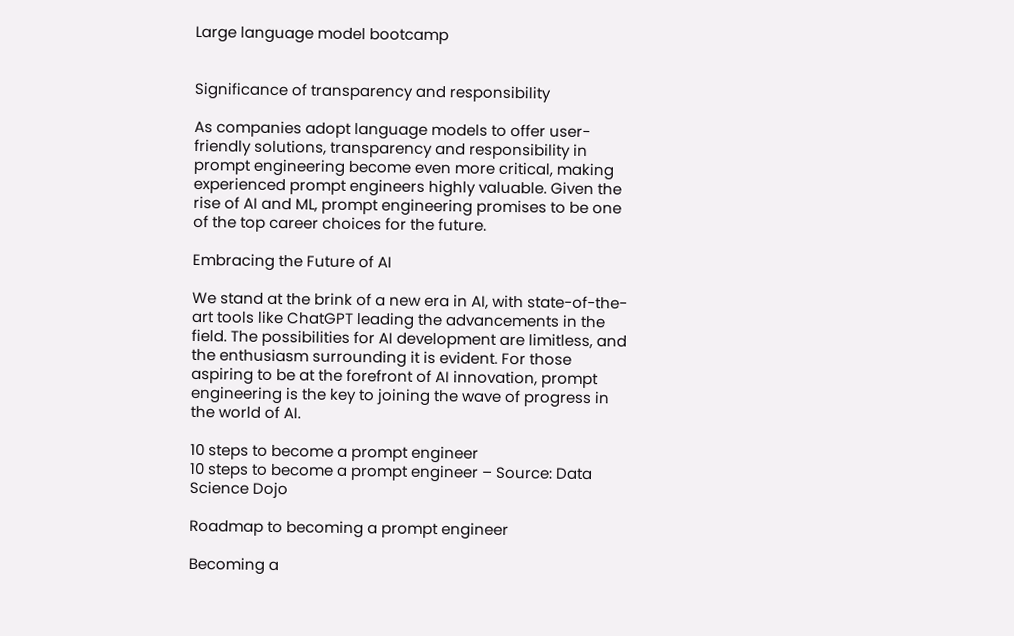Large language model bootcamp


Significance of transparency and responsibility

As companies adopt language models to offer user-friendly solutions, transparency and responsibility in prompt engineering become even more critical, making experienced prompt engineers highly valuable. Given the rise of AI and ML, prompt engineering promises to be one of the top career choices for the future.

Embracing the Future of AI

We stand at the brink of a new era in AI, with state-of-the-art tools like ChatGPT leading the advancements in the field. The possibilities for AI development are limitless, and the enthusiasm surrounding it is evident. For those aspiring to be at the forefront of AI innovation, prompt engineering is the key to joining the wave of progress in the world of AI.

10 steps to become a prompt engineer
10 steps to become a prompt engineer – Source: Data Science Dojo

Roadmap to becoming a prompt engineer

Becoming a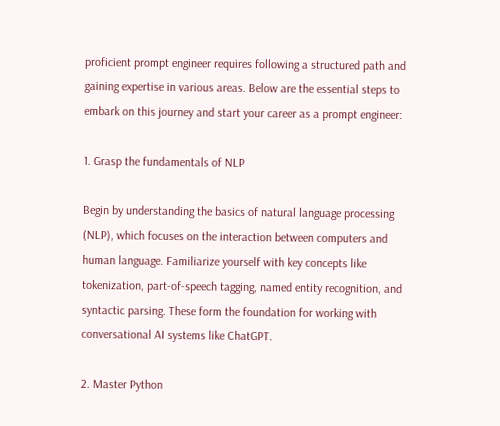proficient prompt engineer requires following a structured path and gaining expertise in various areas. Below are the essential steps to embark on this journey and start your career as a prompt engineer:

1. Grasp the fundamentals of NLP

Begin by understanding the basics of natural language processing (NLP), which focuses on the interaction between computers and human language. Familiarize yourself with key concepts like tokenization, part-of-speech tagging, named entity recognition, and syntactic parsing. These form the foundation for working with conversational AI systems like ChatGPT.

2. Master Python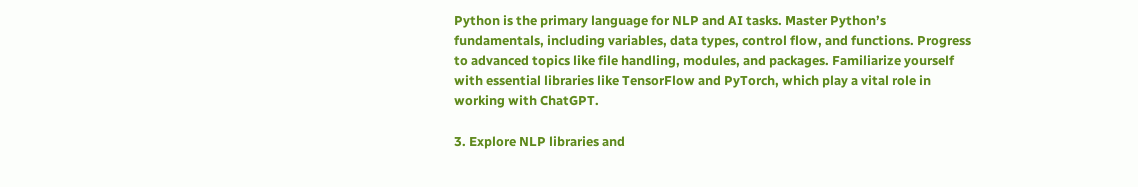Python is the primary language for NLP and AI tasks. Master Python’s fundamentals, including variables, data types, control flow, and functions. Progress to advanced topics like file handling, modules, and packages. Familiarize yourself with essential libraries like TensorFlow and PyTorch, which play a vital role in working with ChatGPT.

3. Explore NLP libraries and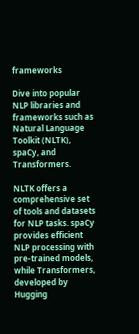frameworks

Dive into popular NLP libraries and frameworks such as Natural Language Toolkit (NLTK), spaCy, and Transformers.

NLTK offers a comprehensive set of tools and datasets for NLP tasks. spaCy provides efficient NLP processing with pre-trained models, while Transformers, developed by Hugging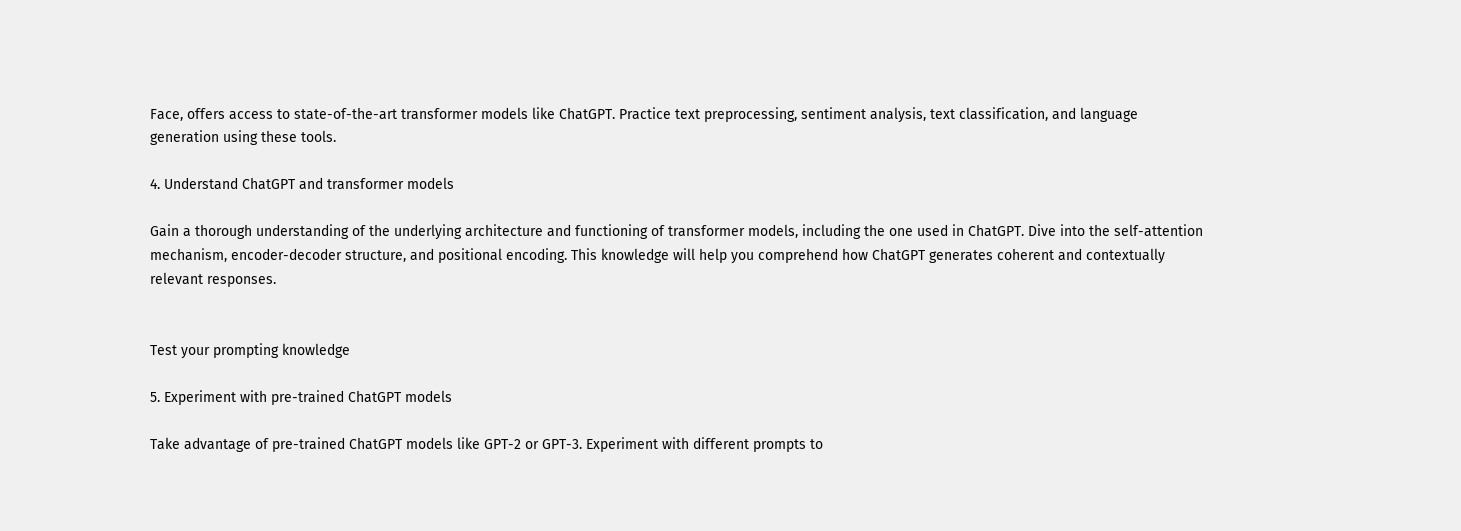Face, offers access to state-of-the-art transformer models like ChatGPT. Practice text preprocessing, sentiment analysis, text classification, and language generation using these tools.

4. Understand ChatGPT and transformer models

Gain a thorough understanding of the underlying architecture and functioning of transformer models, including the one used in ChatGPT. Dive into the self-attention mechanism, encoder-decoder structure, and positional encoding. This knowledge will help you comprehend how ChatGPT generates coherent and contextually relevant responses.


Test your prompting knowledge

5. Experiment with pre-trained ChatGPT models

Take advantage of pre-trained ChatGPT models like GPT-2 or GPT-3. Experiment with different prompts to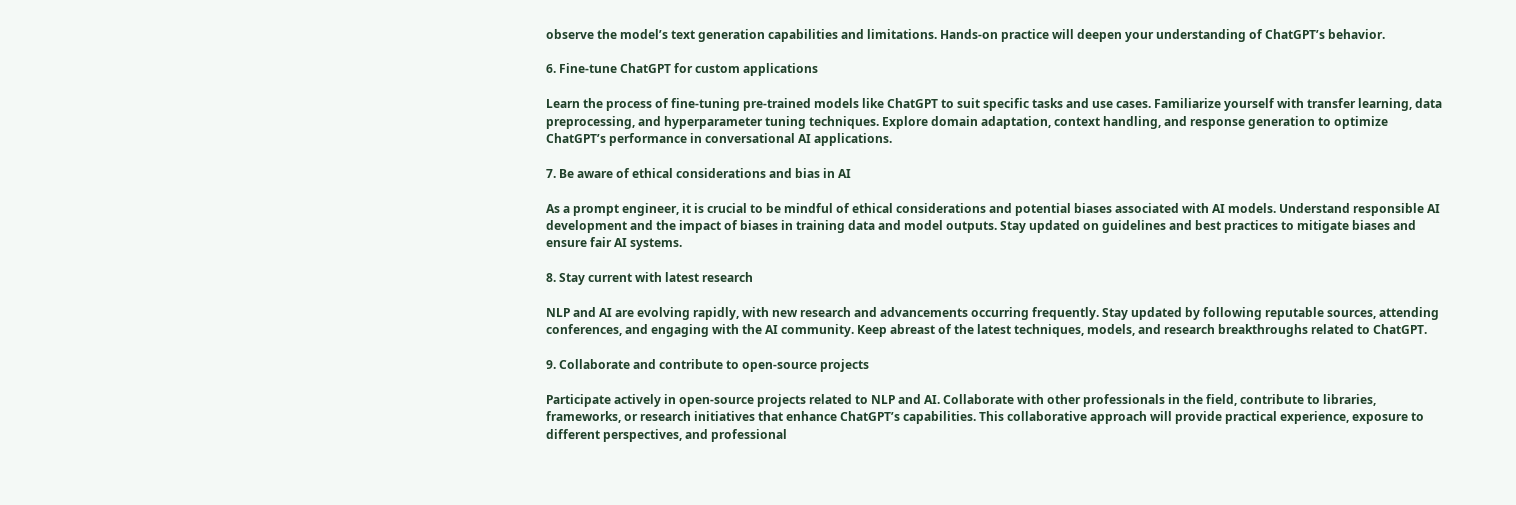observe the model’s text generation capabilities and limitations. Hands-on practice will deepen your understanding of ChatGPT’s behavior.

6. Fine-tune ChatGPT for custom applications

Learn the process of fine-tuning pre-trained models like ChatGPT to suit specific tasks and use cases. Familiarize yourself with transfer learning, data preprocessing, and hyperparameter tuning techniques. Explore domain adaptation, context handling, and response generation to optimize ChatGPT’s performance in conversational AI applications.

7. Be aware of ethical considerations and bias in AI

As a prompt engineer, it is crucial to be mindful of ethical considerations and potential biases associated with AI models. Understand responsible AI development and the impact of biases in training data and model outputs. Stay updated on guidelines and best practices to mitigate biases and ensure fair AI systems.

8. Stay current with latest research

NLP and AI are evolving rapidly, with new research and advancements occurring frequently. Stay updated by following reputable sources, attending conferences, and engaging with the AI community. Keep abreast of the latest techniques, models, and research breakthroughs related to ChatGPT.

9. Collaborate and contribute to open-source projects

Participate actively in open-source projects related to NLP and AI. Collaborate with other professionals in the field, contribute to libraries, frameworks, or research initiatives that enhance ChatGPT’s capabilities. This collaborative approach will provide practical experience, exposure to different perspectives, and professional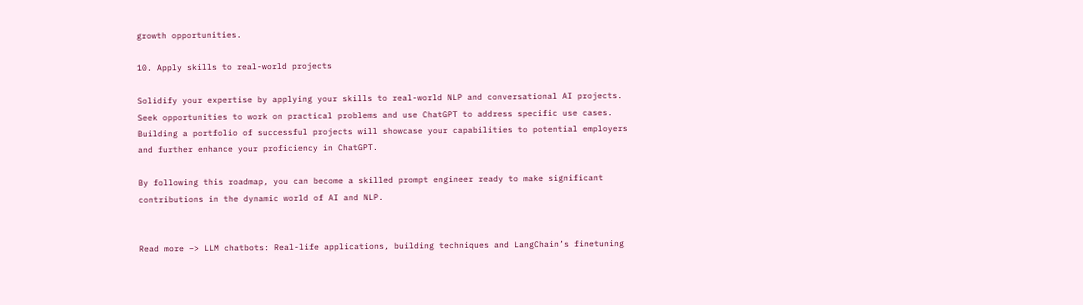growth opportunities.

10. Apply skills to real-world projects

Solidify your expertise by applying your skills to real-world NLP and conversational AI projects. Seek opportunities to work on practical problems and use ChatGPT to address specific use cases. Building a portfolio of successful projects will showcase your capabilities to potential employers and further enhance your proficiency in ChatGPT.

By following this roadmap, you can become a skilled prompt engineer ready to make significant contributions in the dynamic world of AI and NLP.


Read more –> LLM chatbots: Real-life applications, building techniques and LangChain’s finetuning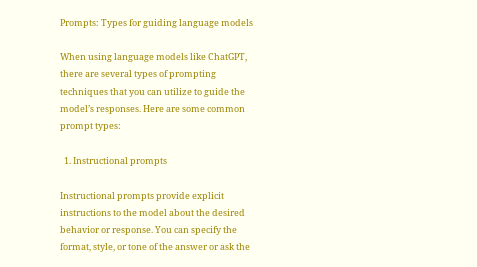Prompts: Types for guiding language models

When using language models like ChatGPT, there are several types of prompting techniques that you can utilize to guide the model’s responses. Here are some common prompt types:

  1. Instructional prompts

Instructional prompts provide explicit instructions to the model about the desired behavior or response. You can specify the format, style, or tone of the answer or ask the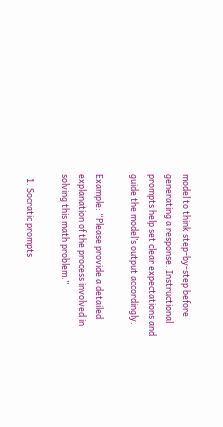model to think step-by-step before generating a response. Instructional prompts help set clear expectations and guide the model’s output accordingly.

Example: “Please provide a detailed explanation of the process involved in solving this math problem.”

  1. Socratic prompts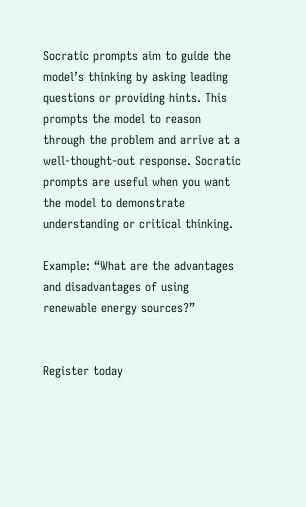Socratic prompts aim to guide the model’s thinking by asking leading questions or providing hints. This prompts the model to reason through the problem and arrive at a well-thought-out response. Socratic prompts are useful when you want the model to demonstrate understanding or critical thinking.

Example: “What are the advantages and disadvantages of using renewable energy sources?”


Register today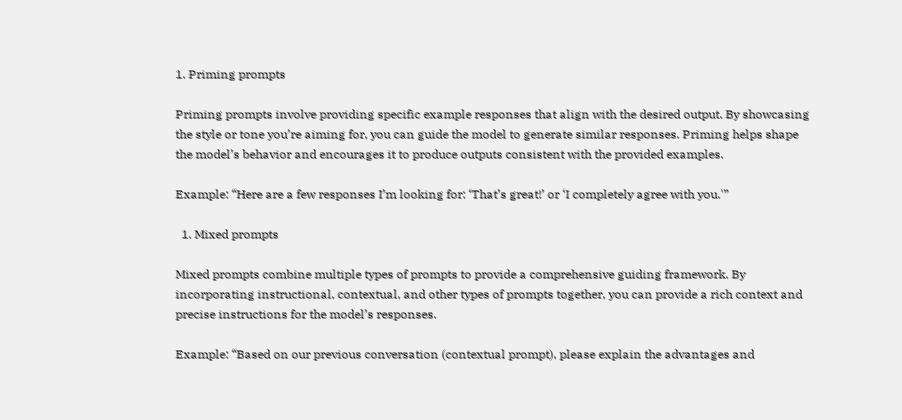1. Priming prompts

Priming prompts involve providing specific example responses that align with the desired output. By showcasing the style or tone you’re aiming for, you can guide the model to generate similar responses. Priming helps shape the model’s behavior and encourages it to produce outputs consistent with the provided examples.

Example: “Here are a few responses I’m looking for: ‘That’s great!’ or ‘I completely agree with you.'”

  1. Mixed prompts

Mixed prompts combine multiple types of prompts to provide a comprehensive guiding framework. By incorporating instructional, contextual, and other types of prompts together, you can provide a rich context and precise instructions for the model’s responses.

Example: “Based on our previous conversation (contextual prompt), please explain the advantages and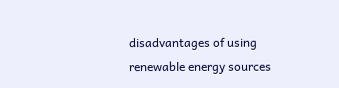disadvantages of using renewable energy sources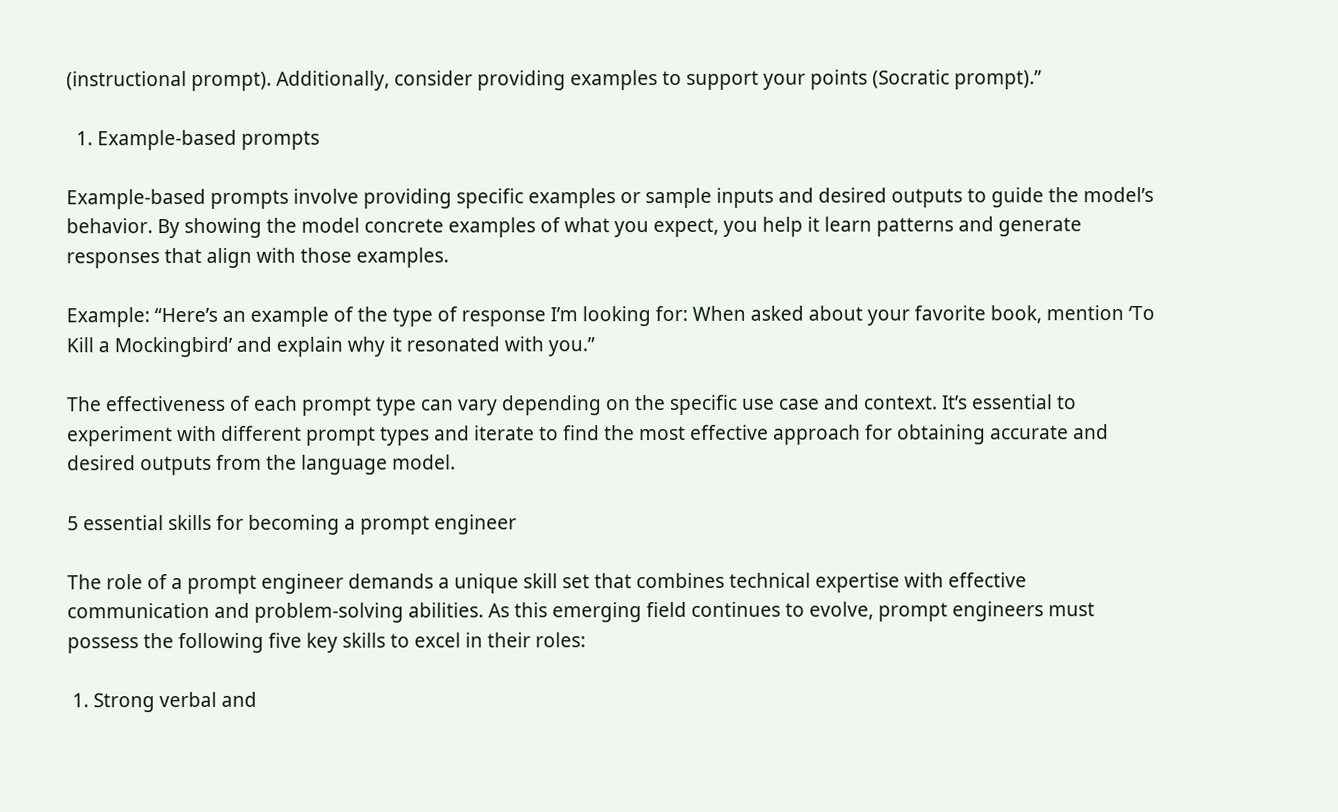(instructional prompt). Additionally, consider providing examples to support your points (Socratic prompt).”

  1. Example-based prompts

Example-based prompts involve providing specific examples or sample inputs and desired outputs to guide the model’s behavior. By showing the model concrete examples of what you expect, you help it learn patterns and generate responses that align with those examples.

Example: “Here’s an example of the type of response I’m looking for: When asked about your favorite book, mention ‘To Kill a Mockingbird’ and explain why it resonated with you.”

The effectiveness of each prompt type can vary depending on the specific use case and context. It’s essential to experiment with different prompt types and iterate to find the most effective approach for obtaining accurate and desired outputs from the language model.

5 essential skills for becoming a prompt engineer

The role of a prompt engineer demands a unique skill set that combines technical expertise with effective communication and problem-solving abilities. As this emerging field continues to evolve, prompt engineers must possess the following five key skills to excel in their roles:

 1. Strong verbal and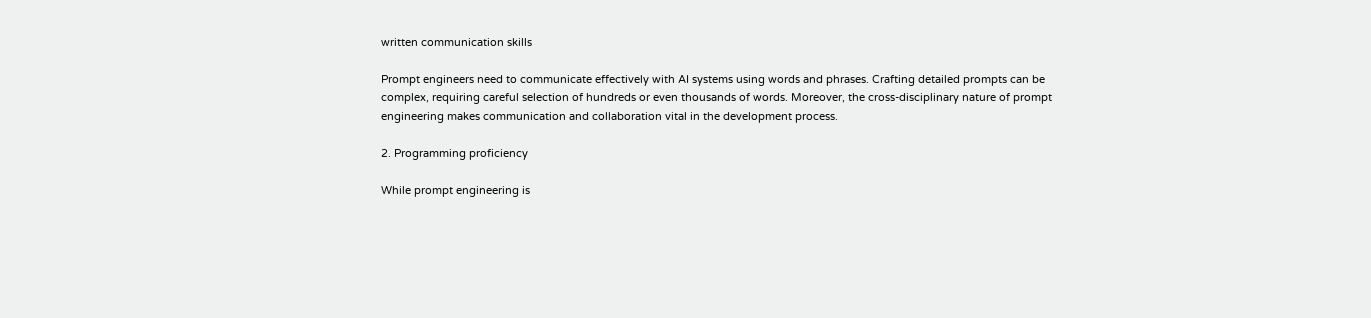written communication skills

Prompt engineers need to communicate effectively with AI systems using words and phrases. Crafting detailed prompts can be complex, requiring careful selection of hundreds or even thousands of words. Moreover, the cross-disciplinary nature of prompt engineering makes communication and collaboration vital in the development process.

2. Programming proficiency

While prompt engineering is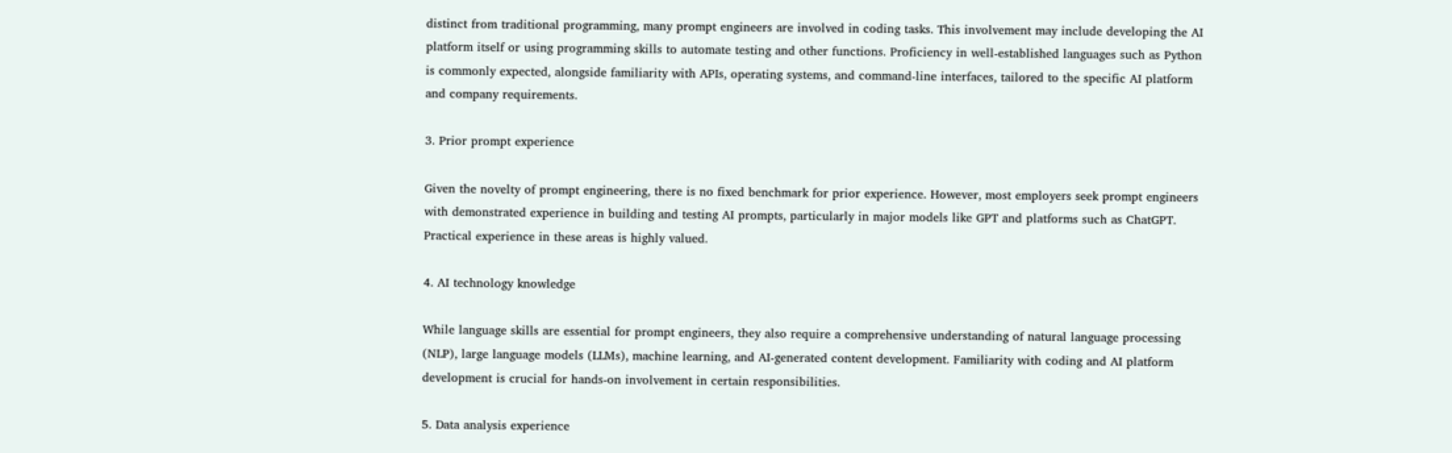distinct from traditional programming, many prompt engineers are involved in coding tasks. This involvement may include developing the AI platform itself or using programming skills to automate testing and other functions. Proficiency in well-established languages such as Python is commonly expected, alongside familiarity with APIs, operating systems, and command-line interfaces, tailored to the specific AI platform and company requirements.

3. Prior prompt experience

Given the novelty of prompt engineering, there is no fixed benchmark for prior experience. However, most employers seek prompt engineers with demonstrated experience in building and testing AI prompts, particularly in major models like GPT and platforms such as ChatGPT. Practical experience in these areas is highly valued.

4. AI technology knowledge

While language skills are essential for prompt engineers, they also require a comprehensive understanding of natural language processing (NLP), large language models (LLMs), machine learning, and AI-generated content development. Familiarity with coding and AI platform development is crucial for hands-on involvement in certain responsibilities.

5. Data analysis experience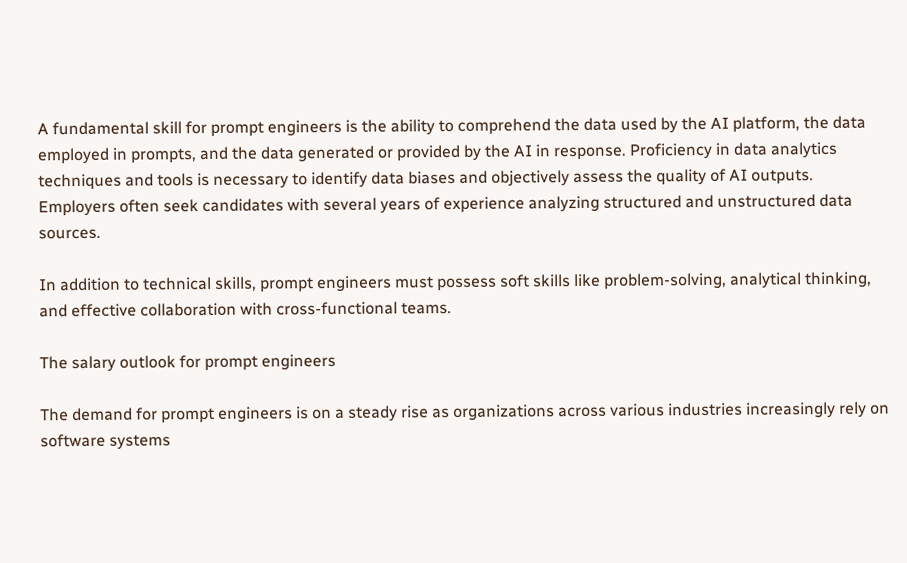A fundamental skill for prompt engineers is the ability to comprehend the data used by the AI platform, the data employed in prompts, and the data generated or provided by the AI in response. Proficiency in data analytics techniques and tools is necessary to identify data biases and objectively assess the quality of AI outputs. Employers often seek candidates with several years of experience analyzing structured and unstructured data sources.

In addition to technical skills, prompt engineers must possess soft skills like problem-solving, analytical thinking, and effective collaboration with cross-functional teams.

The salary outlook for prompt engineers

The demand for prompt engineers is on a steady rise as organizations across various industries increasingly rely on software systems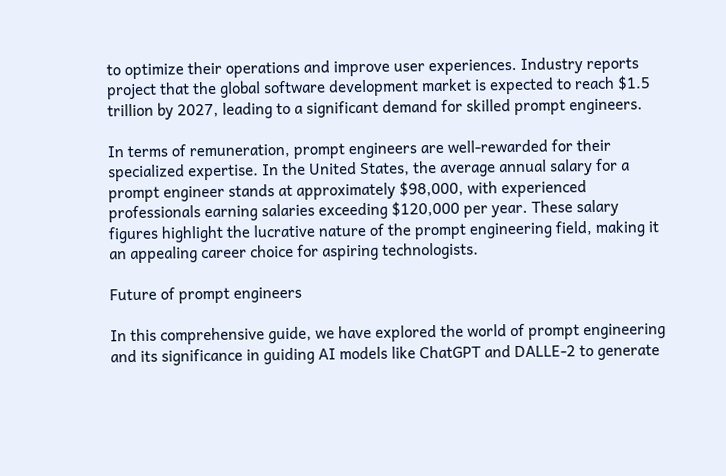to optimize their operations and improve user experiences. Industry reports project that the global software development market is expected to reach $1.5 trillion by 2027, leading to a significant demand for skilled prompt engineers.

In terms of remuneration, prompt engineers are well-rewarded for their specialized expertise. In the United States, the average annual salary for a prompt engineer stands at approximately $98,000, with experienced professionals earning salaries exceeding $120,000 per year. These salary figures highlight the lucrative nature of the prompt engineering field, making it an appealing career choice for aspiring technologists.

Future of prompt engineers

In this comprehensive guide, we have explored the world of prompt engineering and its significance in guiding AI models like ChatGPT and DALLE-2 to generate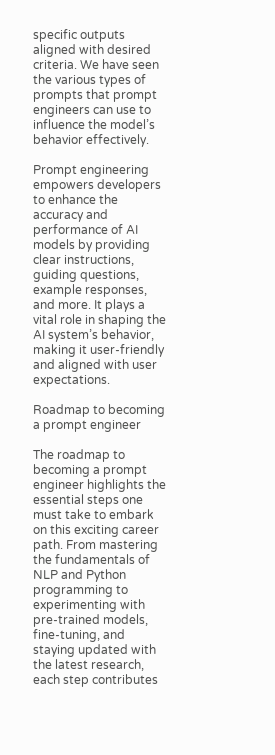specific outputs aligned with desired criteria. We have seen the various types of prompts that prompt engineers can use to influence the model’s behavior effectively.

Prompt engineering empowers developers to enhance the accuracy and performance of AI models by providing clear instructions, guiding questions, example responses, and more. It plays a vital role in shaping the AI system’s behavior, making it user-friendly and aligned with user expectations.

Roadmap to becoming a prompt engineer

The roadmap to becoming a prompt engineer highlights the essential steps one must take to embark on this exciting career path. From mastering the fundamentals of NLP and Python programming to experimenting with pre-trained models, fine-tuning, and staying updated with the latest research, each step contributes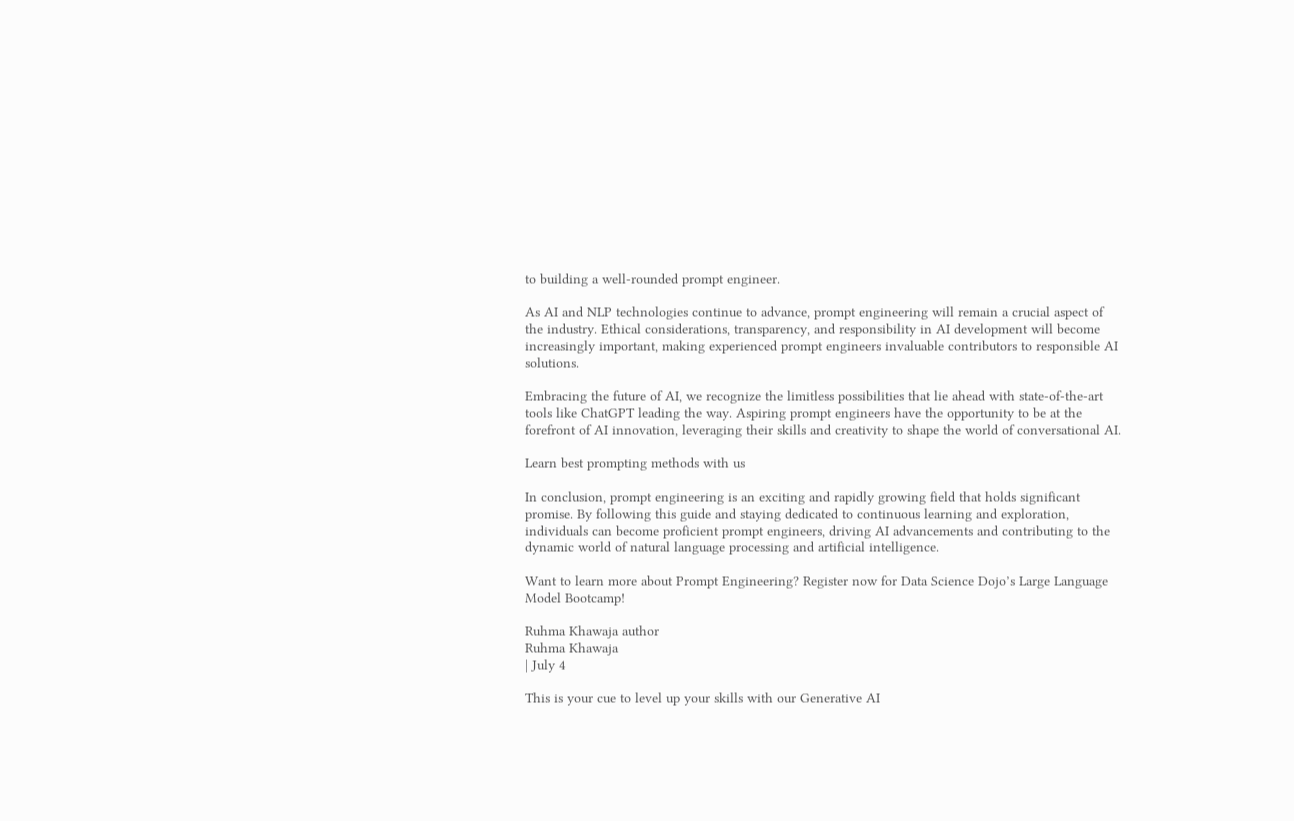to building a well-rounded prompt engineer.

As AI and NLP technologies continue to advance, prompt engineering will remain a crucial aspect of the industry. Ethical considerations, transparency, and responsibility in AI development will become increasingly important, making experienced prompt engineers invaluable contributors to responsible AI solutions.

Embracing the future of AI, we recognize the limitless possibilities that lie ahead with state-of-the-art tools like ChatGPT leading the way. Aspiring prompt engineers have the opportunity to be at the forefront of AI innovation, leveraging their skills and creativity to shape the world of conversational AI.

Learn best prompting methods with us

In conclusion, prompt engineering is an exciting and rapidly growing field that holds significant promise. By following this guide and staying dedicated to continuous learning and exploration, individuals can become proficient prompt engineers, driving AI advancements and contributing to the dynamic world of natural language processing and artificial intelligence.

Want to learn more about Prompt Engineering? Register now for Data Science Dojo’s Large Language Model Bootcamp!

Ruhma Khawaja author
Ruhma Khawaja
| July 4

This is your cue to level up your skills with our Generative AI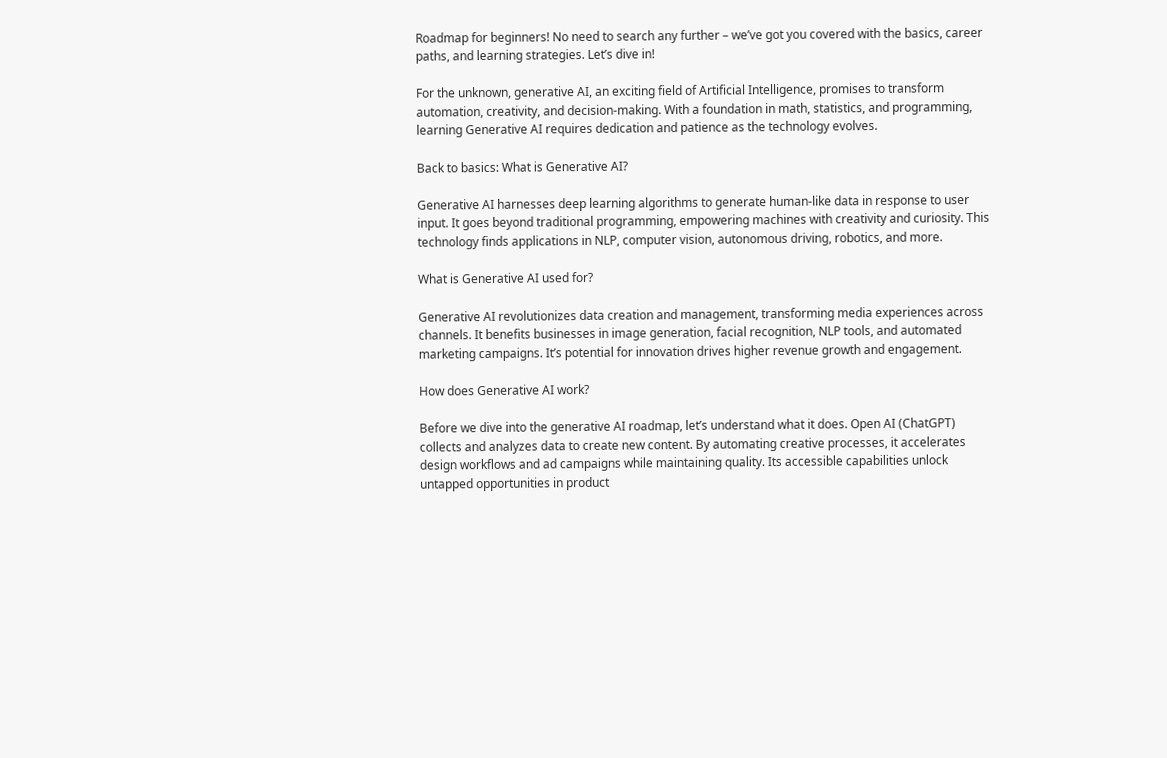Roadmap for beginners! No need to search any further – we’ve got you covered with the basics, career paths, and learning strategies. Let’s dive in!

For the unknown, generative AI, an exciting field of Artificial Intelligence, promises to transform automation, creativity, and decision-making. With a foundation in math, statistics, and programming, learning Generative AI requires dedication and patience as the technology evolves.

Back to basics: What is Generative AI?

Generative AI harnesses deep learning algorithms to generate human-like data in response to user input. It goes beyond traditional programming, empowering machines with creativity and curiosity. This technology finds applications in NLP, computer vision, autonomous driving, robotics, and more.

What is Generative AI used for?

Generative AI revolutionizes data creation and management, transforming media experiences across channels. It benefits businesses in image generation, facial recognition, NLP tools, and automated marketing campaigns. It’s potential for innovation drives higher revenue growth and engagement.

How does Generative AI work?

Before we dive into the generative AI roadmap, let’s understand what it does. Open AI (ChatGPT) collects and analyzes data to create new content. By automating creative processes, it accelerates design workflows and ad campaigns while maintaining quality. Its accessible capabilities unlock untapped opportunities in product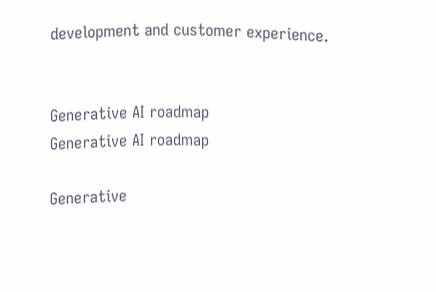development and customer experience.


Generative AI roadmap
Generative AI roadmap

Generative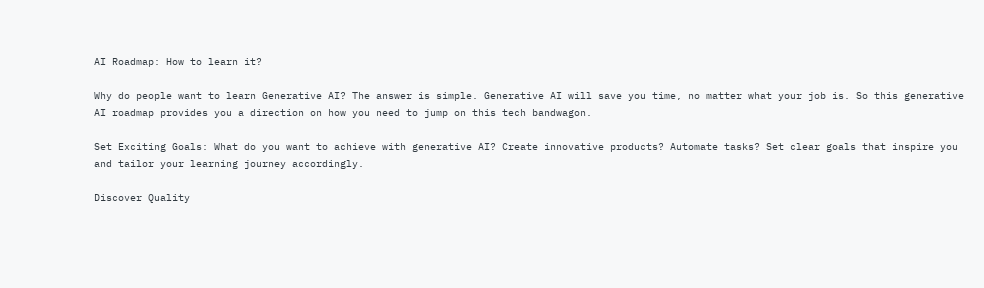AI Roadmap: How to learn it?

Why do people want to learn Generative AI? The answer is simple. Generative AI will save you time, no matter what your job is. So this generative AI roadmap provides you a direction on how you need to jump on this tech bandwagon.

Set Exciting Goals: What do you want to achieve with generative AI? Create innovative products? Automate tasks? Set clear goals that inspire you and tailor your learning journey accordingly.

Discover Quality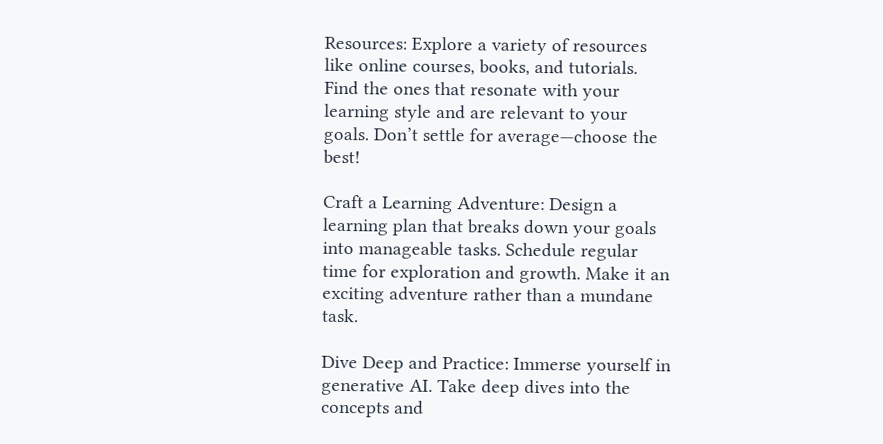Resources: Explore a variety of resources like online courses, books, and tutorials. Find the ones that resonate with your learning style and are relevant to your goals. Don’t settle for average—choose the best!

Craft a Learning Adventure: Design a learning plan that breaks down your goals into manageable tasks. Schedule regular time for exploration and growth. Make it an exciting adventure rather than a mundane task.

Dive Deep and Practice: Immerse yourself in generative AI. Take deep dives into the concepts and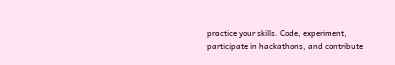practice your skills. Code, experiment, participate in hackathons, and contribute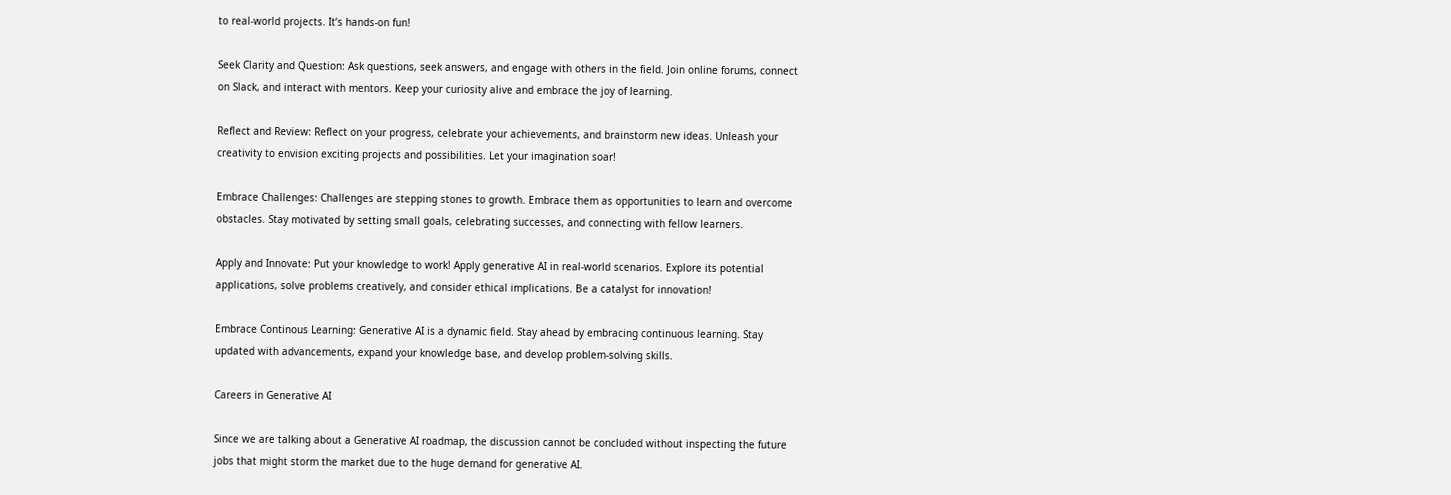to real-world projects. It’s hands-on fun!

Seek Clarity and Question: Ask questions, seek answers, and engage with others in the field. Join online forums, connect on Slack, and interact with mentors. Keep your curiosity alive and embrace the joy of learning.

Reflect and Review: Reflect on your progress, celebrate your achievements, and brainstorm new ideas. Unleash your creativity to envision exciting projects and possibilities. Let your imagination soar!

Embrace Challenges: Challenges are stepping stones to growth. Embrace them as opportunities to learn and overcome obstacles. Stay motivated by setting small goals, celebrating successes, and connecting with fellow learners.

Apply and Innovate: Put your knowledge to work! Apply generative AI in real-world scenarios. Explore its potential applications, solve problems creatively, and consider ethical implications. Be a catalyst for innovation!

Embrace Continous Learning: Generative AI is a dynamic field. Stay ahead by embracing continuous learning. Stay updated with advancements, expand your knowledge base, and develop problem-solving skills.

Careers in Generative AI

Since we are talking about a Generative AI roadmap, the discussion cannot be concluded without inspecting the future jobs that might storm the market due to the huge demand for generative AI.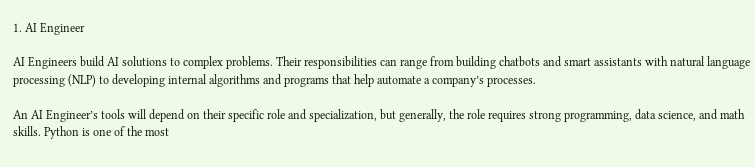1. AI Engineer

AI Engineers build AI solutions to complex problems. Their responsibilities can range from building chatbots and smart assistants with natural language processing (NLP) to developing internal algorithms and programs that help automate a company’s processes.

An AI Engineer’s tools will depend on their specific role and specialization, but generally, the role requires strong programming, data science, and math skills. Python is one of the most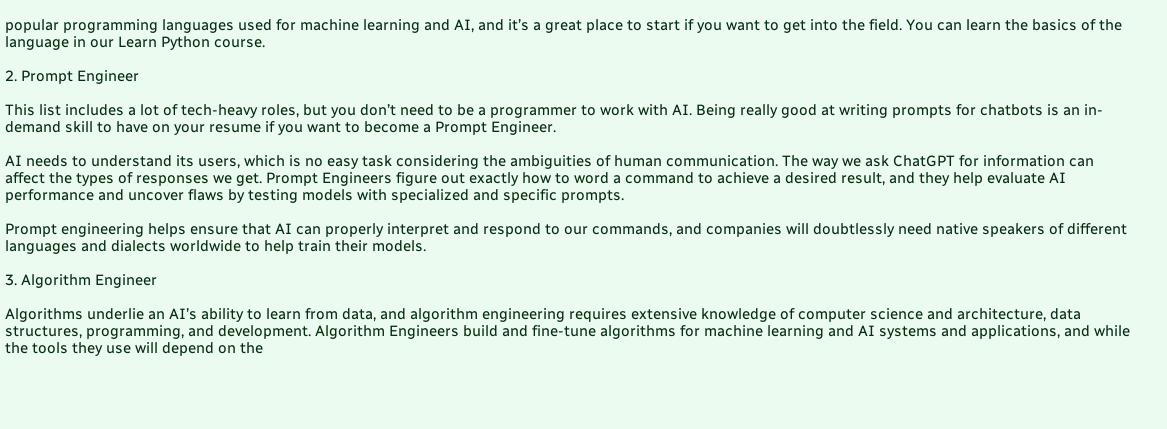popular programming languages used for machine learning and AI, and it’s a great place to start if you want to get into the field. You can learn the basics of the language in our Learn Python course.

2. Prompt Engineer

This list includes a lot of tech-heavy roles, but you don’t need to be a programmer to work with AI. Being really good at writing prompts for chatbots is an in-demand skill to have on your resume if you want to become a Prompt Engineer.

AI needs to understand its users, which is no easy task considering the ambiguities of human communication. The way we ask ChatGPT for information can affect the types of responses we get. Prompt Engineers figure out exactly how to word a command to achieve a desired result, and they help evaluate AI performance and uncover flaws by testing models with specialized and specific prompts.

Prompt engineering helps ensure that AI can properly interpret and respond to our commands, and companies will doubtlessly need native speakers of different languages and dialects worldwide to help train their models.

3. Algorithm Engineer

Algorithms underlie an AI’s ability to learn from data, and algorithm engineering requires extensive knowledge of computer science and architecture, data structures, programming, and development. Algorithm Engineers build and fine-tune algorithms for machine learning and AI systems and applications, and while the tools they use will depend on the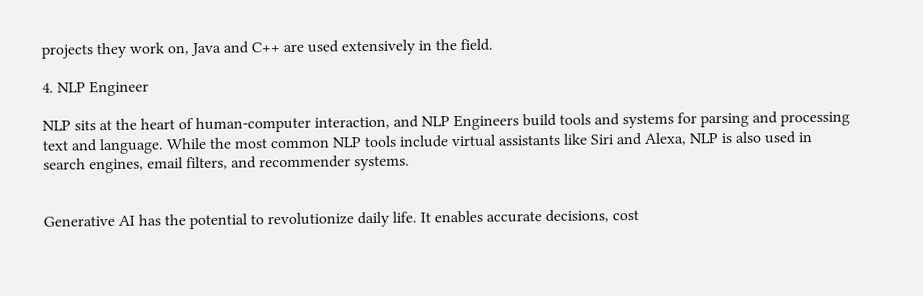projects they work on, Java and C++ are used extensively in the field.

4. NLP Engineer

NLP sits at the heart of human-computer interaction, and NLP Engineers build tools and systems for parsing and processing text and language. While the most common NLP tools include virtual assistants like Siri and Alexa, NLP is also used in search engines, email filters, and recommender systems.


Generative AI has the potential to revolutionize daily life. It enables accurate decisions, cost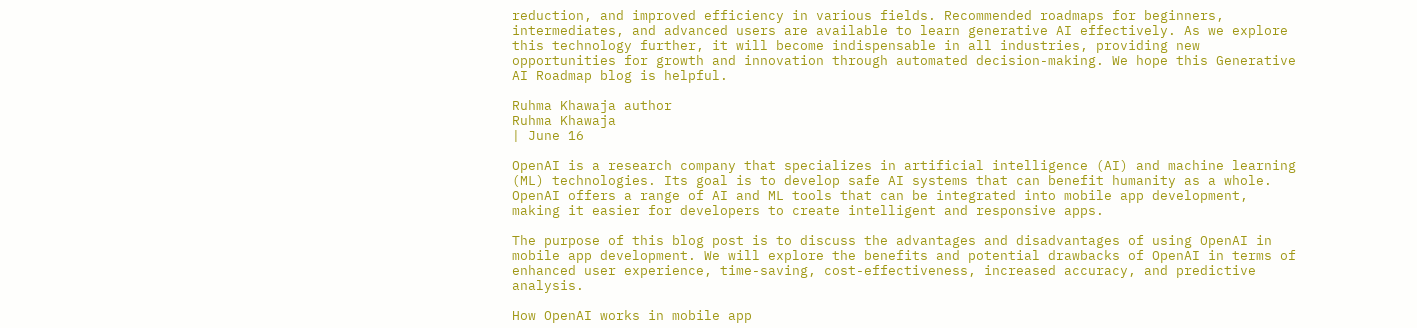reduction, and improved efficiency in various fields. Recommended roadmaps for beginners, intermediates, and advanced users are available to learn generative AI effectively. As we explore this technology further, it will become indispensable in all industries, providing new opportunities for growth and innovation through automated decision-making. We hope this Generative AI Roadmap blog is helpful.

Ruhma Khawaja author
Ruhma Khawaja
| June 16

OpenAI is a research company that specializes in artificial intelligence (AI) and machine learning (ML) technologies. Its goal is to develop safe AI systems that can benefit humanity as a whole. OpenAI offers a range of AI and ML tools that can be integrated into mobile app development, making it easier for developers to create intelligent and responsive apps.

The purpose of this blog post is to discuss the advantages and disadvantages of using OpenAI in mobile app development. We will explore the benefits and potential drawbacks of OpenAI in terms of enhanced user experience, time-saving, cost-effectiveness, increased accuracy, and predictive analysis.

How OpenAI works in mobile app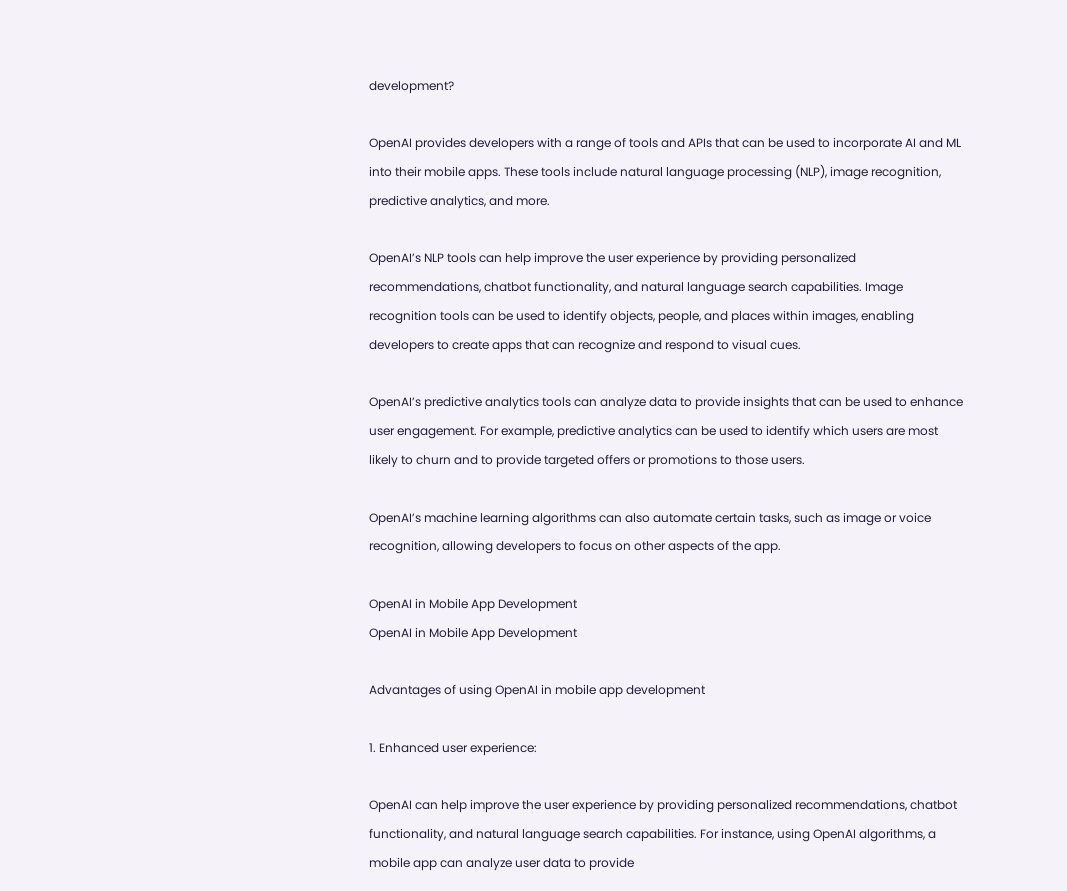development?

OpenAI provides developers with a range of tools and APIs that can be used to incorporate AI and ML into their mobile apps. These tools include natural language processing (NLP), image recognition, predictive analytics, and more.

OpenAI’s NLP tools can help improve the user experience by providing personalized recommendations, chatbot functionality, and natural language search capabilities. Image recognition tools can be used to identify objects, people, and places within images, enabling developers to create apps that can recognize and respond to visual cues.

OpenAI’s predictive analytics tools can analyze data to provide insights that can be used to enhance user engagement. For example, predictive analytics can be used to identify which users are most likely to churn and to provide targeted offers or promotions to those users.

OpenAI’s machine learning algorithms can also automate certain tasks, such as image or voice recognition, allowing developers to focus on other aspects of the app.

OpenAI in Mobile App Development
OpenAI in Mobile App Development

Advantages of using OpenAI in mobile app development

1. Enhanced user experience:

OpenAI can help improve the user experience by providing personalized recommendations, chatbot functionality, and natural language search capabilities. For instance, using OpenAI algorithms, a mobile app can analyze user data to provide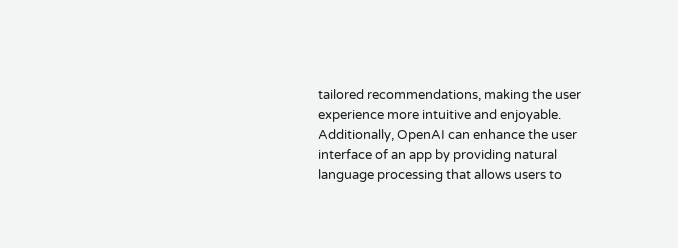tailored recommendations, making the user experience more intuitive and enjoyable. Additionally, OpenAI can enhance the user interface of an app by providing natural language processing that allows users to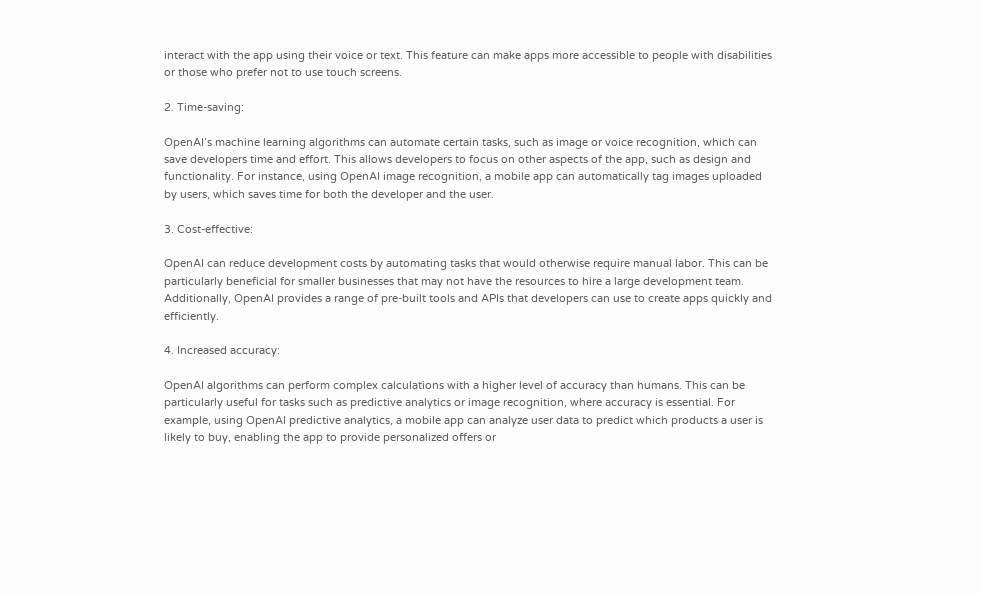interact with the app using their voice or text. This feature can make apps more accessible to people with disabilities or those who prefer not to use touch screens.

2. Time-saving:

OpenAI’s machine learning algorithms can automate certain tasks, such as image or voice recognition, which can save developers time and effort. This allows developers to focus on other aspects of the app, such as design and functionality. For instance, using OpenAI image recognition, a mobile app can automatically tag images uploaded by users, which saves time for both the developer and the user.

3. Cost-effective:

OpenAI can reduce development costs by automating tasks that would otherwise require manual labor. This can be particularly beneficial for smaller businesses that may not have the resources to hire a large development team. Additionally, OpenAI provides a range of pre-built tools and APIs that developers can use to create apps quickly and efficiently.

4. Increased accuracy:

OpenAI algorithms can perform complex calculations with a higher level of accuracy than humans. This can be particularly useful for tasks such as predictive analytics or image recognition, where accuracy is essential. For example, using OpenAI predictive analytics, a mobile app can analyze user data to predict which products a user is likely to buy, enabling the app to provide personalized offers or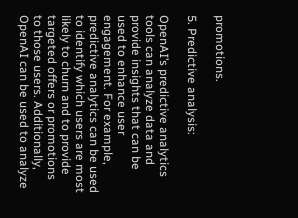promotions.

5. Predictive analysis:

OpenAI’s predictive analytics tools can analyze data and provide insights that can be used to enhance user engagement. For example, predictive analytics can be used to identify which users are most likely to churn and to provide targeted offers or promotions to those users. Additionally, OpenAI can be used to analyze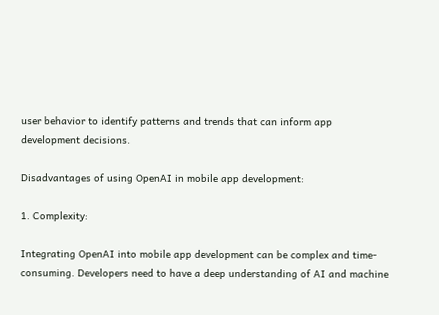user behavior to identify patterns and trends that can inform app development decisions.

Disadvantages of using OpenAI in mobile app development:

1. Complexity:

Integrating OpenAI into mobile app development can be complex and time-consuming. Developers need to have a deep understanding of AI and machine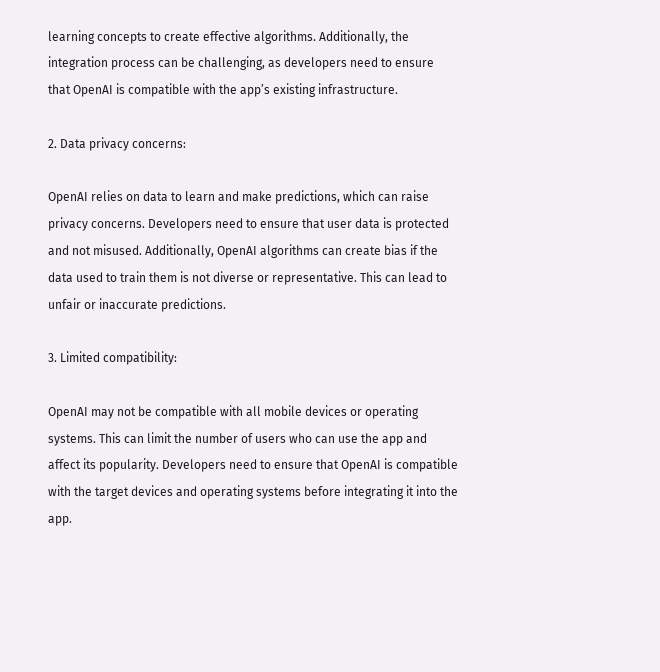learning concepts to create effective algorithms. Additionally, the integration process can be challenging, as developers need to ensure that OpenAI is compatible with the app’s existing infrastructure.

2. Data privacy concerns:

OpenAI relies on data to learn and make predictions, which can raise privacy concerns. Developers need to ensure that user data is protected and not misused. Additionally, OpenAI algorithms can create bias if the data used to train them is not diverse or representative. This can lead to unfair or inaccurate predictions.

3. Limited compatibility:

OpenAI may not be compatible with all mobile devices or operating systems. This can limit the number of users who can use the app and affect its popularity. Developers need to ensure that OpenAI is compatible with the target devices and operating systems before integrating it into the app.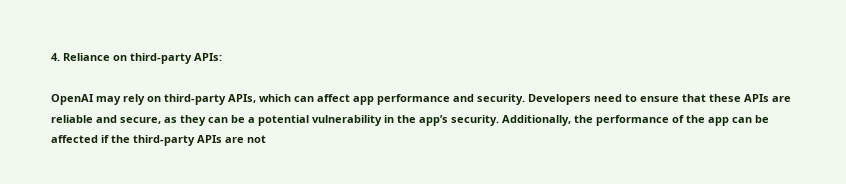4. Reliance on third-party APIs:

OpenAI may rely on third-party APIs, which can affect app performance and security. Developers need to ensure that these APIs are reliable and secure, as they can be a potential vulnerability in the app’s security. Additionally, the performance of the app can be affected if the third-party APIs are not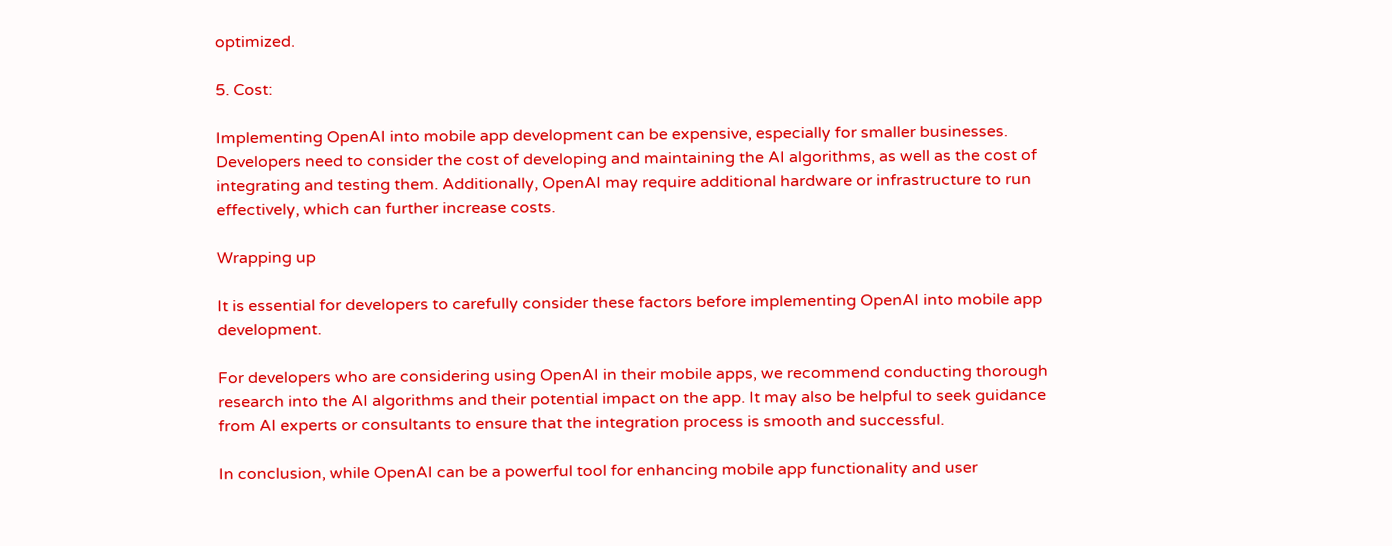optimized.

5. Cost:

Implementing OpenAI into mobile app development can be expensive, especially for smaller businesses. Developers need to consider the cost of developing and maintaining the AI algorithms, as well as the cost of integrating and testing them. Additionally, OpenAI may require additional hardware or infrastructure to run effectively, which can further increase costs.

Wrapping up

It is essential for developers to carefully consider these factors before implementing OpenAI into mobile app development.

For developers who are considering using OpenAI in their mobile apps, we recommend conducting thorough research into the AI algorithms and their potential impact on the app. It may also be helpful to seek guidance from AI experts or consultants to ensure that the integration process is smooth and successful.

In conclusion, while OpenAI can be a powerful tool for enhancing mobile app functionality and user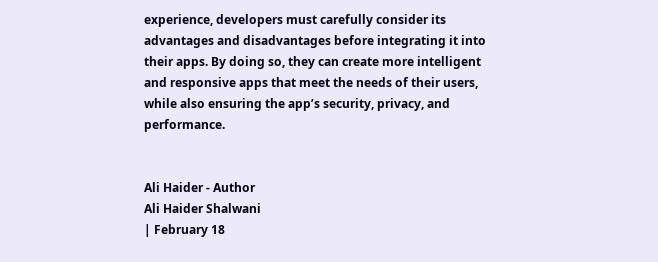experience, developers must carefully consider its advantages and disadvantages before integrating it into their apps. By doing so, they can create more intelligent and responsive apps that meet the needs of their users, while also ensuring the app’s security, privacy, and performance.


Ali Haider - Author
Ali Haider Shalwani
| February 18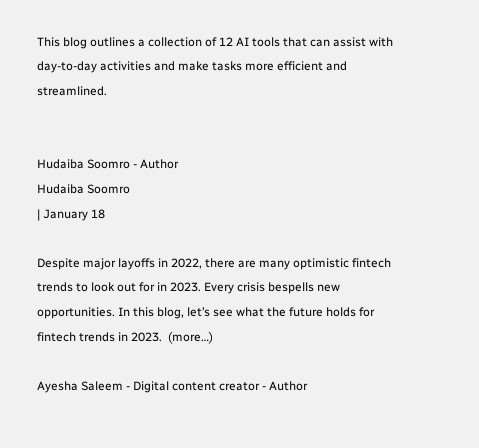This blog outlines a collection of 12 AI tools that can assist with day-to-day activities and make tasks more efficient and streamlined.


Hudaiba Soomro - Author
Hudaiba Soomro
| January 18

Despite major layoffs in 2022, there are many optimistic fintech trends to look out for in 2023. Every crisis bespells new opportunities. In this blog, let’s see what the future holds for fintech trends in 2023.  (more…)

Ayesha Saleem - Digital content creator - Author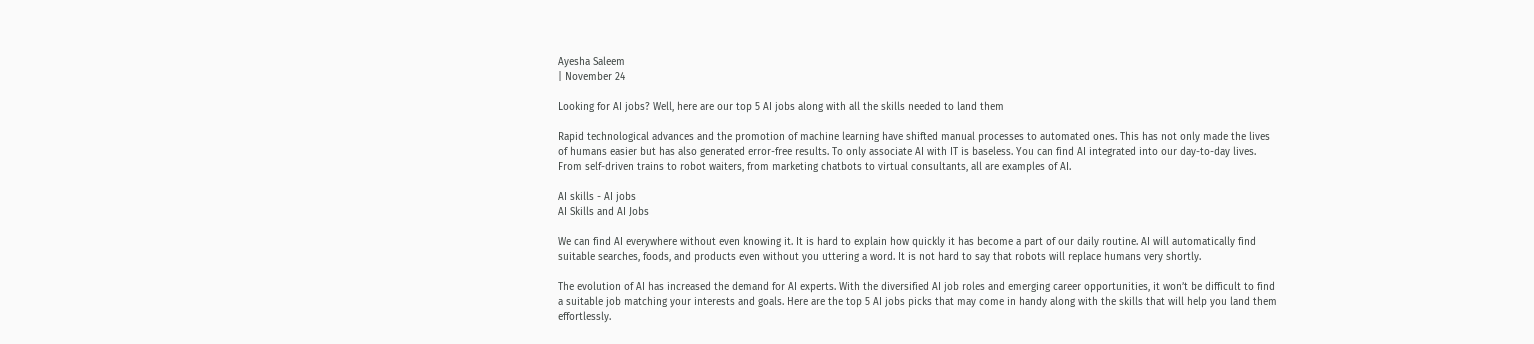Ayesha Saleem
| November 24

Looking for AI jobs? Well, here are our top 5 AI jobs along with all the skills needed to land them

Rapid technological advances and the promotion of machine learning have shifted manual processes to automated ones. This has not only made the lives of humans easier but has also generated error-free results. To only associate AI with IT is baseless. You can find AI integrated into our day-to-day lives. From self-driven trains to robot waiters, from marketing chatbots to virtual consultants, all are examples of AI.

AI skills - AI jobs
AI Skills and AI Jobs

We can find AI everywhere without even knowing it. It is hard to explain how quickly it has become a part of our daily routine. AI will automatically find suitable searches, foods, and products even without you uttering a word. It is not hard to say that robots will replace humans very shortly.

The evolution of AI has increased the demand for AI experts. With the diversified AI job roles and emerging career opportunities, it won’t be difficult to find a suitable job matching your interests and goals. Here are the top 5 AI jobs picks that may come in handy along with the skills that will help you land them effortlessly.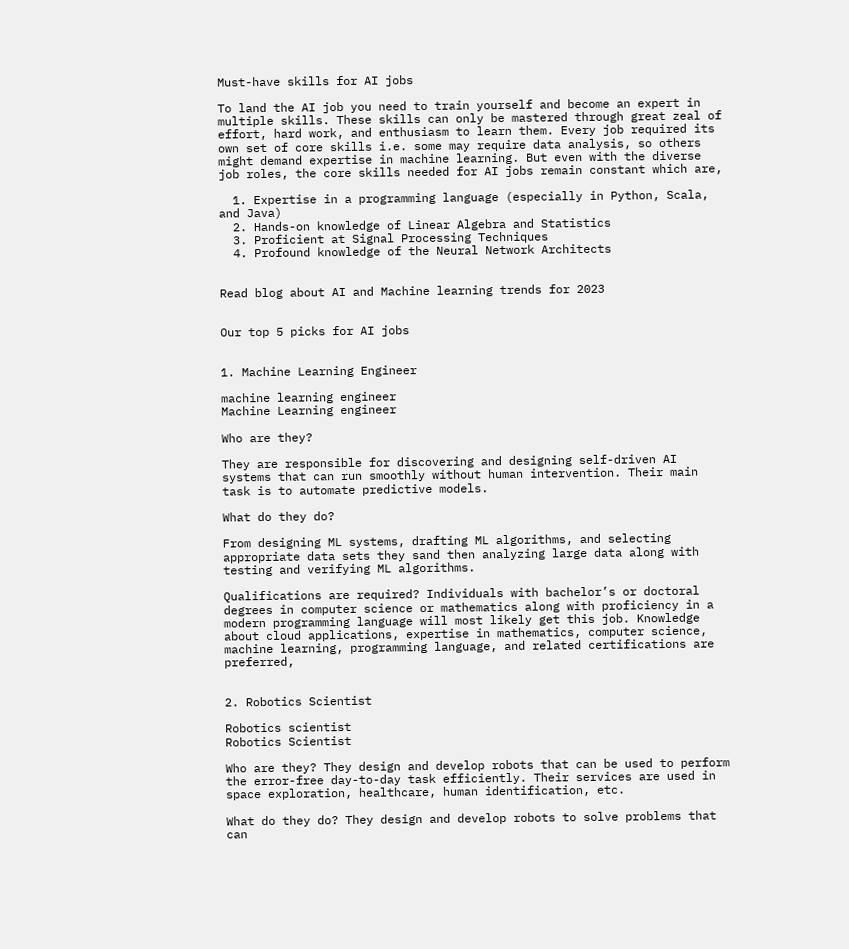Must-have skills for AI jobs

To land the AI job you need to train yourself and become an expert in multiple skills. These skills can only be mastered through great zeal of effort, hard work, and enthusiasm to learn them. Every job required its own set of core skills i.e. some may require data analysis, so others might demand expertise in machine learning. But even with the diverse job roles, the core skills needed for AI jobs remain constant which are,

  1. Expertise in a programming language (especially in Python, Scala, and Java)
  2. Hands-on knowledge of Linear Algebra and Statistics
  3. Proficient at Signal Processing Techniques
  4. Profound knowledge of the Neural Network Architects


Read blog about AI and Machine learning trends for 2023


Our top 5 picks for AI jobs


1. Machine Learning Engineer

machine learning engineer
Machine Learning engineer

Who are they?

They are responsible for discovering and designing self-driven AI systems that can run smoothly without human intervention. Their main task is to automate predictive models.

What do they do?

From designing ML systems, drafting ML algorithms, and selecting appropriate data sets they sand then analyzing large data along with testing and verifying ML algorithms.

Qualifications are required? Individuals with bachelor’s or doctoral degrees in computer science or mathematics along with proficiency in a modern programming language will most likely get this job. Knowledge about cloud applications, expertise in mathematics, computer science, machine learning, programming language, and related certifications are preferred,


2. Robotics Scientist

Robotics scientist
Robotics Scientist

Who are they? They design and develop robots that can be used to perform the error-free day-to-day task efficiently. Their services are used in space exploration, healthcare, human identification, etc.

What do they do? They design and develop robots to solve problems that can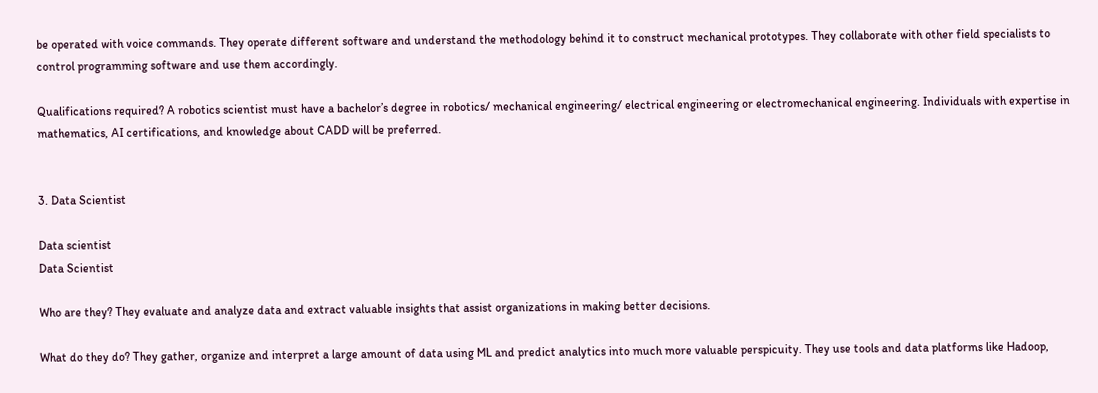be operated with voice commands. They operate different software and understand the methodology behind it to construct mechanical prototypes. They collaborate with other field specialists to control programming software and use them accordingly.

Qualifications required? A robotics scientist must have a bachelor’s degree in robotics/ mechanical engineering/ electrical engineering or electromechanical engineering. Individuals with expertise in mathematics, AI certifications, and knowledge about CADD will be preferred.


3. Data Scientist

Data scientist
Data Scientist

Who are they? They evaluate and analyze data and extract valuable insights that assist organizations in making better decisions.

What do they do? They gather, organize and interpret a large amount of data using ML and predict analytics into much more valuable perspicuity. They use tools and data platforms like Hadoop,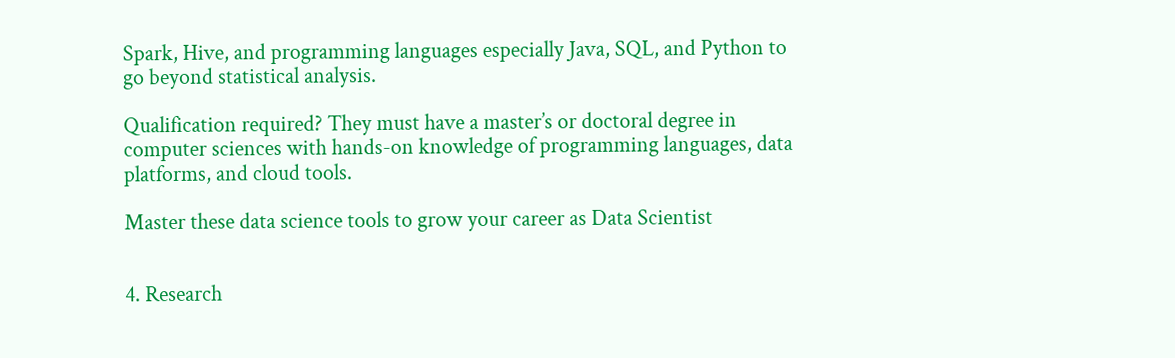Spark, Hive, and programming languages especially Java, SQL, and Python to go beyond statistical analysis.

Qualification required? They must have a master’s or doctoral degree in computer sciences with hands-on knowledge of programming languages, data platforms, and cloud tools.

Master these data science tools to grow your career as Data Scientist


4. Research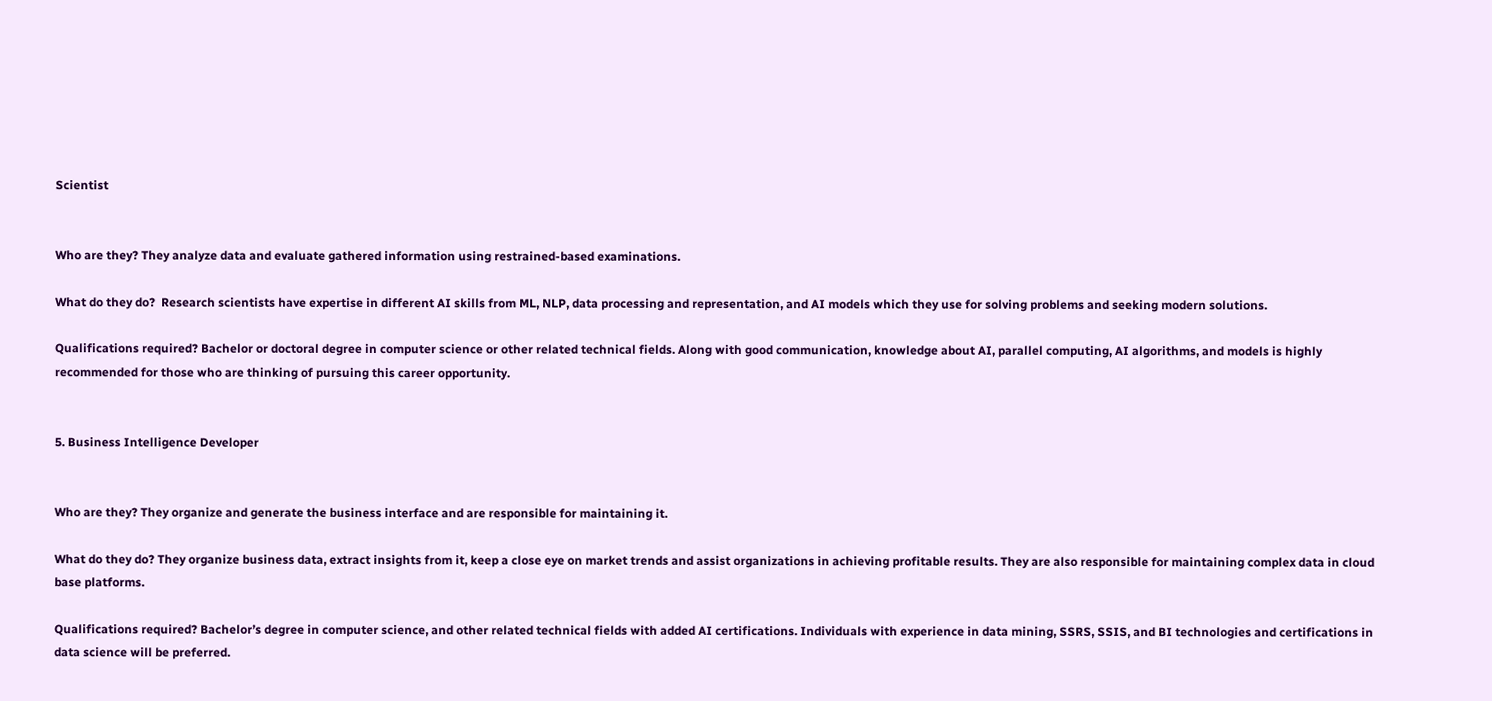Scientist


Who are they? They analyze data and evaluate gathered information using restrained-based examinations.

What do they do?  Research scientists have expertise in different AI skills from ML, NLP, data processing and representation, and AI models which they use for solving problems and seeking modern solutions.

Qualifications required? Bachelor or doctoral degree in computer science or other related technical fields. Along with good communication, knowledge about AI, parallel computing, AI algorithms, and models is highly recommended for those who are thinking of pursuing this career opportunity.


5. Business Intelligence Developer


Who are they? They organize and generate the business interface and are responsible for maintaining it.

What do they do? They organize business data, extract insights from it, keep a close eye on market trends and assist organizations in achieving profitable results. They are also responsible for maintaining complex data in cloud base platforms.

Qualifications required? Bachelor’s degree in computer science, and other related technical fields with added AI certifications. Individuals with experience in data mining, SSRS, SSIS, and BI technologies and certifications in data science will be preferred.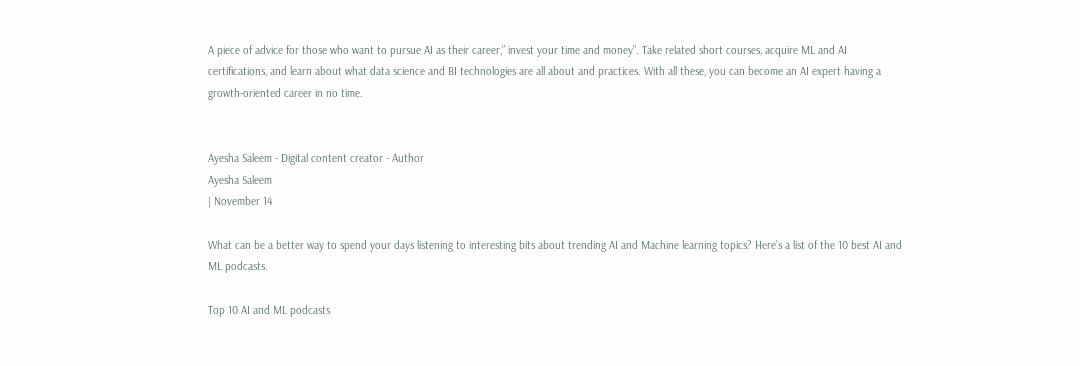A piece of advice for those who want to pursue AI as their career,” invest your time and money”. Take related short courses, acquire ML and AI certifications, and learn about what data science and BI technologies are all about and practices. With all these, you can become an AI expert having a growth-oriented career in no time.


Ayesha Saleem - Digital content creator - Author
Ayesha Saleem
| November 14

What can be a better way to spend your days listening to interesting bits about trending AI and Machine learning topics? Here’s a list of the 10 best AI and ML podcasts.

Top 10 AI and ML podcasts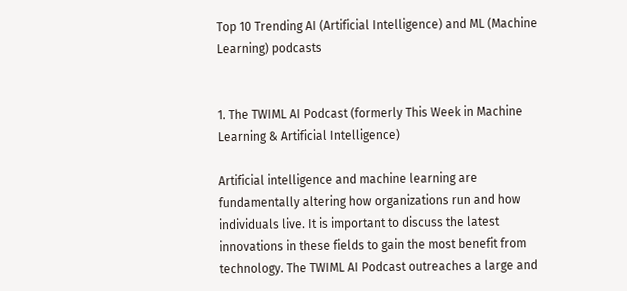Top 10 Trending AI (Artificial Intelligence) and ML (Machine Learning) podcasts


1. The TWIML AI Podcast (formerly This Week in Machine Learning & Artificial Intelligence)

Artificial intelligence and machine learning are fundamentally altering how organizations run and how individuals live. It is important to discuss the latest innovations in these fields to gain the most benefit from technology. The TWIML AI Podcast outreaches a large and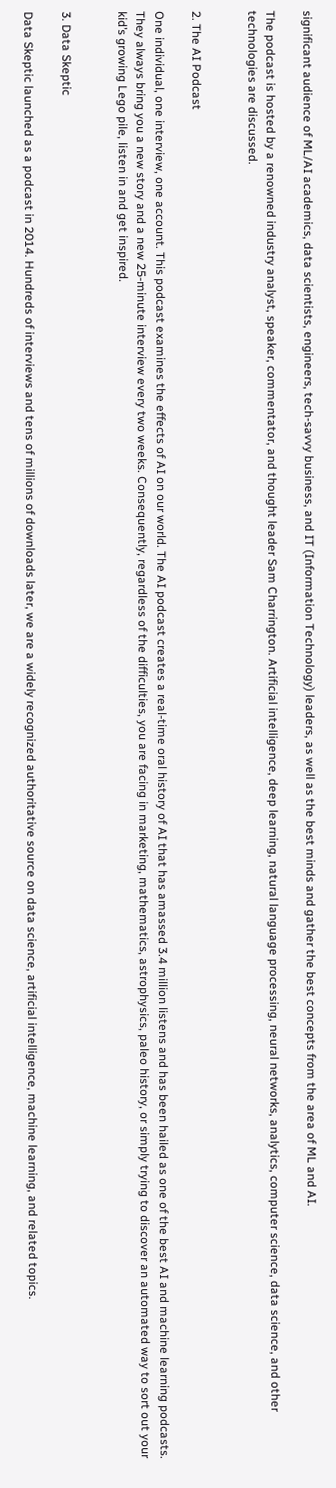significant audience of ML/AI academics, data scientists, engineers, tech-savvy business, and IT (Information Technology) leaders, as well as the best minds and gather the best concepts from the area of ML and AI.

The podcast is hosted by a renowned industry analyst, speaker, commentator, and thought leader Sam Charrington. Artificial intelligence, deep learning, natural language processing, neural networks, analytics, computer science, data science, and other technologies are discussed.


2. The AI Podcast

One individual, one interview, one account. This podcast examines the effects of AI on our world. The AI podcast creates a real-time oral history of AI that has amassed 3.4 million listens and has been hailed as one of the best AI and machine learning podcasts. They always bring you a new story and a new 25-minute interview every two weeks. Consequently, regardless of the difficulties, you are facing in marketing, mathematics, astrophysics, paleo history, or simply trying to discover an automated way to sort out your kid’s growing Lego pile, listen in and get inspired.


3. Data Skeptic

Data Skeptic launched as a podcast in 2014. Hundreds of interviews and tens of millions of downloads later, we are a widely recognized authoritative source on data science, artificial intelligence, machine learning, and related topics.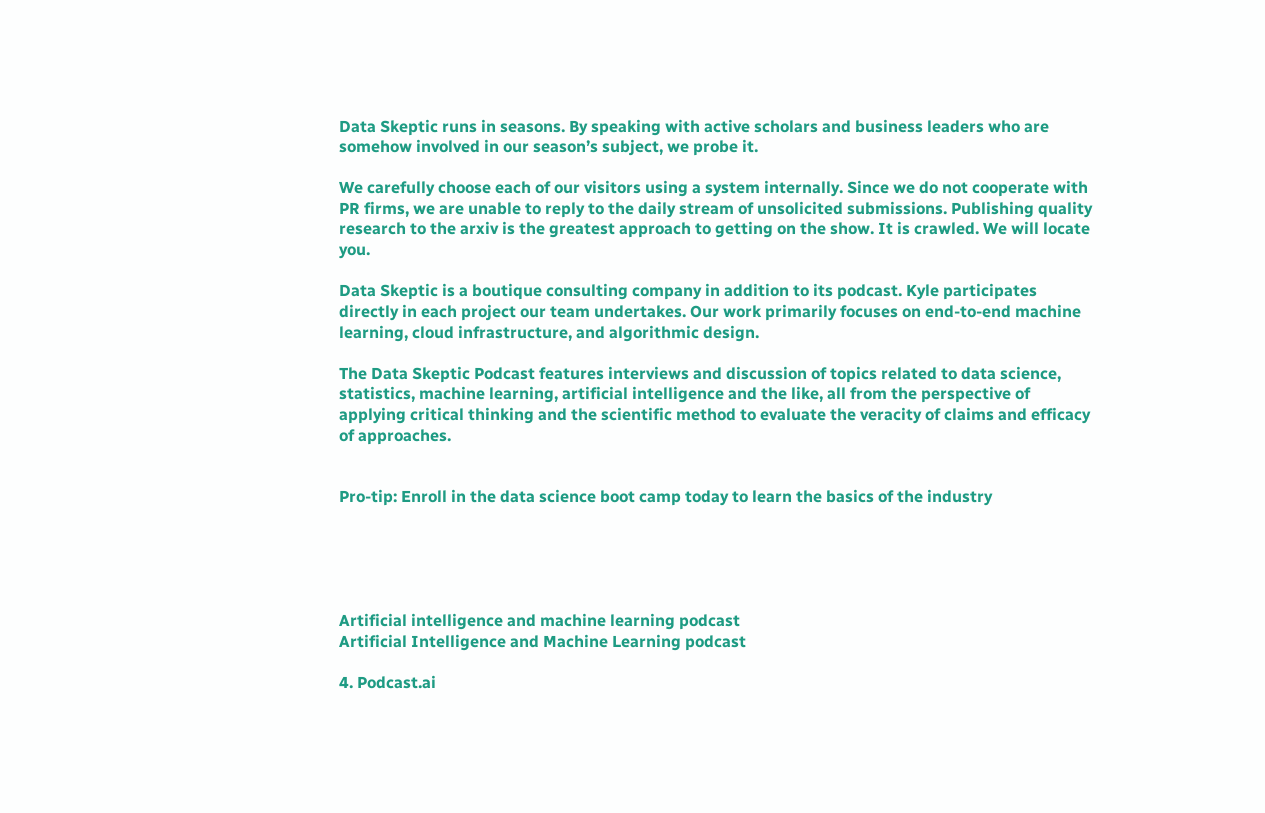Data Skeptic runs in seasons. By speaking with active scholars and business leaders who are somehow involved in our season’s subject, we probe it.

We carefully choose each of our visitors using a system internally. Since we do not cooperate with PR firms, we are unable to reply to the daily stream of unsolicited submissions. Publishing quality research to the arxiv is the greatest approach to getting on the show. It is crawled. We will locate you.

Data Skeptic is a boutique consulting company in addition to its podcast. Kyle participates directly in each project our team undertakes. Our work primarily focuses on end-to-end machine learning, cloud infrastructure, and algorithmic design.

The Data Skeptic Podcast features interviews and discussion of topics related to data science, statistics, machine learning, artificial intelligence and the like, all from the perspective of applying critical thinking and the scientific method to evaluate the veracity of claims and efficacy of approaches.


Pro-tip: Enroll in the data science boot camp today to learn the basics of the industry





Artificial intelligence and machine learning podcast
Artificial Intelligence and Machine Learning podcast

4. Podcast.ai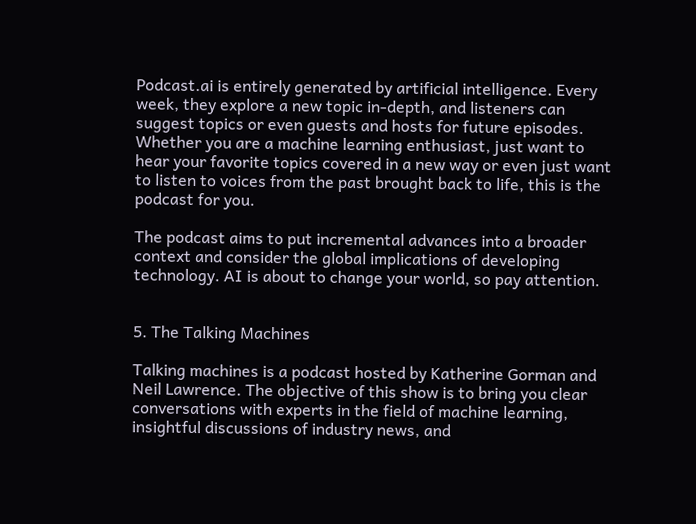Podcast.ai is entirely generated by artificial intelligence. Every week, they explore a new topic in-depth, and listeners can suggest topics or even guests and hosts for future episodes. Whether you are a machine learning enthusiast, just want to hear your favorite topics covered in a new way or even just want to listen to voices from the past brought back to life, this is the podcast for you.

The podcast aims to put incremental advances into a broader context and consider the global implications of developing technology. AI is about to change your world, so pay attention.


5. The Talking Machines

Talking machines is a podcast hosted by Katherine Gorman and Neil Lawrence. The objective of this show is to bring you clear conversations with experts in the field of machine learning, insightful discussions of industry news, and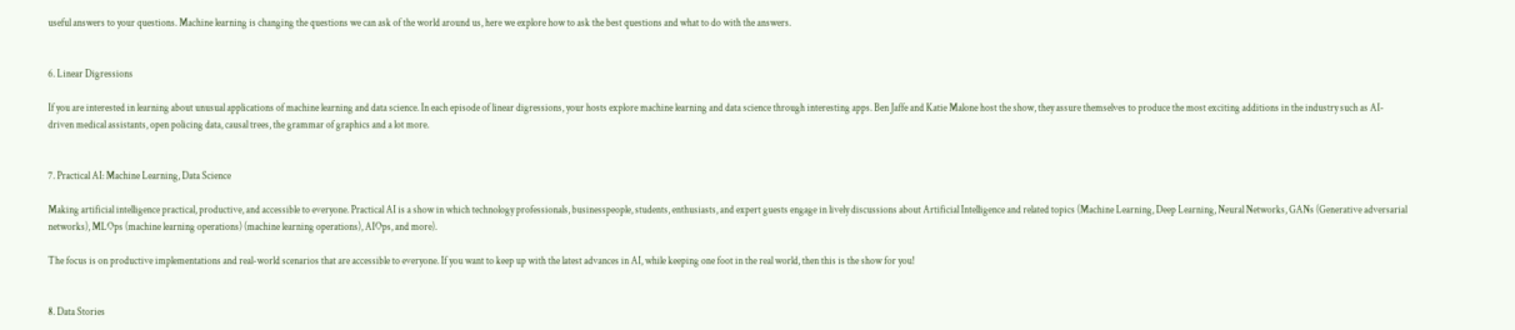useful answers to your questions. Machine learning is changing the questions we can ask of the world around us, here we explore how to ask the best questions and what to do with the answers.


6. Linear Digressions

If you are interested in learning about unusual applications of machine learning and data science. In each episode of linear digressions, your hosts explore machine learning and data science through interesting apps. Ben Jaffe and Katie Malone host the show, they assure themselves to produce the most exciting additions in the industry such as AI-driven medical assistants, open policing data, causal trees, the grammar of graphics and a lot more.


7. Practical AI: Machine Learning, Data Science

Making artificial intelligence practical, productive, and accessible to everyone. Practical AI is a show in which technology professionals, businesspeople, students, enthusiasts, and expert guests engage in lively discussions about Artificial Intelligence and related topics (Machine Learning, Deep Learning, Neural Networks, GANs (Generative adversarial networks), MLOps (machine learning operations) (machine learning operations), AIOps, and more).

The focus is on productive implementations and real-world scenarios that are accessible to everyone. If you want to keep up with the latest advances in AI, while keeping one foot in the real world, then this is the show for you!


8. Data Stories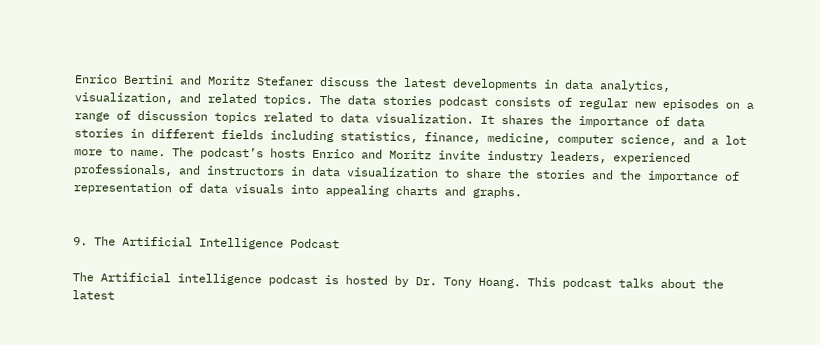Enrico Bertini and Moritz Stefaner discuss the latest developments in data analytics, visualization, and related topics. The data stories podcast consists of regular new episodes on a range of discussion topics related to data visualization. It shares the importance of data stories in different fields including statistics, finance, medicine, computer science, and a lot more to name. The podcast’s hosts Enrico and Moritz invite industry leaders, experienced professionals, and instructors in data visualization to share the stories and the importance of representation of data visuals into appealing charts and graphs.


9. The Artificial Intelligence Podcast

The Artificial intelligence podcast is hosted by Dr. Tony Hoang. This podcast talks about the latest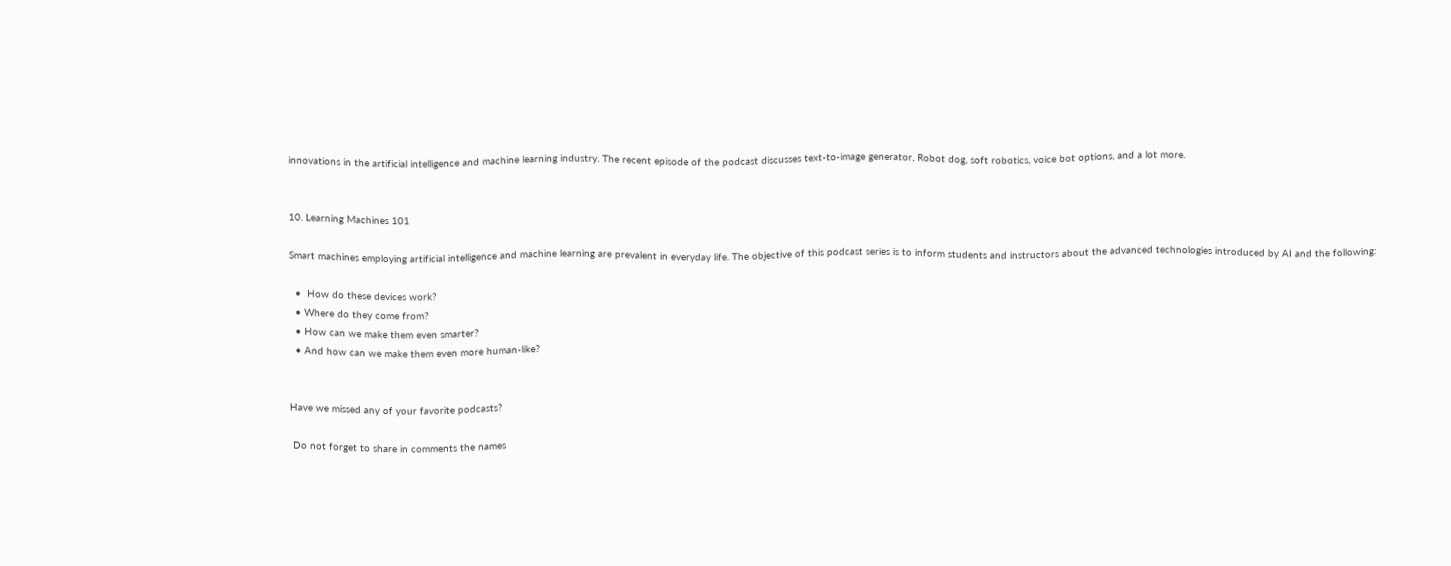innovations in the artificial intelligence and machine learning industry. The recent episode of the podcast discusses text-to-image generator, Robot dog, soft robotics, voice bot options, and a lot more.


10. Learning Machines 101

Smart machines employing artificial intelligence and machine learning are prevalent in everyday life. The objective of this podcast series is to inform students and instructors about the advanced technologies introduced by AI and the following:

  •  How do these devices work?
  • Where do they come from?
  • How can we make them even smarter?
  • And how can we make them even more human-like?


Have we missed any of your favorite podcasts?

 Do not forget to share in comments the names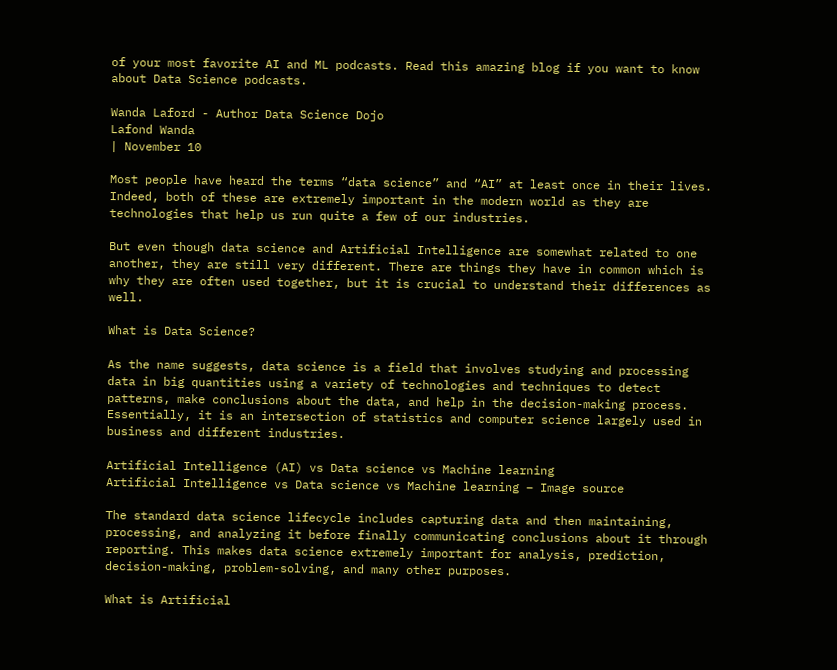of your most favorite AI and ML podcasts. Read this amazing blog if you want to know about Data Science podcasts.

Wanda Laford - Author Data Science Dojo
Lafond Wanda
| November 10

Most people have heard the terms “data science” and “AI” at least once in their lives. Indeed, both of these are extremely important in the modern world as they are technologies that help us run quite a few of our industries.

But even though data science and Artificial Intelligence are somewhat related to one another, they are still very different. There are things they have in common which is why they are often used together, but it is crucial to understand their differences as well.

What is Data Science?

As the name suggests, data science is a field that involves studying and processing data in big quantities using a variety of technologies and techniques to detect patterns, make conclusions about the data, and help in the decision-making process. Essentially, it is an intersection of statistics and computer science largely used in business and different industries.

Artificial Intelligence (AI) vs Data science vs Machine learning
Artificial Intelligence vs Data science vs Machine learning – Image source

The standard data science lifecycle includes capturing data and then maintaining, processing, and analyzing it before finally communicating conclusions about it through reporting. This makes data science extremely important for analysis, prediction, decision-making, problem-solving, and many other purposes.

What is Artificial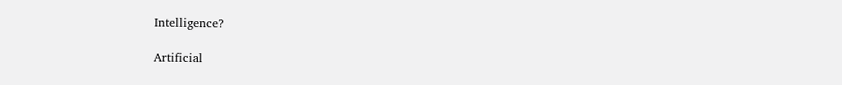Intelligence?

Artificial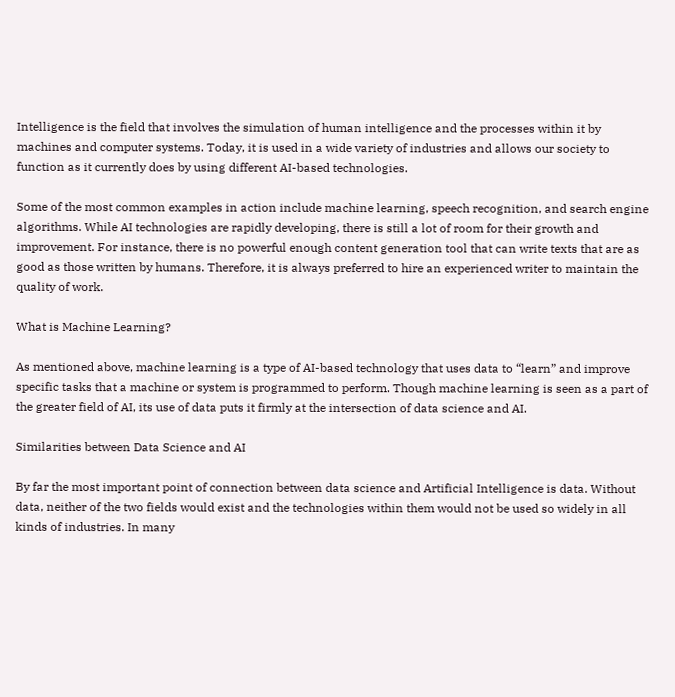Intelligence is the field that involves the simulation of human intelligence and the processes within it by machines and computer systems. Today, it is used in a wide variety of industries and allows our society to function as it currently does by using different AI-based technologies.

Some of the most common examples in action include machine learning, speech recognition, and search engine algorithms. While AI technologies are rapidly developing, there is still a lot of room for their growth and improvement. For instance, there is no powerful enough content generation tool that can write texts that are as good as those written by humans. Therefore, it is always preferred to hire an experienced writer to maintain the quality of work.

What is Machine Learning?

As mentioned above, machine learning is a type of AI-based technology that uses data to “learn” and improve specific tasks that a machine or system is programmed to perform. Though machine learning is seen as a part of the greater field of AI, its use of data puts it firmly at the intersection of data science and AI.

Similarities between Data Science and AI

By far the most important point of connection between data science and Artificial Intelligence is data. Without data, neither of the two fields would exist and the technologies within them would not be used so widely in all kinds of industries. In many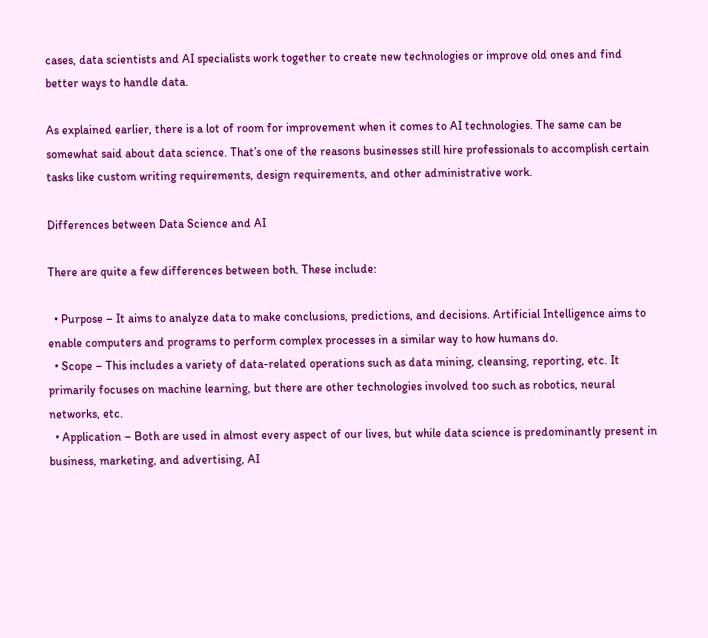cases, data scientists and AI specialists work together to create new technologies or improve old ones and find better ways to handle data.

As explained earlier, there is a lot of room for improvement when it comes to AI technologies. The same can be somewhat said about data science. That’s one of the reasons businesses still hire professionals to accomplish certain tasks like custom writing requirements, design requirements, and other administrative work.

Differences between Data Science and AI

There are quite a few differences between both. These include:

  • Purpose – It aims to analyze data to make conclusions, predictions, and decisions. Artificial Intelligence aims to enable computers and programs to perform complex processes in a similar way to how humans do.
  • Scope – This includes a variety of data-related operations such as data mining, cleansing, reporting, etc. It primarily focuses on machine learning, but there are other technologies involved too such as robotics, neural networks, etc.
  • Application – Both are used in almost every aspect of our lives, but while data science is predominantly present in business, marketing, and advertising, AI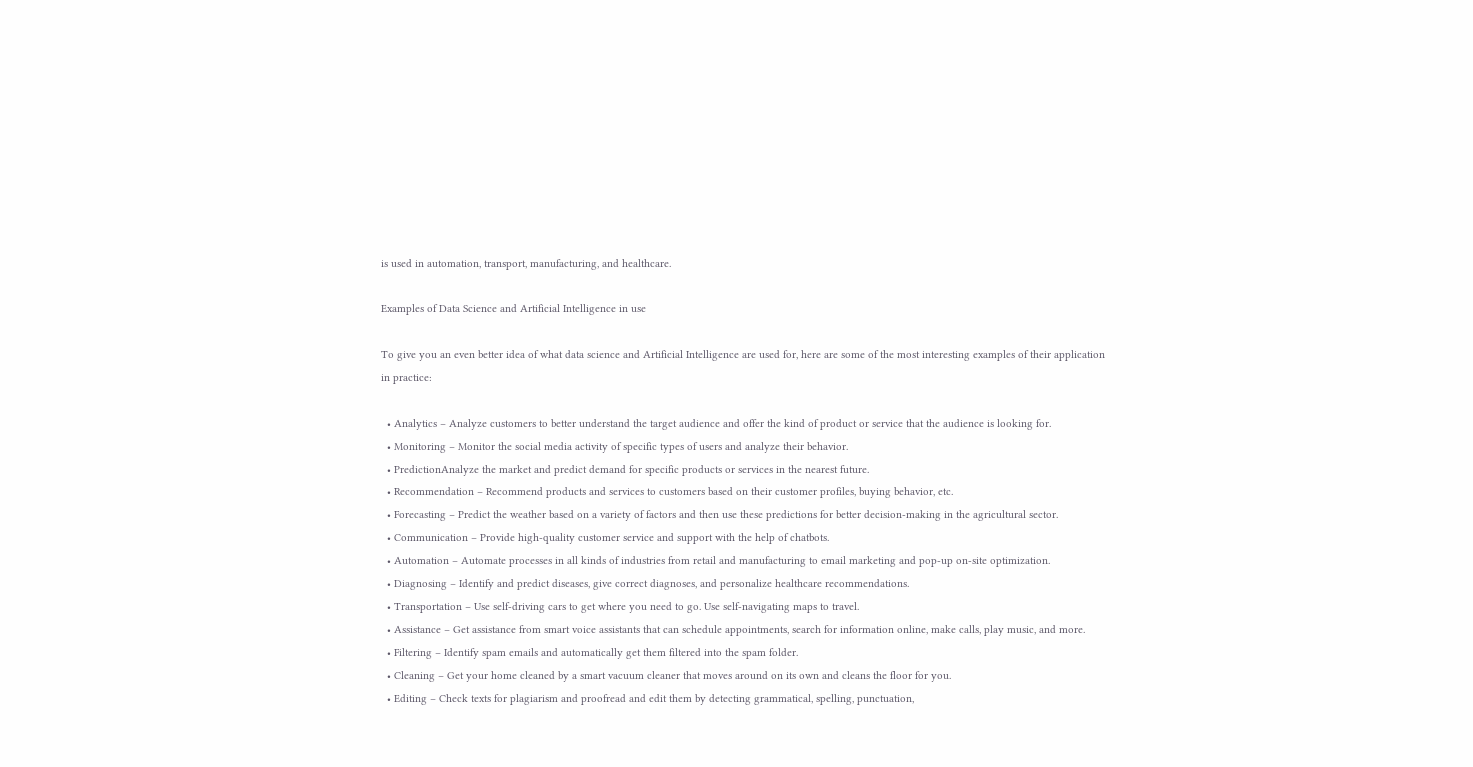is used in automation, transport, manufacturing, and healthcare.

Examples of Data Science and Artificial Intelligence in use

To give you an even better idea of what data science and Artificial Intelligence are used for, here are some of the most interesting examples of their application in practice:

  • Analytics – Analyze customers to better understand the target audience and offer the kind of product or service that the audience is looking for.
  • Monitoring – Monitor the social media activity of specific types of users and analyze their behavior.
  • PredictionAnalyze the market and predict demand for specific products or services in the nearest future.
  • Recommendation – Recommend products and services to customers based on their customer profiles, buying behavior, etc.
  • Forecasting – Predict the weather based on a variety of factors and then use these predictions for better decision-making in the agricultural sector.
  • Communication – Provide high-quality customer service and support with the help of chatbots.
  • Automation – Automate processes in all kinds of industries from retail and manufacturing to email marketing and pop-up on-site optimization.
  • Diagnosing – Identify and predict diseases, give correct diagnoses, and personalize healthcare recommendations.
  • Transportation – Use self-driving cars to get where you need to go. Use self-navigating maps to travel.
  • Assistance – Get assistance from smart voice assistants that can schedule appointments, search for information online, make calls, play music, and more.
  • Filtering – Identify spam emails and automatically get them filtered into the spam folder.
  • Cleaning – Get your home cleaned by a smart vacuum cleaner that moves around on its own and cleans the floor for you.
  • Editing – Check texts for plagiarism and proofread and edit them by detecting grammatical, spelling, punctuation,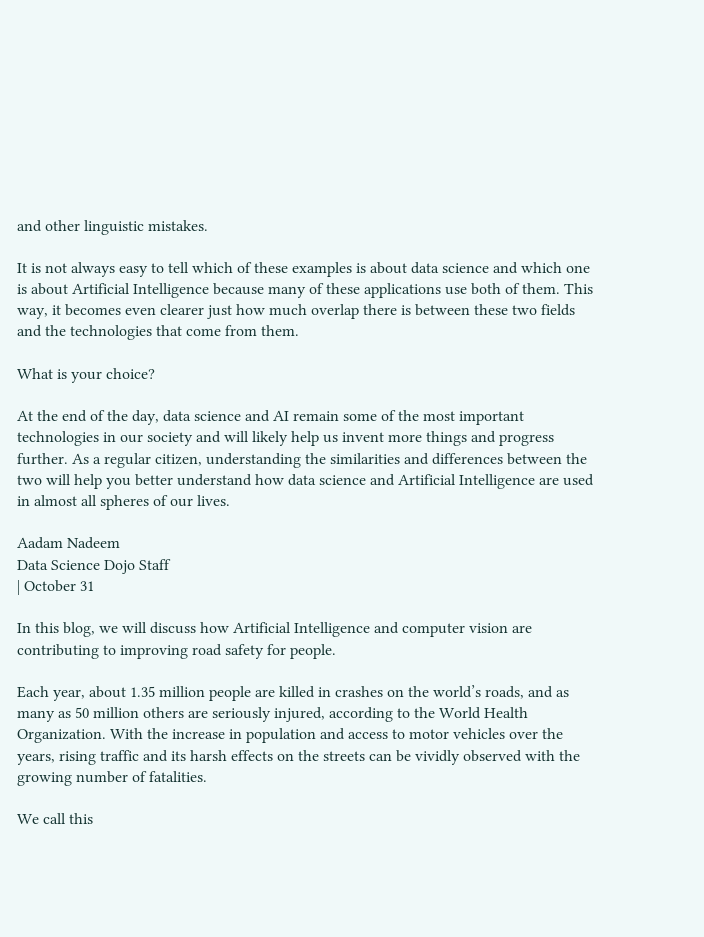and other linguistic mistakes.

It is not always easy to tell which of these examples is about data science and which one is about Artificial Intelligence because many of these applications use both of them. This way, it becomes even clearer just how much overlap there is between these two fields and the technologies that come from them.

What is your choice?

At the end of the day, data science and AI remain some of the most important technologies in our society and will likely help us invent more things and progress further. As a regular citizen, understanding the similarities and differences between the two will help you better understand how data science and Artificial Intelligence are used in almost all spheres of our lives.

Aadam Nadeem
Data Science Dojo Staff
| October 31

In this blog, we will discuss how Artificial Intelligence and computer vision are contributing to improving road safety for people.

Each year, about 1.35 million people are killed in crashes on the world’s roads, and as many as 50 million others are seriously injured, according to the World Health Organization. With the increase in population and access to motor vehicles over the years, rising traffic and its harsh effects on the streets can be vividly observed with the growing number of fatalities.

We call this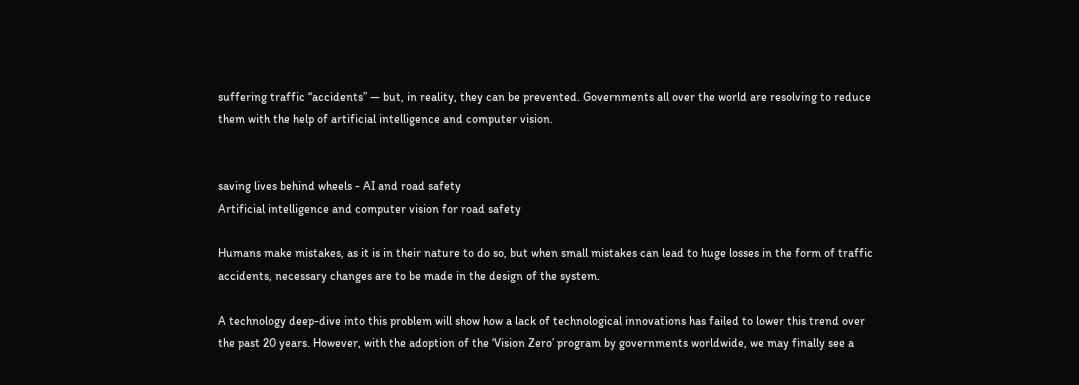suffering traffic “accidents” — but, in reality, they can be prevented. Governments all over the world are resolving to reduce them with the help of artificial intelligence and computer vision.


saving lives behind wheels - AI and road safety
Artificial intelligence and computer vision for road safety

Humans make mistakes, as it is in their nature to do so, but when small mistakes can lead to huge losses in the form of traffic accidents, necessary changes are to be made in the design of the system.

A technology deep-dive into this problem will show how a lack of technological innovations has failed to lower this trend over the past 20 years. However, with the adoption of the ‘Vision Zero’ program by governments worldwide, we may finally see a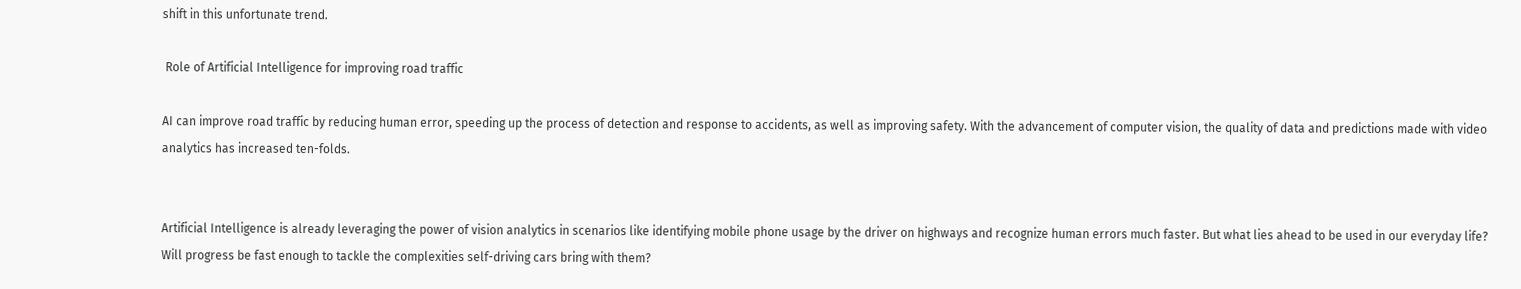shift in this unfortunate trend.

 Role of Artificial Intelligence for improving road traffic

AI can improve road traffic by reducing human error, speeding up the process of detection and response to accidents, as well as improving safety. With the advancement of computer vision, the quality of data and predictions made with video analytics has increased ten-folds.


Artificial Intelligence is already leveraging the power of vision analytics in scenarios like identifying mobile phone usage by the driver on highways and recognize human errors much faster. But what lies ahead to be used in our everyday life? Will progress be fast enough to tackle the complexities self-driving cars bring with them?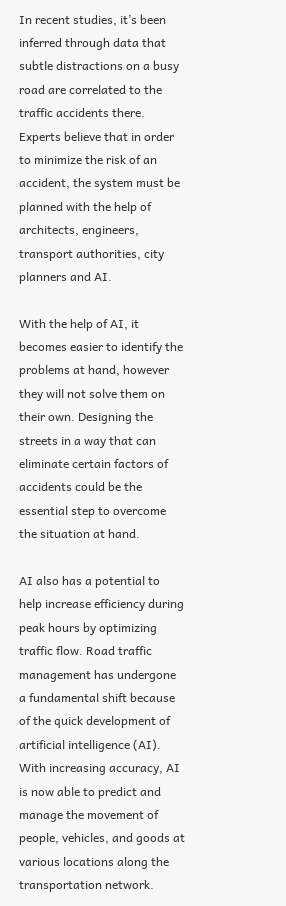In recent studies, it’s been inferred through data that subtle distractions on a busy road are correlated to the traffic accidents there. Experts believe that in order to minimize the risk of an accident, the system must be planned with the help of architects, engineers, transport authorities, city planners and AI.

With the help of AI, it becomes easier to identify the problems at hand, however they will not solve them on their own. Designing the streets in a way that can eliminate certain factors of accidents could be the essential step to overcome the situation at hand.

AI also has a potential to help increase efficiency during peak hours by optimizing traffic flow. Road traffic management has undergone a fundamental shift because of the quick development of artificial intelligence (AI). With increasing accuracy, AI is now able to predict and manage the movement of people, vehicles, and goods at various locations along the transportation network.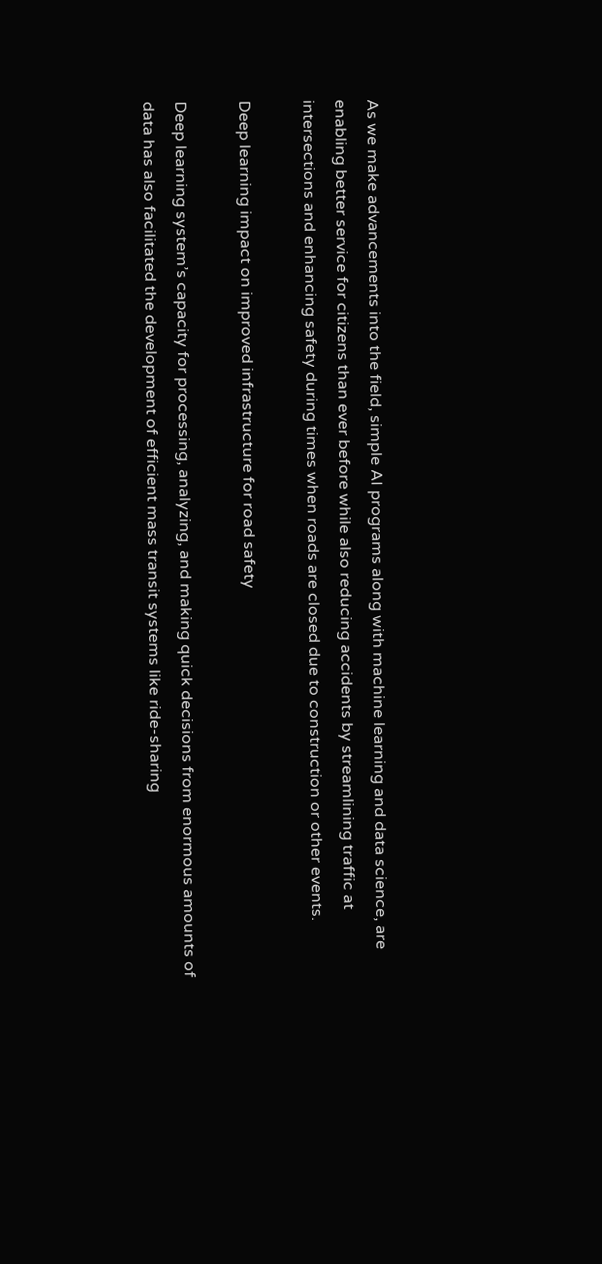As we make advancements into the field, simple AI programs along with machine learning and data science, are enabling better service for citizens than ever before while also reducing accidents by streamlining traffic at intersections and enhancing safety during times when roads are closed due to construction or other events.

Deep learning impact on improved infrastructure for road safety

Deep learning system’s capacity for processing, analyzing, and making quick decisions from enormous amounts of data has also facilitated the development of efficient mass transit systems like ride-sharing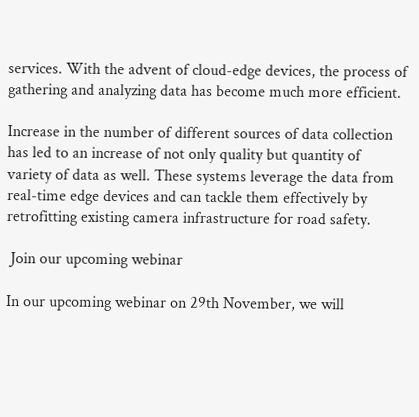services. With the advent of cloud-edge devices, the process of gathering and analyzing data has become much more efficient.

Increase in the number of different sources of data collection has led to an increase of not only quality but quantity of variety of data as well. These systems leverage the data from real-time edge devices and can tackle them effectively by retrofitting existing camera infrastructure for road safety.

 Join our upcoming webinar

In our upcoming webinar on 29th November, we will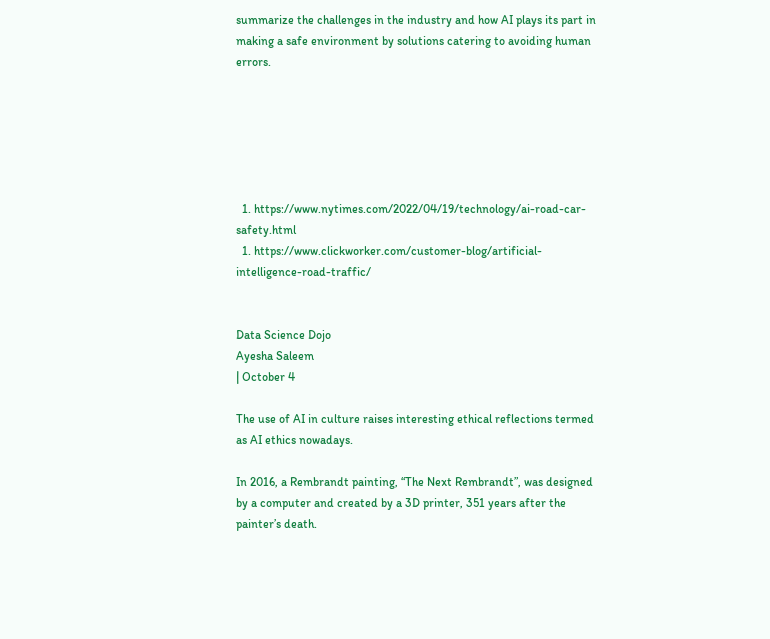summarize the challenges in the industry and how AI plays its part in making a safe environment by solutions catering to avoiding human errors.






  1. https://www.nytimes.com/2022/04/19/technology/ai-road-car-safety.html
  1. https://www.clickworker.com/customer-blog/artificial-intelligence-road-traffic/


Data Science Dojo
Ayesha Saleem
| October 4

The use of AI in culture raises interesting ethical reflections termed as AI ethics nowadays.

In 2016, a Rembrandt painting, “The Next Rembrandt”, was designed by a computer and created by a 3D printer, 351 years after the painter’s death.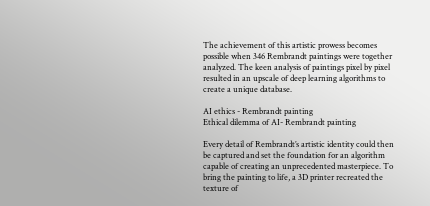The achievement of this artistic prowess becomes possible when 346 Rembrandt paintings were together analyzed. The keen analysis of paintings pixel by pixel resulted in an upscale of deep learning algorithms to create a unique database.

AI ethics - Rembrandt painting
Ethical dilemma of AI- Rembrandt painting

Every detail of Rembrandt’s artistic identity could then be captured and set the foundation for an algorithm capable of creating an unprecedented masterpiece. To bring the painting to life, a 3D printer recreated the texture of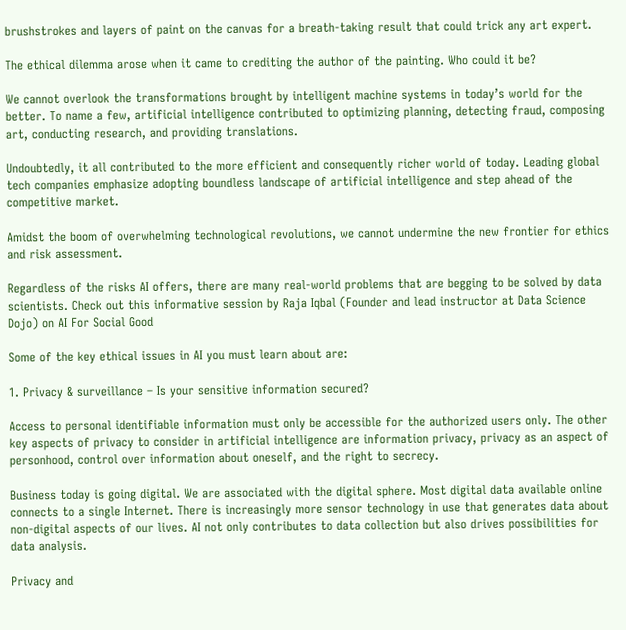brushstrokes and layers of paint on the canvas for a breath-taking result that could trick any art expert.

The ethical dilemma arose when it came to crediting the author of the painting. Who could it be?

We cannot overlook the transformations brought by intelligent machine systems in today’s world for the better. To name a few, artificial intelligence contributed to optimizing planning, detecting fraud, composing art, conducting research, and providing translations.

Undoubtedly, it all contributed to the more efficient and consequently richer world of today. Leading global tech companies emphasize adopting boundless landscape of artificial intelligence and step ahead of the competitive market.

Amidst the boom of overwhelming technological revolutions, we cannot undermine the new frontier for ethics and risk assessment.

Regardless of the risks AI offers, there are many real-world problems that are begging to be solved by data scientists. Check out this informative session by Raja Iqbal (Founder and lead instructor at Data Science Dojo) on AI For Social Good

Some of the key ethical issues in AI you must learn about are:

1. Privacy & surveillance – Is your sensitive information secured?

Access to personal identifiable information must only be accessible for the authorized users only. The other key aspects of privacy to consider in artificial intelligence are information privacy, privacy as an aspect of personhood, control over information about oneself, and the right to secrecy.

Business today is going digital. We are associated with the digital sphere. Most digital data available online connects to a single Internet. There is increasingly more sensor technology in use that generates data about non-digital aspects of our lives. AI not only contributes to data collection but also drives possibilities for data analysis.

Privacy and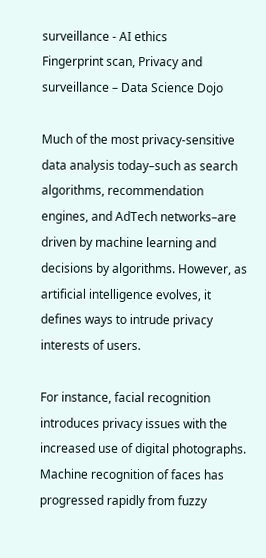surveillance - AI ethics
Fingerprint scan, Privacy and surveillance – Data Science Dojo

Much of the most privacy-sensitive data analysis today–such as search algorithms, recommendation engines, and AdTech networks–are driven by machine learning and decisions by algorithms. However, as artificial intelligence evolves, it defines ways to intrude privacy interests of users.

For instance, facial recognition introduces privacy issues with the increased use of digital photographs. Machine recognition of faces has progressed rapidly from fuzzy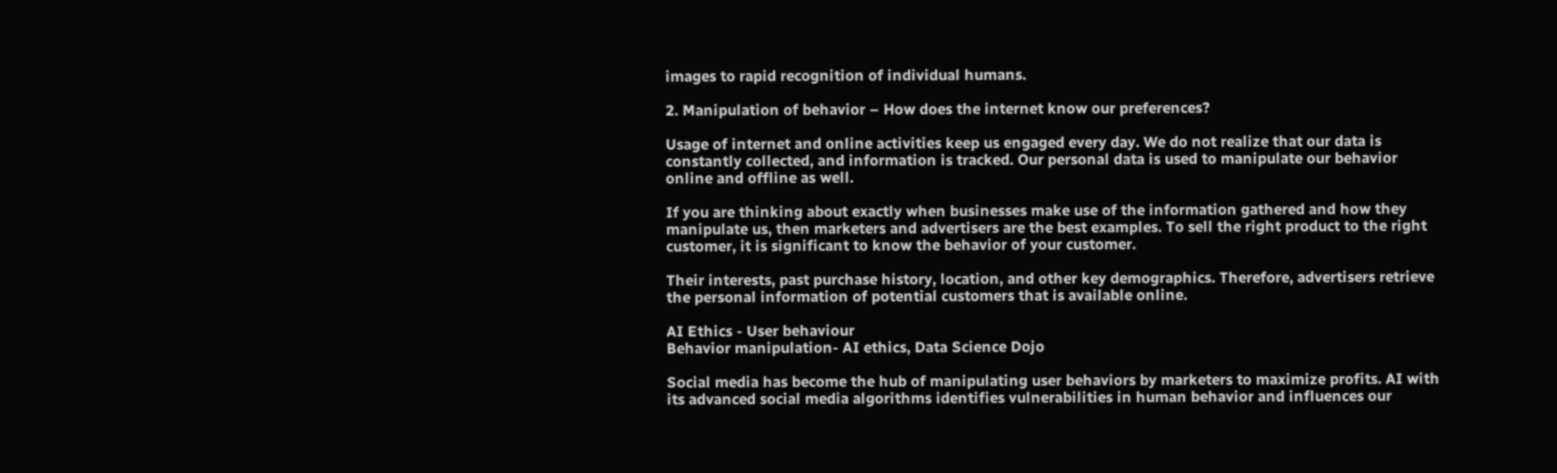images to rapid recognition of individual humans.

2. Manipulation of behavior – How does the internet know our preferences?

Usage of internet and online activities keep us engaged every day. We do not realize that our data is constantly collected, and information is tracked. Our personal data is used to manipulate our behavior online and offline as well.

If you are thinking about exactly when businesses make use of the information gathered and how they manipulate us, then marketers and advertisers are the best examples. To sell the right product to the right customer, it is significant to know the behavior of your customer.

Their interests, past purchase history, location, and other key demographics. Therefore, advertisers retrieve the personal information of potential customers that is available online.

AI Ethics - User behaviour
Behavior manipulation- AI ethics, Data Science Dojo

Social media has become the hub of manipulating user behaviors by marketers to maximize profits. AI with its advanced social media algorithms identifies vulnerabilities in human behavior and influences our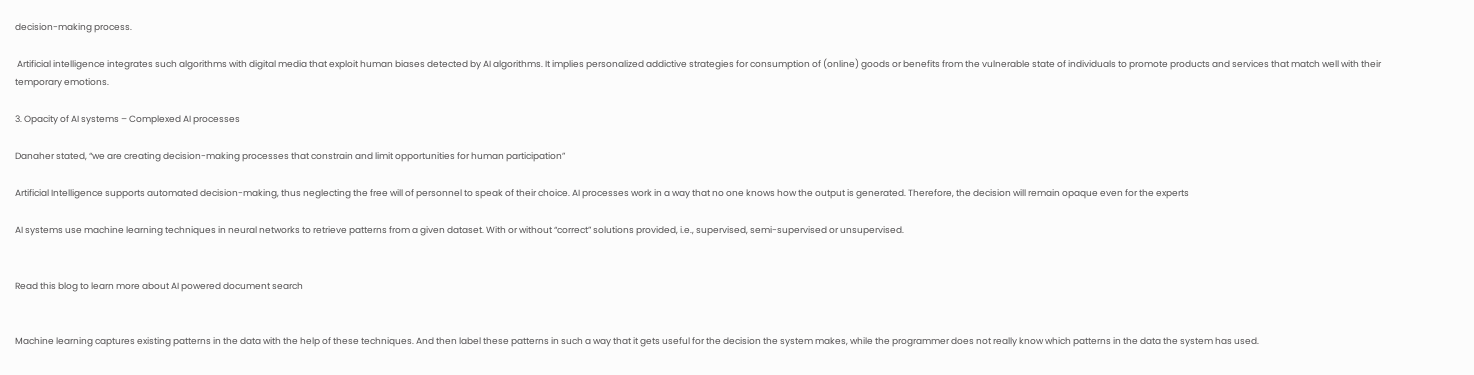decision-making process.

 Artificial intelligence integrates such algorithms with digital media that exploit human biases detected by AI algorithms. It implies personalized addictive strategies for consumption of (online) goods or benefits from the vulnerable state of individuals to promote products and services that match well with their temporary emotions.

3. Opacity of AI systems – Complexed AI processes

Danaher stated, “we are creating decision-making processes that constrain and limit opportunities for human participation”

Artificial Intelligence supports automated decision-making, thus neglecting the free will of personnel to speak of their choice. AI processes work in a way that no one knows how the output is generated. Therefore, the decision will remain opaque even for the experts

AI systems use machine learning techniques in neural networks to retrieve patterns from a given dataset. With or without “correct” solutions provided, i.e., supervised, semi-supervised or unsupervised.


Read this blog to learn more about AI powered document search


Machine learning captures existing patterns in the data with the help of these techniques. And then label these patterns in such a way that it gets useful for the decision the system makes, while the programmer does not really know which patterns in the data the system has used.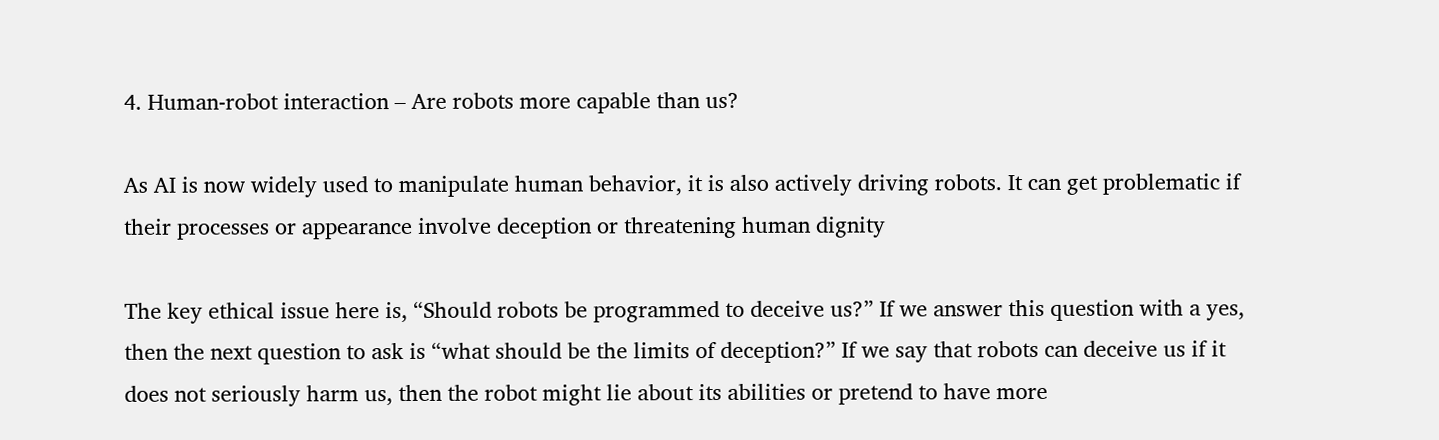4. Human-robot interaction – Are robots more capable than us?

As AI is now widely used to manipulate human behavior, it is also actively driving robots. It can get problematic if their processes or appearance involve deception or threatening human dignity

The key ethical issue here is, “Should robots be programmed to deceive us?” If we answer this question with a yes, then the next question to ask is “what should be the limits of deception?” If we say that robots can deceive us if it does not seriously harm us, then the robot might lie about its abilities or pretend to have more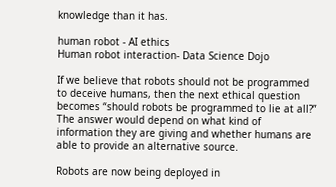knowledge than it has.

human robot - AI ethics
Human robot interaction- Data Science Dojo

If we believe that robots should not be programmed to deceive humans, then the next ethical question becomes “should robots be programmed to lie at all?” The answer would depend on what kind of information they are giving and whether humans are able to provide an alternative source.

Robots are now being deployed in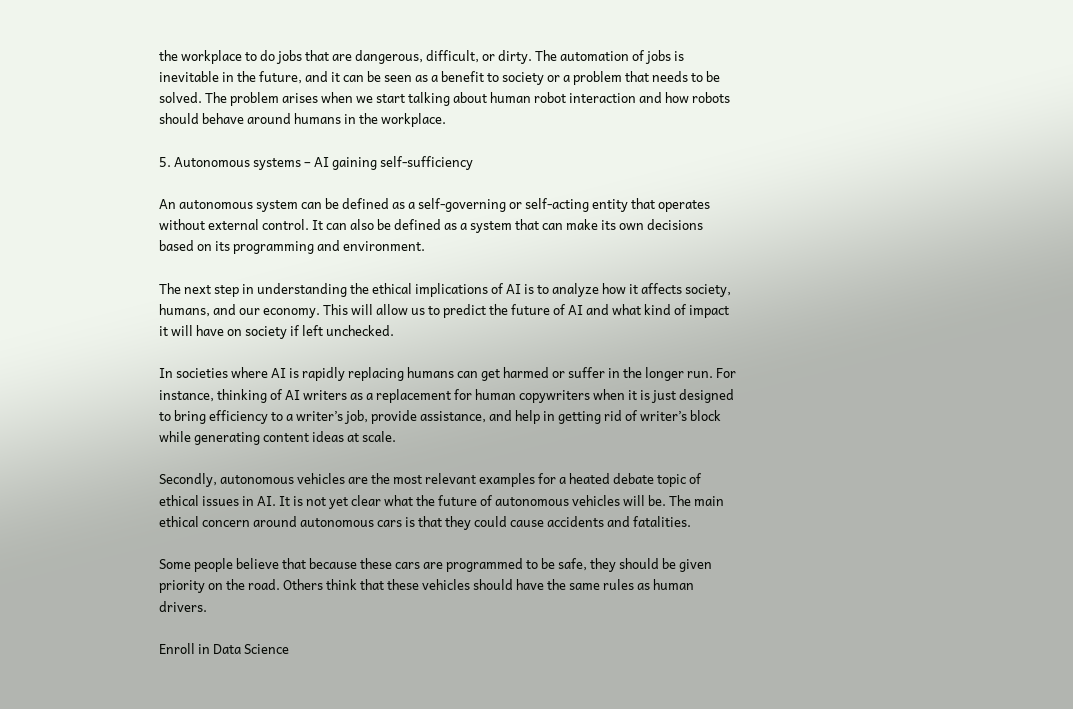the workplace to do jobs that are dangerous, difficult, or dirty. The automation of jobs is inevitable in the future, and it can be seen as a benefit to society or a problem that needs to be solved. The problem arises when we start talking about human robot interaction and how robots should behave around humans in the workplace.

5. Autonomous systems – AI gaining self-sufficiency

An autonomous system can be defined as a self-governing or self-acting entity that operates without external control. It can also be defined as a system that can make its own decisions based on its programming and environment.

The next step in understanding the ethical implications of AI is to analyze how it affects society, humans, and our economy. This will allow us to predict the future of AI and what kind of impact it will have on society if left unchecked.

In societies where AI is rapidly replacing humans can get harmed or suffer in the longer run. For instance, thinking of AI writers as a replacement for human copywriters when it is just designed to bring efficiency to a writer’s job, provide assistance, and help in getting rid of writer’s block while generating content ideas at scale.

Secondly, autonomous vehicles are the most relevant examples for a heated debate topic of ethical issues in AI. It is not yet clear what the future of autonomous vehicles will be. The main ethical concern around autonomous cars is that they could cause accidents and fatalities.

Some people believe that because these cars are programmed to be safe, they should be given priority on the road. Others think that these vehicles should have the same rules as human drivers.

Enroll in Data Science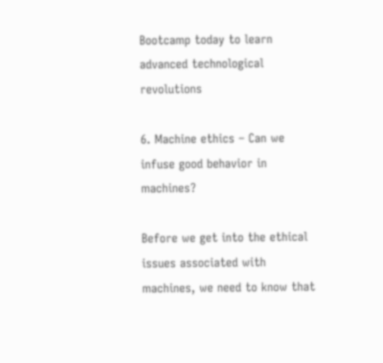Bootcamp today to learn advanced technological revolutions

6. Machine ethics – Can we infuse good behavior in machines?

Before we get into the ethical issues associated with machines, we need to know that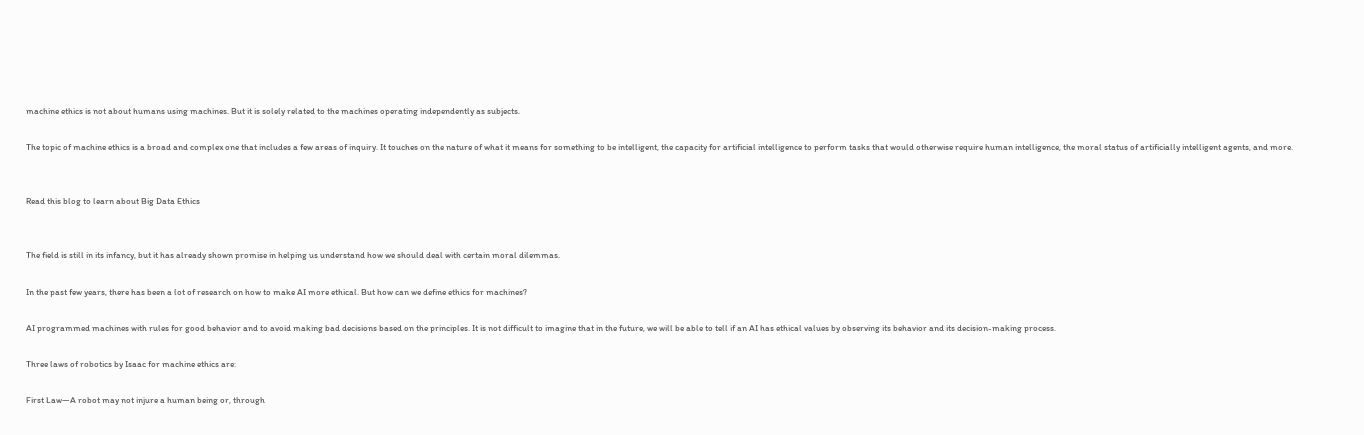machine ethics is not about humans using machines. But it is solely related to the machines operating independently as subjects.

The topic of machine ethics is a broad and complex one that includes a few areas of inquiry. It touches on the nature of what it means for something to be intelligent, the capacity for artificial intelligence to perform tasks that would otherwise require human intelligence, the moral status of artificially intelligent agents, and more.


Read this blog to learn about Big Data Ethics


The field is still in its infancy, but it has already shown promise in helping us understand how we should deal with certain moral dilemmas.

In the past few years, there has been a lot of research on how to make AI more ethical. But how can we define ethics for machines?

AI programmed machines with rules for good behavior and to avoid making bad decisions based on the principles. It is not difficult to imagine that in the future, we will be able to tell if an AI has ethical values by observing its behavior and its decision-making process.

Three laws of robotics by Isaac for machine ethics are:

First Law—A robot may not injure a human being or, through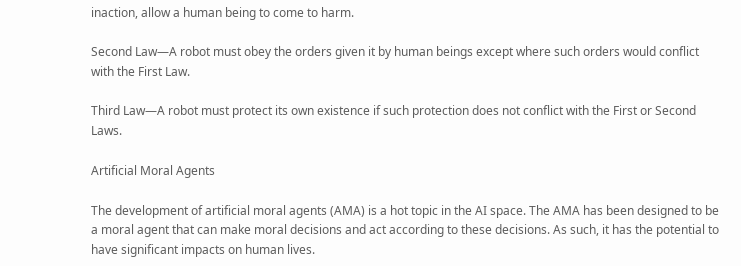inaction, allow a human being to come to harm.

Second Law—A robot must obey the orders given it by human beings except where such orders would conflict with the First Law.

Third Law—A robot must protect its own existence if such protection does not conflict with the First or Second Laws.

Artificial Moral Agents

The development of artificial moral agents (AMA) is a hot topic in the AI space. The AMA has been designed to be a moral agent that can make moral decisions and act according to these decisions. As such, it has the potential to have significant impacts on human lives.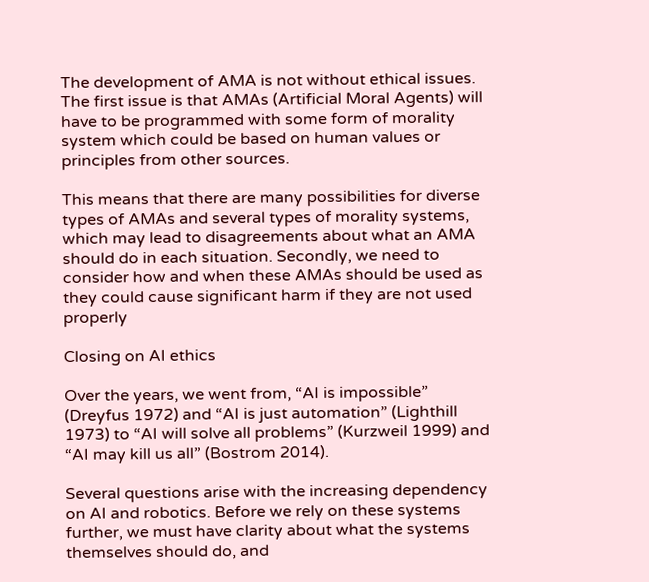The development of AMA is not without ethical issues. The first issue is that AMAs (Artificial Moral Agents) will have to be programmed with some form of morality system which could be based on human values or principles from other sources.

This means that there are many possibilities for diverse types of AMAs and several types of morality systems, which may lead to disagreements about what an AMA should do in each situation. Secondly, we need to consider how and when these AMAs should be used as they could cause significant harm if they are not used properly

Closing on AI ethics

Over the years, we went from, “AI is impossible” (Dreyfus 1972) and “AI is just automation” (Lighthill 1973) to “AI will solve all problems” (Kurzweil 1999) and “AI may kill us all” (Bostrom 2014).

Several questions arise with the increasing dependency on AI and robotics. Before we rely on these systems further, we must have clarity about what the systems themselves should do, and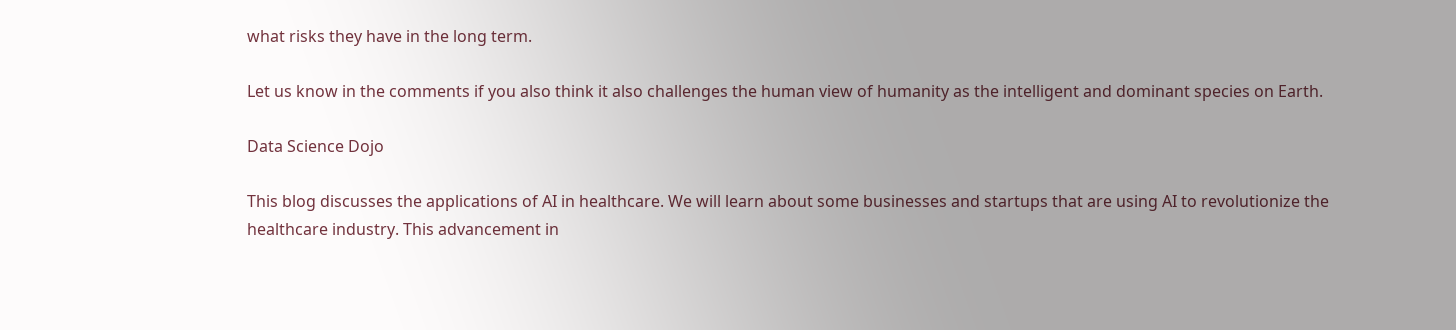what risks they have in the long term.

Let us know in the comments if you also think it also challenges the human view of humanity as the intelligent and dominant species on Earth.

Data Science Dojo

This blog discusses the applications of AI in healthcare. We will learn about some businesses and startups that are using AI to revolutionize the healthcare industry. This advancement in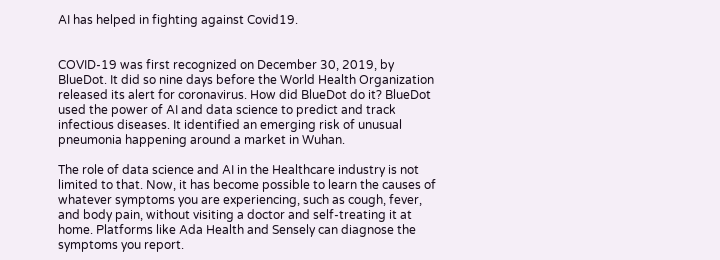AI has helped in fighting against Covid19.


COVID-19 was first recognized on December 30, 2019, by BlueDot. It did so nine days before the World Health Organization released its alert for coronavirus. How did BlueDot do it? BlueDot used the power of AI and data science to predict and track infectious diseases. It identified an emerging risk of unusual pneumonia happening around a market in Wuhan.

The role of data science and AI in the Healthcare industry is not limited to that. Now, it has become possible to learn the causes of whatever symptoms you are experiencing, such as cough, fever, and body pain, without visiting a doctor and self-treating it at home. Platforms like Ada Health and Sensely can diagnose the symptoms you report.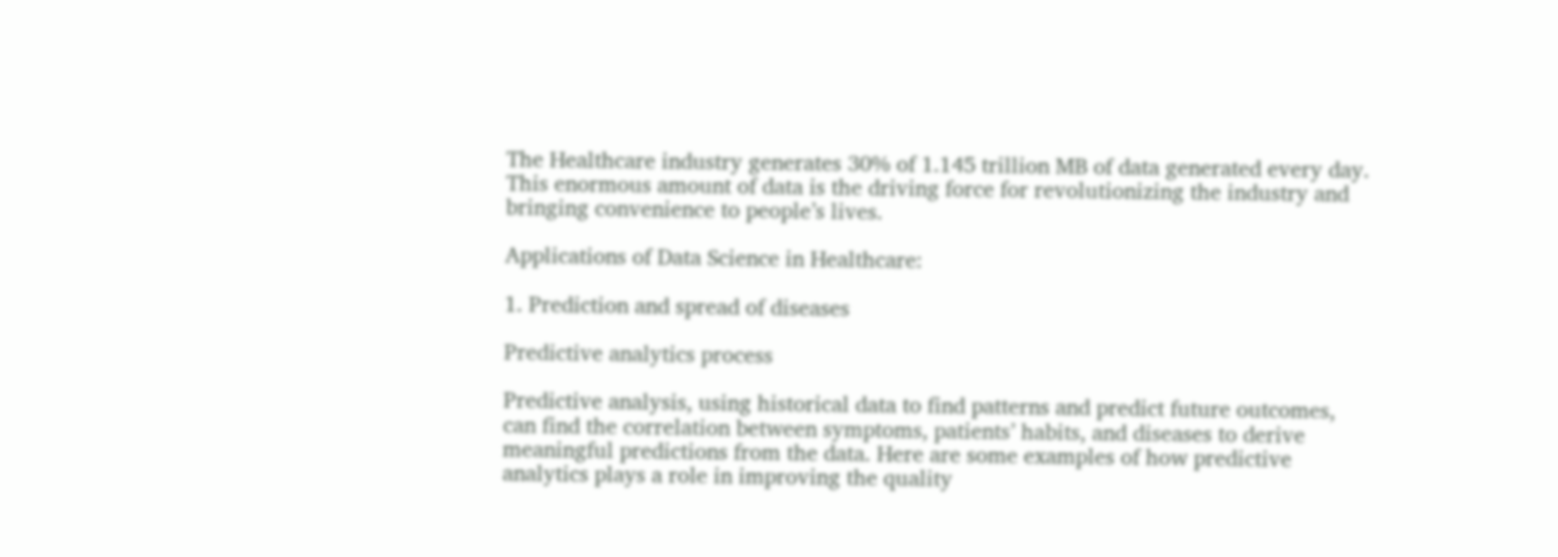The Healthcare industry generates 30% of 1.145 trillion MB of data generated every day. This enormous amount of data is the driving force for revolutionizing the industry and bringing convenience to people’s lives.

Applications of Data Science in Healthcare:

1. Prediction and spread of diseases

Predictive analytics process

Predictive analysis, using historical data to find patterns and predict future outcomes, can find the correlation between symptoms, patients’ habits, and diseases to derive meaningful predictions from the data. Here are some examples of how predictive analytics plays a role in improving the quality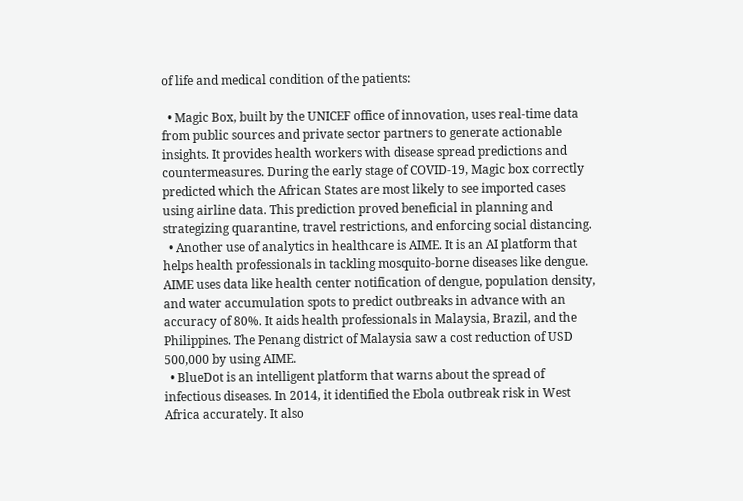of life and medical condition of the patients:

  • Magic Box, built by the UNICEF office of innovation, uses real-time data from public sources and private sector partners to generate actionable insights. It provides health workers with disease spread predictions and countermeasures. During the early stage of COVID-19, Magic box correctly predicted which the African States are most likely to see imported cases using airline data. This prediction proved beneficial in planning and strategizing quarantine, travel restrictions, and enforcing social distancing.
  • Another use of analytics in healthcare is AIME. It is an AI platform that helps health professionals in tackling mosquito-borne diseases like dengue. AIME uses data like health center notification of dengue, population density, and water accumulation spots to predict outbreaks in advance with an accuracy of 80%. It aids health professionals in Malaysia, Brazil, and the Philippines. The Penang district of Malaysia saw a cost reduction of USD 500,000 by using AIME.
  • BlueDot is an intelligent platform that warns about the spread of infectious diseases. In 2014, it identified the Ebola outbreak risk in West Africa accurately. It also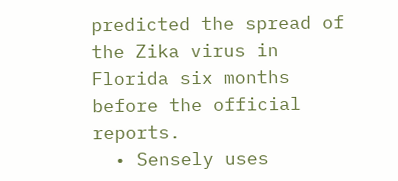predicted the spread of the Zika virus in Florida six months before the official reports.
  • Sensely uses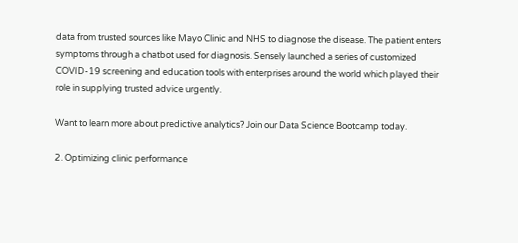data from trusted sources like Mayo Clinic and NHS to diagnose the disease. The patient enters symptoms through a chatbot used for diagnosis. Sensely launched a series of customized COVID-19 screening and education tools with enterprises around the world which played their role in supplying trusted advice urgently.

Want to learn more about predictive analytics? Join our Data Science Bootcamp today.

2. Optimizing clinic performance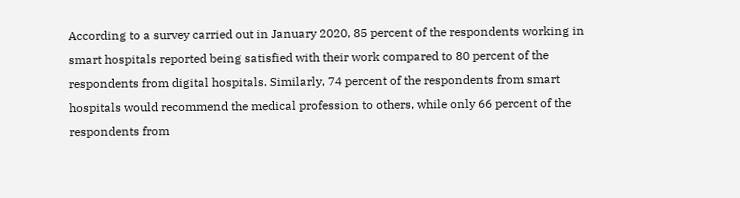According to a survey carried out in January 2020, 85 percent of the respondents working in smart hospitals reported being satisfied with their work compared to 80 percent of the respondents from digital hospitals. Similarly, 74 percent of the respondents from smart hospitals would recommend the medical profession to others, while only 66 percent of the respondents from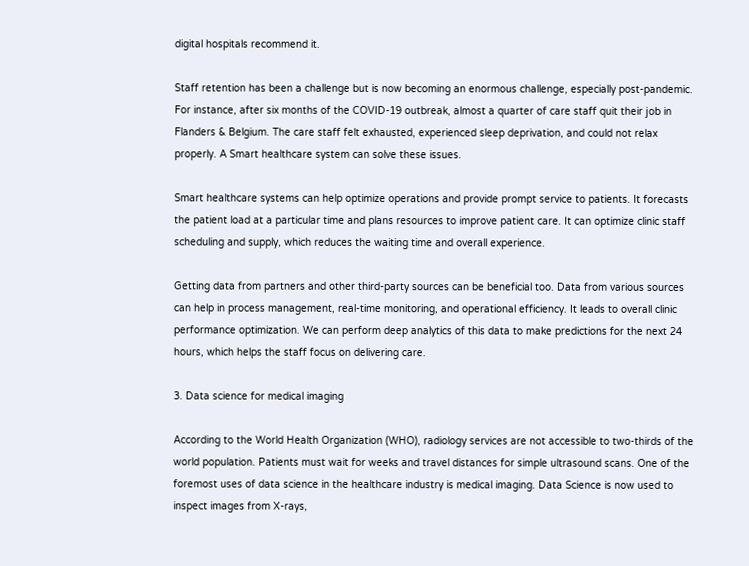digital hospitals recommend it.

Staff retention has been a challenge but is now becoming an enormous challenge, especially post-pandemic. For instance, after six months of the COVID-19 outbreak, almost a quarter of care staff quit their job in Flanders & Belgium. The care staff felt exhausted, experienced sleep deprivation, and could not relax properly. A Smart healthcare system can solve these issues.

Smart healthcare systems can help optimize operations and provide prompt service to patients. It forecasts the patient load at a particular time and plans resources to improve patient care. It can optimize clinic staff scheduling and supply, which reduces the waiting time and overall experience.

Getting data from partners and other third-party sources can be beneficial too. Data from various sources can help in process management, real-time monitoring, and operational efficiency. It leads to overall clinic performance optimization. We can perform deep analytics of this data to make predictions for the next 24 hours, which helps the staff focus on delivering care.

3. Data science for medical imaging

According to the World Health Organization (WHO), radiology services are not accessible to two-thirds of the world population. Patients must wait for weeks and travel distances for simple ultrasound scans. One of the foremost uses of data science in the healthcare industry is medical imaging. Data Science is now used to inspect images from X-rays,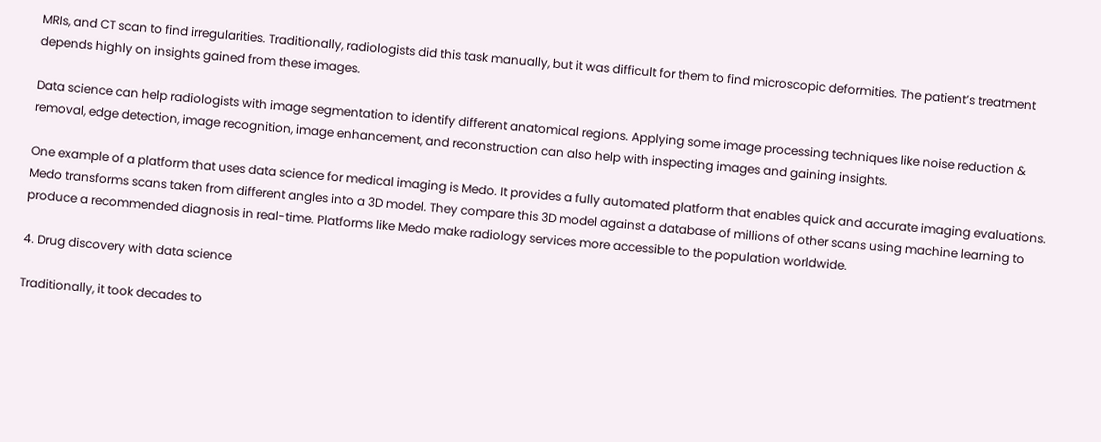MRIs, and CT scan to find irregularities. Traditionally, radiologists did this task manually, but it was difficult for them to find microscopic deformities. The patient’s treatment depends highly on insights gained from these images.

Data science can help radiologists with image segmentation to identify different anatomical regions. Applying some image processing techniques like noise reduction & removal, edge detection, image recognition, image enhancement, and reconstruction can also help with inspecting images and gaining insights.

One example of a platform that uses data science for medical imaging is Medo. It provides a fully automated platform that enables quick and accurate imaging evaluations. Medo transforms scans taken from different angles into a 3D model. They compare this 3D model against a database of millions of other scans using machine learning to produce a recommended diagnosis in real-time. Platforms like Medo make radiology services more accessible to the population worldwide.

4. Drug discovery with data science

Traditionally, it took decades to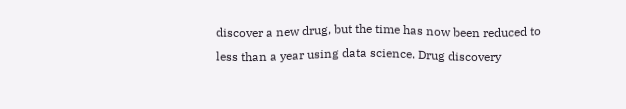discover a new drug, but the time has now been reduced to less than a year using data science. Drug discovery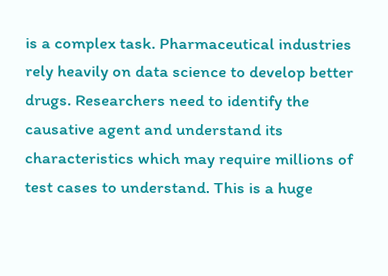is a complex task. Pharmaceutical industries rely heavily on data science to develop better drugs. Researchers need to identify the causative agent and understand its characteristics which may require millions of test cases to understand. This is a huge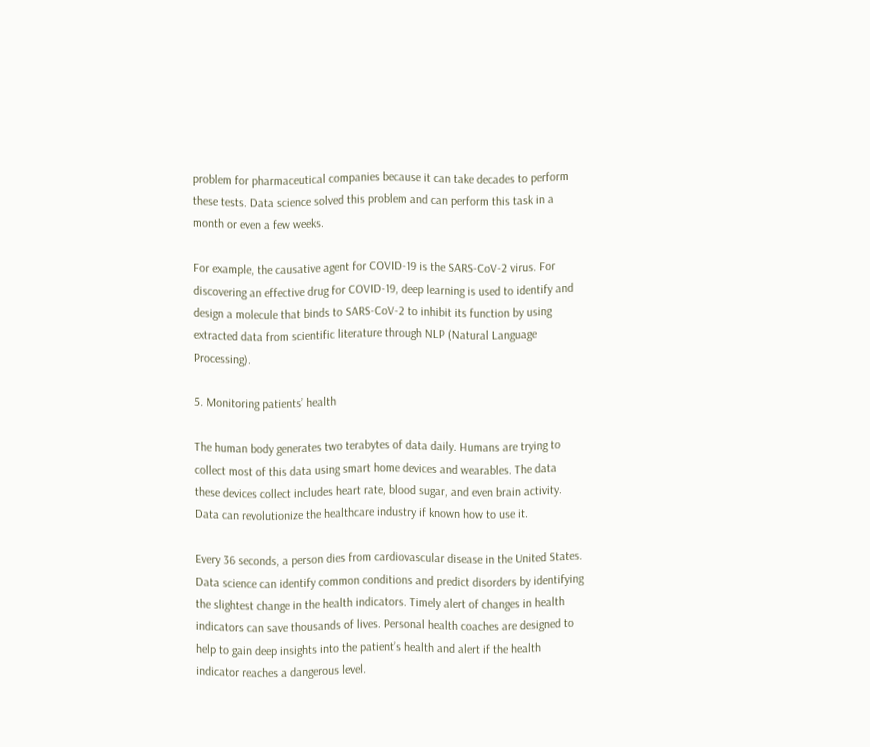problem for pharmaceutical companies because it can take decades to perform these tests. Data science solved this problem and can perform this task in a month or even a few weeks.

For example, the causative agent for COVID-19 is the SARS-CoV-2 virus. For discovering an effective drug for COVID-19, deep learning is used to identify and design a molecule that binds to SARS-CoV-2 to inhibit its function by using extracted data from scientific literature through NLP (Natural Language Processing).

5. Monitoring patients’ health

The human body generates two terabytes of data daily. Humans are trying to collect most of this data using smart home devices and wearables. The data these devices collect includes heart rate, blood sugar, and even brain activity. Data can revolutionize the healthcare industry if known how to use it.

Every 36 seconds, a person dies from cardiovascular disease in the United States. Data science can identify common conditions and predict disorders by identifying the slightest change in the health indicators. Timely alert of changes in health indicators can save thousands of lives. Personal health coaches are designed to help to gain deep insights into the patient’s health and alert if the health indicator reaches a dangerous level.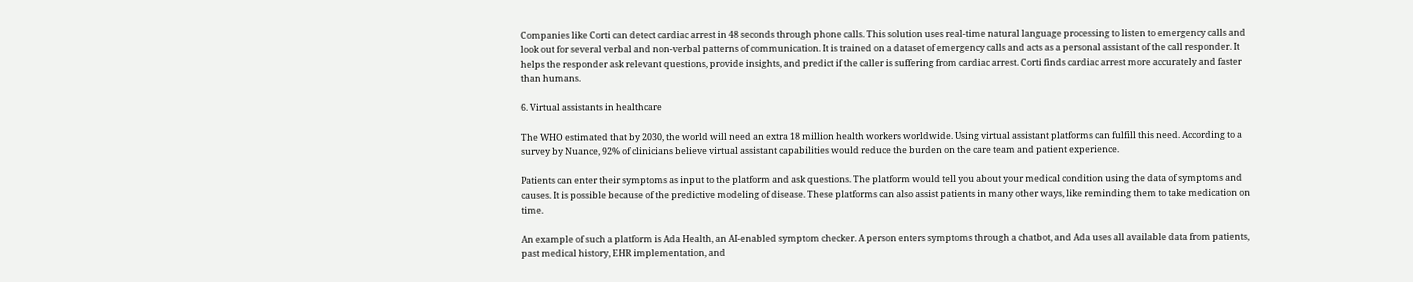Companies like Corti can detect cardiac arrest in 48 seconds through phone calls. This solution uses real-time natural language processing to listen to emergency calls and look out for several verbal and non-verbal patterns of communication. It is trained on a dataset of emergency calls and acts as a personal assistant of the call responder. It helps the responder ask relevant questions, provide insights, and predict if the caller is suffering from cardiac arrest. Corti finds cardiac arrest more accurately and faster than humans.

6. Virtual assistants in healthcare

The WHO estimated that by 2030, the world will need an extra 18 million health workers worldwide. Using virtual assistant platforms can fulfill this need. According to a survey by Nuance, 92% of clinicians believe virtual assistant capabilities would reduce the burden on the care team and patient experience.

Patients can enter their symptoms as input to the platform and ask questions. The platform would tell you about your medical condition using the data of symptoms and causes. It is possible because of the predictive modeling of disease. These platforms can also assist patients in many other ways, like reminding them to take medication on time.

An example of such a platform is Ada Health, an AI-enabled symptom checker. A person enters symptoms through a chatbot, and Ada uses all available data from patients, past medical history, EHR implementation, and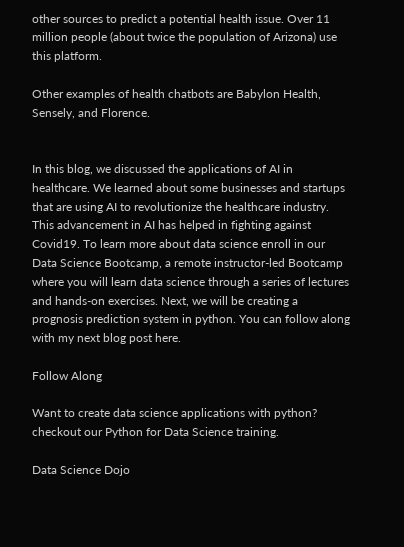other sources to predict a potential health issue. Over 11 million people (about twice the population of Arizona) use this platform.

Other examples of health chatbots are Babylon Health, Sensely, and Florence.


In this blog, we discussed the applications of AI in healthcare. We learned about some businesses and startups that are using AI to revolutionize the healthcare industry. This advancement in AI has helped in fighting against Covid19. To learn more about data science enroll in our Data Science Bootcamp, a remote instructor-led Bootcamp where you will learn data science through a series of lectures and hands-on exercises. Next, we will be creating a prognosis prediction system in python. You can follow along with my next blog post here.

Follow Along

Want to create data science applications with python? checkout our Python for Data Science training.

Data Science Dojo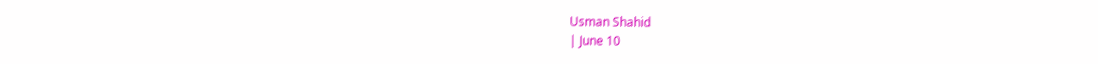Usman Shahid
| June 10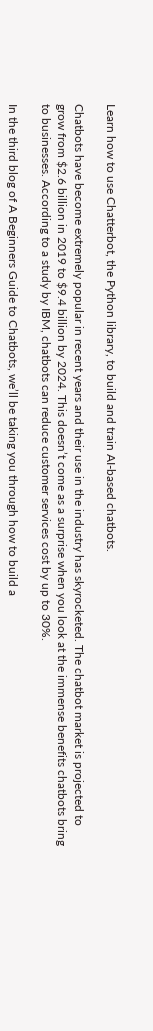Learn how to use Chatterbot, the Python library, to build and train AI-based chatbots.

Chatbots have become extremely popular in recent years and their use in the industry has skyrocketed. The chatbot market is projected to grow from $2.6 billion in 2019 to $9.4 billion by 2024. This doesn’t come as a surprise when you look at the immense benefits chatbots bring to businesses. According to a study by IBM, chatbots can reduce customer services cost by up to 30%.

In the third blog of A Beginners Guide to Chatbots, we’ll be taking you through how to build a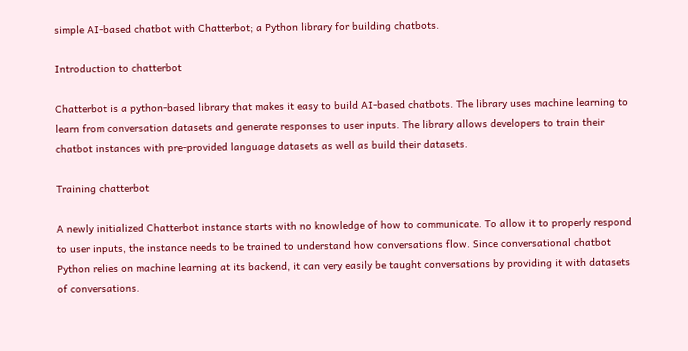simple AI-based chatbot with Chatterbot; a Python library for building chatbots.

Introduction to chatterbot

Chatterbot is a python-based library that makes it easy to build AI-based chatbots. The library uses machine learning to learn from conversation datasets and generate responses to user inputs. The library allows developers to train their chatbot instances with pre-provided language datasets as well as build their datasets.

Training chatterbot

A newly initialized Chatterbot instance starts with no knowledge of how to communicate. To allow it to properly respond to user inputs, the instance needs to be trained to understand how conversations flow. Since conversational chatbot Python relies on machine learning at its backend, it can very easily be taught conversations by providing it with datasets of conversations.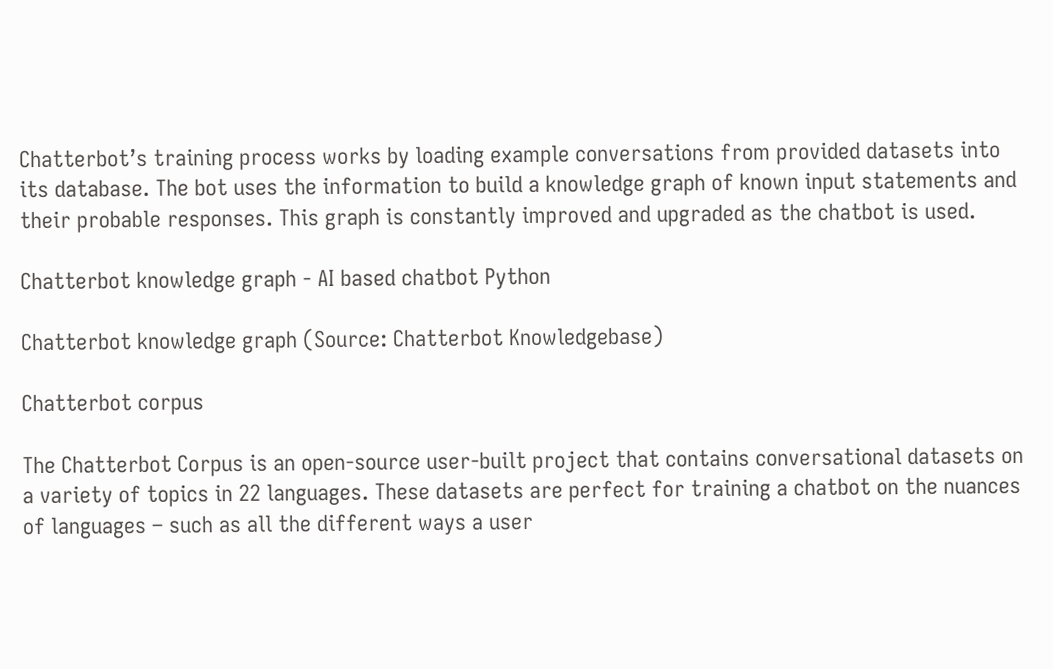Chatterbot’s training process works by loading example conversations from provided datasets into its database. The bot uses the information to build a knowledge graph of known input statements and their probable responses. This graph is constantly improved and upgraded as the chatbot is used.

Chatterbot knowledge graph - AI based chatbot Python

Chatterbot knowledge graph (Source: Chatterbot Knowledgebase)

Chatterbot corpus

The Chatterbot Corpus is an open-source user-built project that contains conversational datasets on a variety of topics in 22 languages. These datasets are perfect for training a chatbot on the nuances of languages – such as all the different ways a user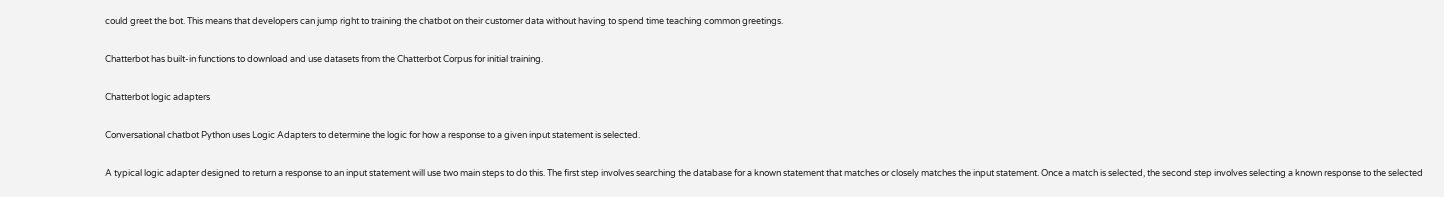could greet the bot. This means that developers can jump right to training the chatbot on their customer data without having to spend time teaching common greetings.

Chatterbot has built-in functions to download and use datasets from the Chatterbot Corpus for initial training.

Chatterbot logic adapters

Conversational chatbot Python uses Logic Adapters to determine the logic for how a response to a given input statement is selected.

A typical logic adapter designed to return a response to an input statement will use two main steps to do this. The first step involves searching the database for a known statement that matches or closely matches the input statement. Once a match is selected, the second step involves selecting a known response to the selected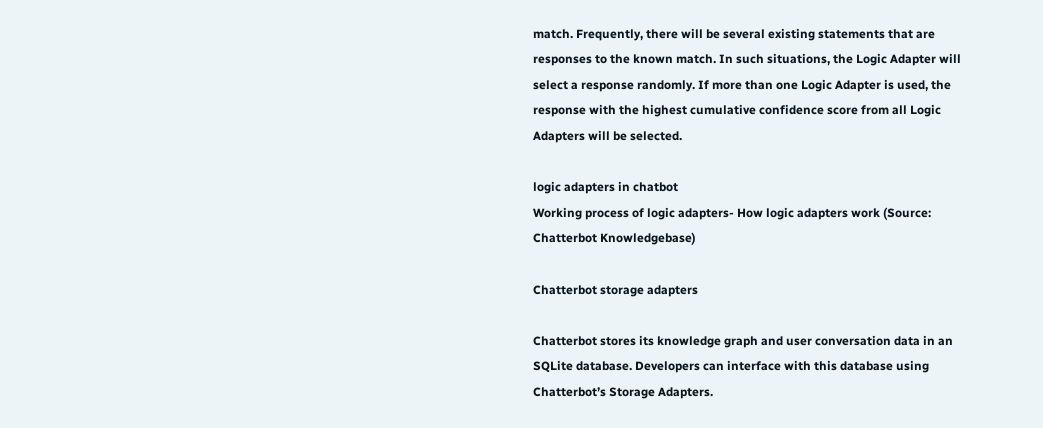match. Frequently, there will be several existing statements that are responses to the known match. In such situations, the Logic Adapter will select a response randomly. If more than one Logic Adapter is used, the response with the highest cumulative confidence score from all Logic Adapters will be selected.

logic adapters in chatbot
Working process of logic adapters- How logic adapters work (Source: Chatterbot Knowledgebase)

Chatterbot storage adapters

Chatterbot stores its knowledge graph and user conversation data in an SQLite database. Developers can interface with this database using Chatterbot’s Storage Adapters.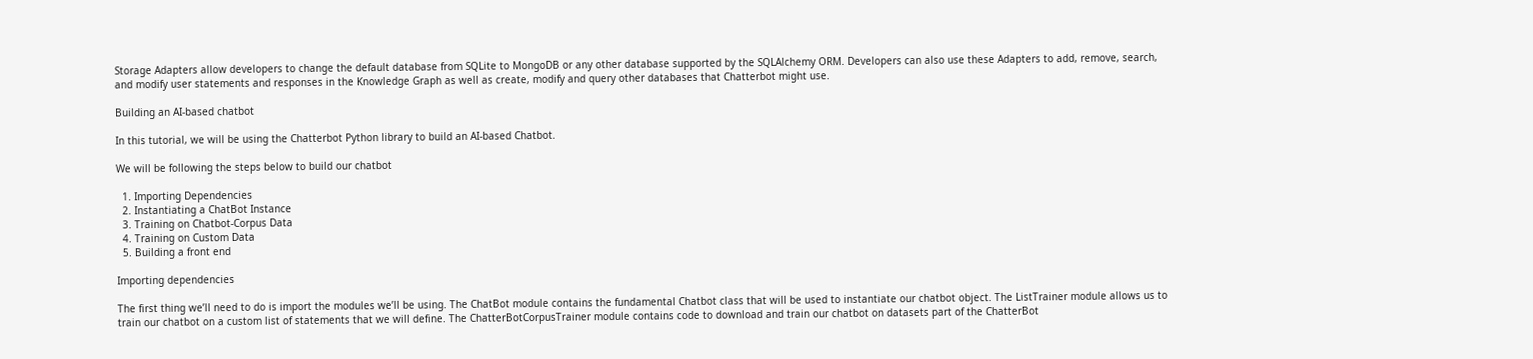Storage Adapters allow developers to change the default database from SQLite to MongoDB or any other database supported by the SQLAlchemy ORM. Developers can also use these Adapters to add, remove, search, and modify user statements and responses in the Knowledge Graph as well as create, modify and query other databases that Chatterbot might use.

Building an AI-based chatbot

In this tutorial, we will be using the Chatterbot Python library to build an AI-based Chatbot.

We will be following the steps below to build our chatbot

  1. Importing Dependencies
  2. Instantiating a ChatBot Instance
  3. Training on Chatbot-Corpus Data
  4. Training on Custom Data
  5. Building a front end

Importing dependencies

The first thing we’ll need to do is import the modules we’ll be using. The ChatBot module contains the fundamental Chatbot class that will be used to instantiate our chatbot object. The ListTrainer module allows us to train our chatbot on a custom list of statements that we will define. The ChatterBotCorpusTrainer module contains code to download and train our chatbot on datasets part of the ChatterBot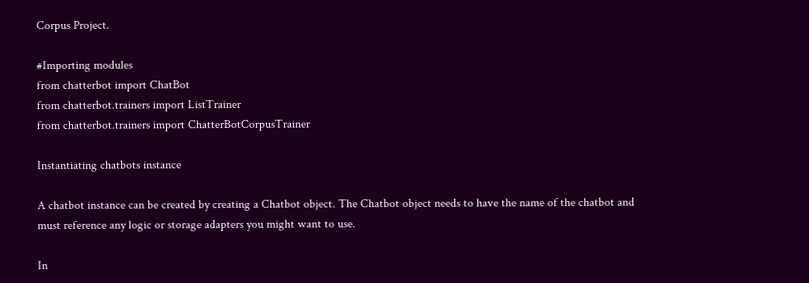Corpus Project.

#Importing modules
from chatterbot import ChatBot
from chatterbot.trainers import ListTrainer
from chatterbot.trainers import ChatterBotCorpusTrainer

Instantiating chatbots instance

A chatbot instance can be created by creating a Chatbot object. The Chatbot object needs to have the name of the chatbot and must reference any logic or storage adapters you might want to use.

In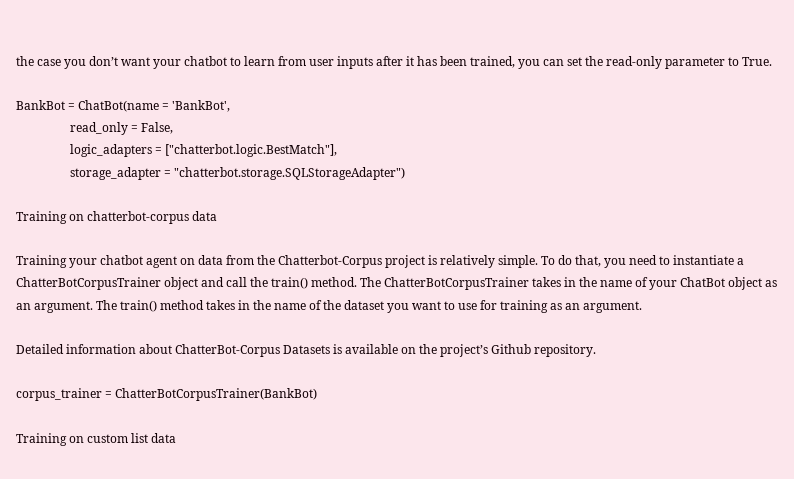the case you don’t want your chatbot to learn from user inputs after it has been trained, you can set the read-only parameter to True.

BankBot = ChatBot(name = 'BankBot',
                  read_only = False,
                  logic_adapters = ["chatterbot.logic.BestMatch"],
                  storage_adapter = "chatterbot.storage.SQLStorageAdapter")

Training on chatterbot-corpus data

Training your chatbot agent on data from the Chatterbot-Corpus project is relatively simple. To do that, you need to instantiate a ChatterBotCorpusTrainer object and call the train() method. The ChatterBotCorpusTrainer takes in the name of your ChatBot object as an argument. The train() method takes in the name of the dataset you want to use for training as an argument.

Detailed information about ChatterBot-Corpus Datasets is available on the project’s Github repository.

corpus_trainer = ChatterBotCorpusTrainer(BankBot)

Training on custom list data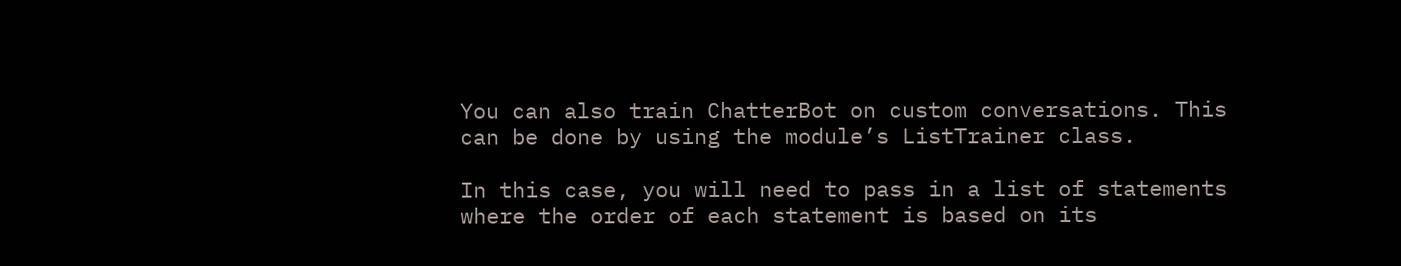You can also train ChatterBot on custom conversations. This can be done by using the module’s ListTrainer class.

In this case, you will need to pass in a list of statements where the order of each statement is based on its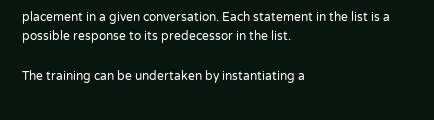placement in a given conversation. Each statement in the list is a possible response to its predecessor in the list.

The training can be undertaken by instantiating a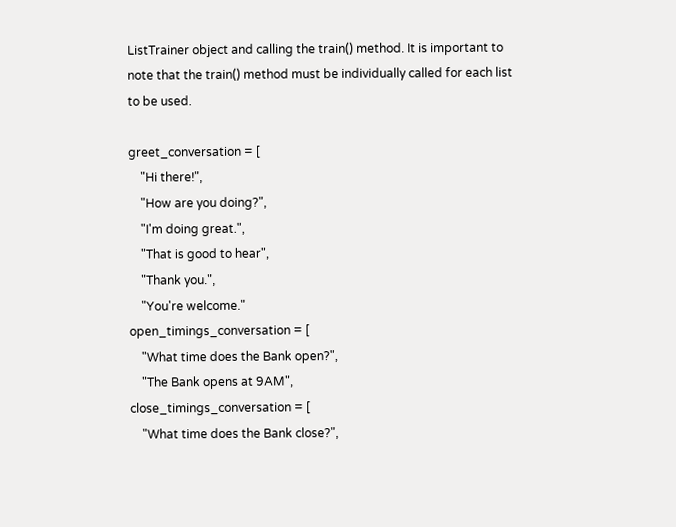ListTrainer object and calling the train() method. It is important to note that the train() method must be individually called for each list to be used.

greet_conversation = [
    "Hi there!",
    "How are you doing?",
    "I'm doing great.",
    "That is good to hear",
    "Thank you.",
    "You're welcome."
open_timings_conversation = [
    "What time does the Bank open?",
    "The Bank opens at 9AM",
close_timings_conversation = [
    "What time does the Bank close?",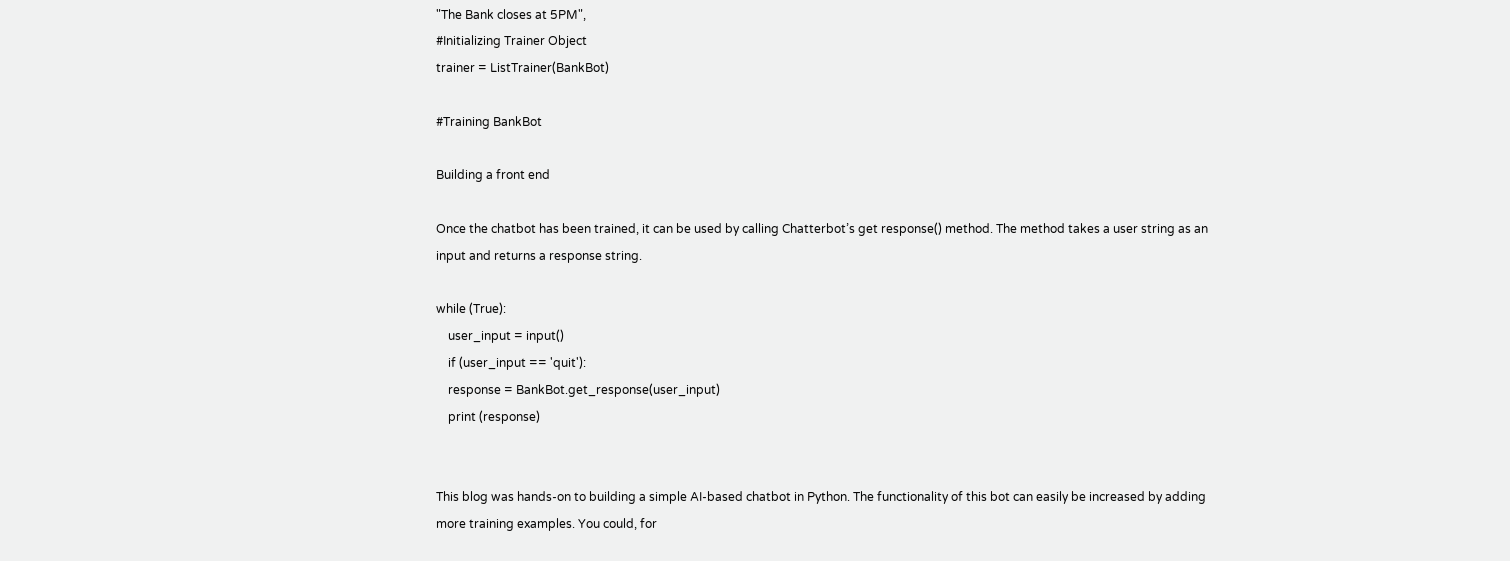"The Bank closes at 5PM",
#Initializing Trainer Object
trainer = ListTrainer(BankBot)

#Training BankBot

Building a front end

Once the chatbot has been trained, it can be used by calling Chatterbot’s get response() method. The method takes a user string as an input and returns a response string.

while (True):
    user_input = input()
    if (user_input == 'quit'):
    response = BankBot.get_response(user_input)
    print (response)


This blog was hands-on to building a simple AI-based chatbot in Python. The functionality of this bot can easily be increased by adding more training examples. You could, for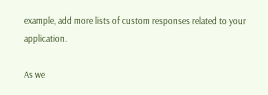example, add more lists of custom responses related to your application.

As we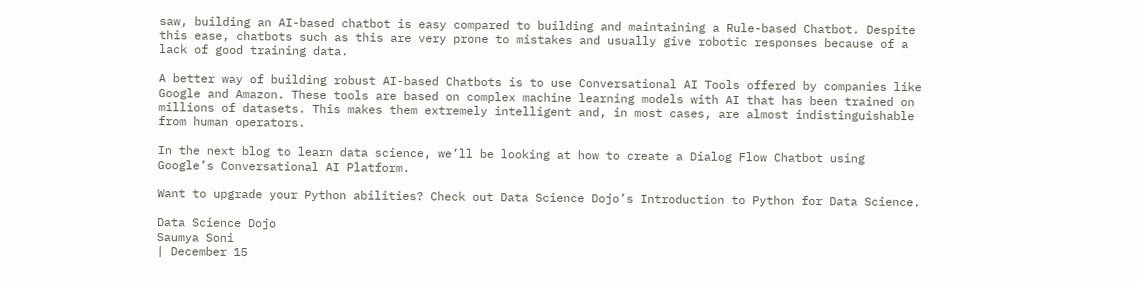saw, building an AI-based chatbot is easy compared to building and maintaining a Rule-based Chatbot. Despite this ease, chatbots such as this are very prone to mistakes and usually give robotic responses because of a lack of good training data.

A better way of building robust AI-based Chatbots is to use Conversational AI Tools offered by companies like Google and Amazon. These tools are based on complex machine learning models with AI that has been trained on millions of datasets. This makes them extremely intelligent and, in most cases, are almost indistinguishable from human operators.

In the next blog to learn data science, we’ll be looking at how to create a Dialog Flow Chatbot using Google’s Conversational AI Platform.

Want to upgrade your Python abilities? Check out Data Science Dojo’s Introduction to Python for Data Science.

Data Science Dojo
Saumya Soni
| December 15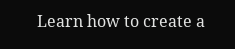Learn how to create a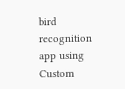bird recognition app using Custom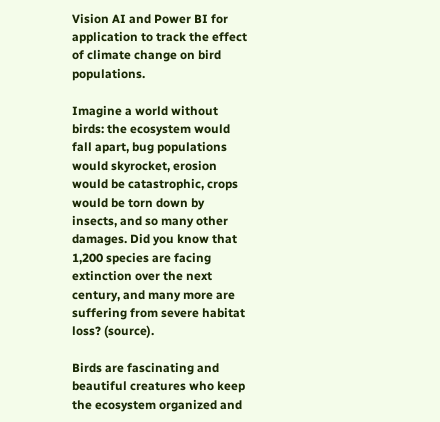Vision AI and Power BI for application to track the effect of climate change on bird populations.

Imagine a world without birds: the ecosystem would fall apart, bug populations would skyrocket, erosion would be catastrophic, crops would be torn down by insects, and so many other damages. Did you know that 1,200 species are facing extinction over the next century, and many more are suffering from severe habitat loss? (source).

Birds are fascinating and beautiful creatures who keep the ecosystem organized and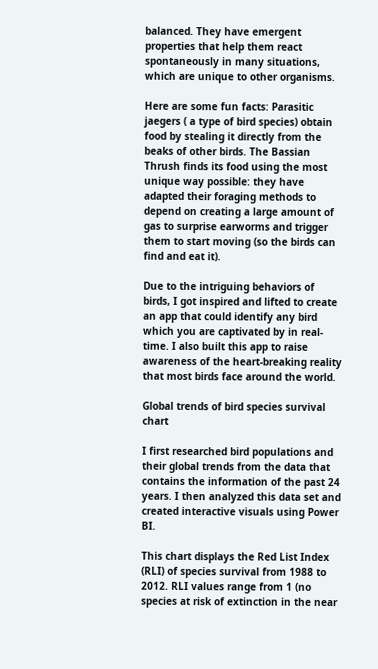balanced. They have emergent properties that help them react spontaneously in many situations, which are unique to other organisms.

Here are some fun facts: Parasitic jaegers ( a type of bird species) obtain food by stealing it directly from the beaks of other birds. The Bassian Thrush finds its food using the most unique way possible: they have adapted their foraging methods to depend on creating a large amount of gas to surprise earworms and trigger them to start moving (so the birds can find and eat it).

Due to the intriguing behaviors of birds, I got inspired and lifted to create an app that could identify any bird which you are captivated by in real-time. I also built this app to raise awareness of the heart-breaking reality that most birds face around the world.

Global trends of bird species survival chart

I first researched bird populations and their global trends from the data that contains the information of the past 24 years. I then analyzed this data set and created interactive visuals using Power BI.

This chart displays the Red List Index (RLI) of species survival from 1988 to 2012. RLI values range from 1 (no species at risk of extinction in the near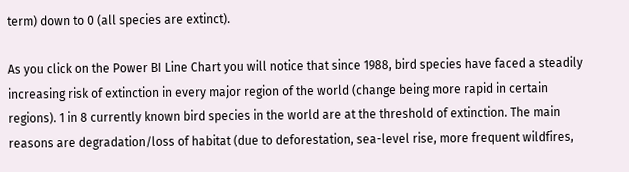term) down to 0 (all species are extinct).

As you click on the Power BI Line Chart you will notice that since 1988, bird species have faced a steadily increasing risk of extinction in every major region of the world (change being more rapid in certain regions). 1 in 8 currently known bird species in the world are at the threshold of extinction. The main reasons are degradation/loss of habitat (due to deforestation, sea-level rise, more frequent wildfires,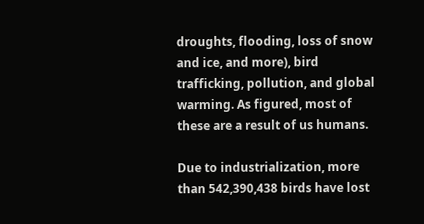droughts, flooding, loss of snow and ice, and more), bird trafficking, pollution, and global warming. As figured, most of these are a result of us humans.

Due to industrialization, more than 542,390,438 birds have lost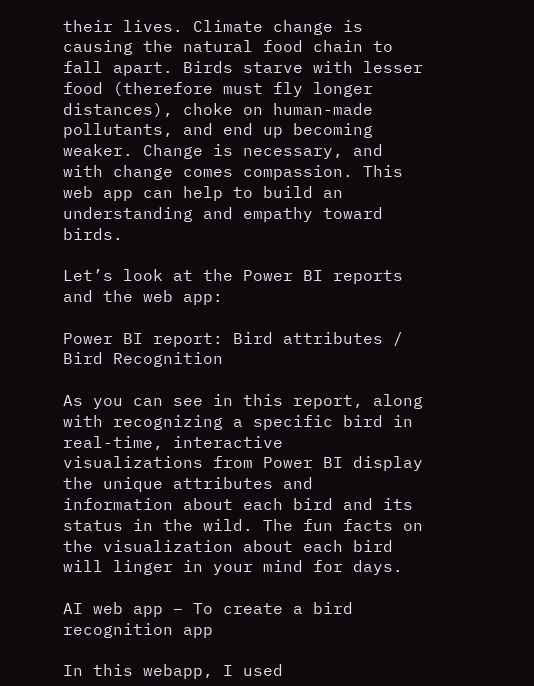their lives. Climate change is causing the natural food chain to fall apart. Birds starve with lesser food (therefore must fly longer distances), choke on human-made pollutants, and end up becoming weaker. Change is necessary, and with change comes compassion. This web app can help to build an understanding and empathy toward birds.

Let’s look at the Power BI reports and the web app:

Power BI report: Bird attributes / Bird Recognition

As you can see in this report, along with recognizing a specific bird in real-time, interactive visualizations from Power BI display the unique attributes and information about each bird and its status in the wild. The fun facts on the visualization about each bird will linger in your mind for days.

AI web app – To create a bird recognition app

In this webapp, I used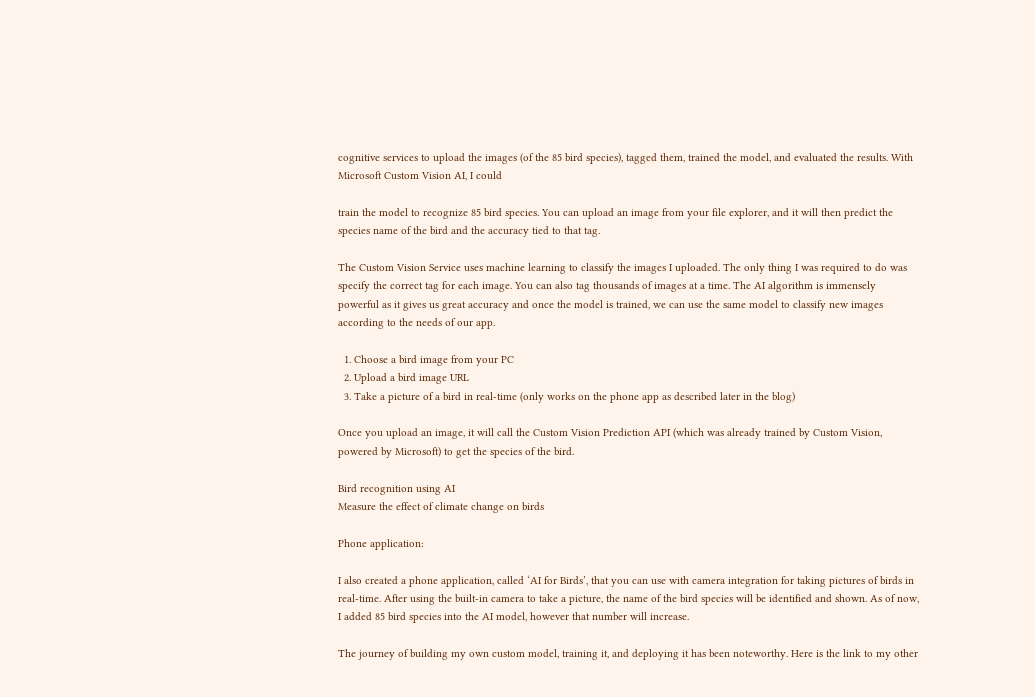cognitive services to upload the images (of the 85 bird species), tagged them, trained the model, and evaluated the results. With Microsoft Custom Vision AI, I could

train the model to recognize 85 bird species. You can upload an image from your file explorer, and it will then predict the species name of the bird and the accuracy tied to that tag.

The Custom Vision Service uses machine learning to classify the images I uploaded. The only thing I was required to do was specify the correct tag for each image. You can also tag thousands of images at a time. The AI algorithm is immensely powerful as it gives us great accuracy and once the model is trained, we can use the same model to classify new images according to the needs of our app.

  1. Choose a bird image from your PC
  2. Upload a bird image URL
  3. Take a picture of a bird in real-time (only works on the phone app as described later in the blog)

Once you upload an image, it will call the Custom Vision Prediction API (which was already trained by Custom Vision, powered by Microsoft) to get the species of the bird.

Bird recognition using AI
Measure the effect of climate change on birds

Phone application:

I also created a phone application, called ‘AI for Birds’, that you can use with camera integration for taking pictures of birds in real-time. After using the built-in camera to take a picture, the name of the bird species will be identified and shown. As of now, I added 85 bird species into the AI model, however that number will increase.

The journey of building my own custom model, training it, and deploying it has been noteworthy. Here is the link to my other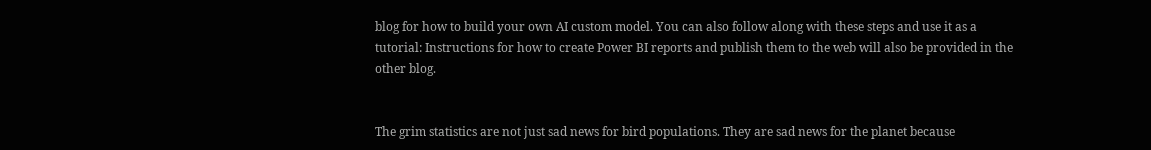blog for how to build your own AI custom model. You can also follow along with these steps and use it as a tutorial: Instructions for how to create Power BI reports and publish them to the web will also be provided in the other blog.


The grim statistics are not just sad news for bird populations. They are sad news for the planet because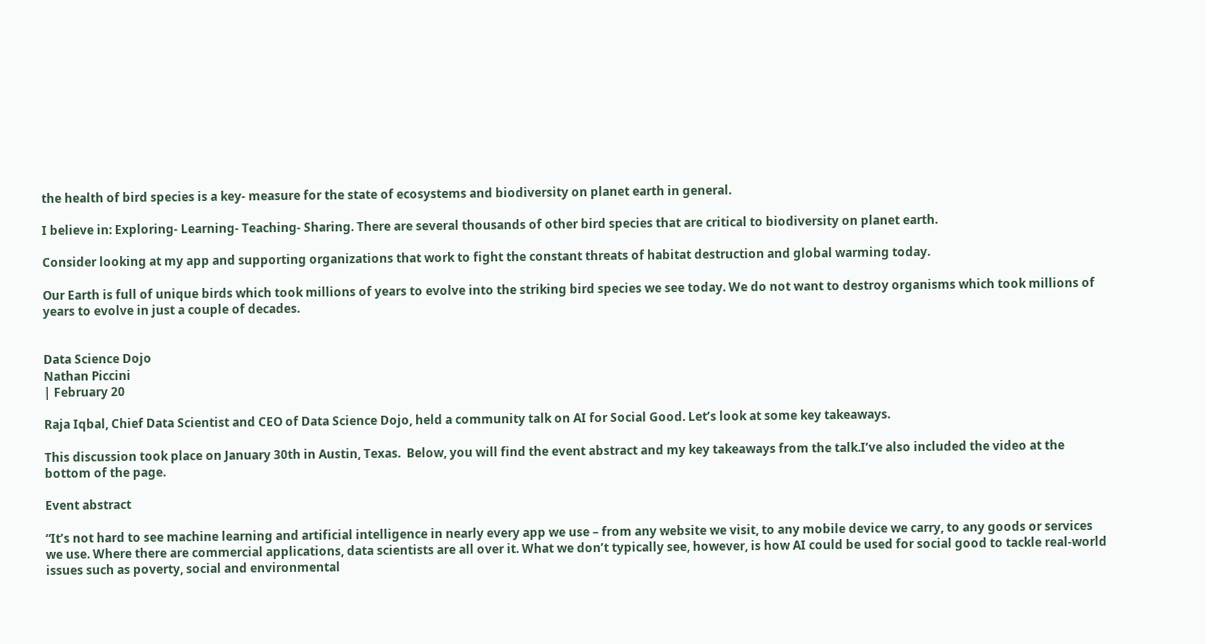the health of bird species is a key- measure for the state of ecosystems and biodiversity on planet earth in general.

I believe in: Exploring- Learning- Teaching- Sharing. There are several thousands of other bird species that are critical to biodiversity on planet earth.

Consider looking at my app and supporting organizations that work to fight the constant threats of habitat destruction and global warming today.

Our Earth is full of unique birds which took millions of years to evolve into the striking bird species we see today. We do not want to destroy organisms which took millions of years to evolve in just a couple of decades.


Data Science Dojo
Nathan Piccini
| February 20

Raja Iqbal, Chief Data Scientist and CEO of Data Science Dojo, held a community talk on AI for Social Good. Let’s look at some key takeaways.

This discussion took place on January 30th in Austin, Texas.  Below, you will find the event abstract and my key takeaways from the talk.I’ve also included the video at the bottom of the page.

Event abstract

“It’s not hard to see machine learning and artificial intelligence in nearly every app we use – from any website we visit, to any mobile device we carry, to any goods or services we use. Where there are commercial applications, data scientists are all over it. What we don’t typically see, however, is how AI could be used for social good to tackle real-world issues such as poverty, social and environmental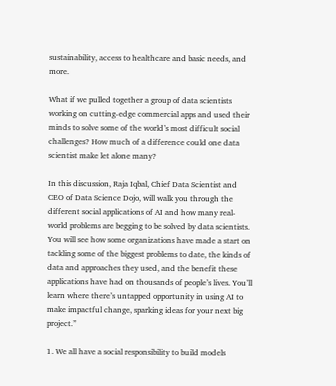sustainability, access to healthcare and basic needs, and more.

What if we pulled together a group of data scientists working on cutting-edge commercial apps and used their minds to solve some of the world’s most difficult social challenges? How much of a difference could one data scientist make let alone many?

In this discussion, Raja Iqbal, Chief Data Scientist and CEO of Data Science Dojo, will walk you through the different social applications of AI and how many real-world problems are begging to be solved by data scientists.  You will see how some organizations have made a start on tackling some of the biggest problems to date, the kinds of data and approaches they used, and the benefit these applications have had on thousands of people’s lives. You’ll learn where there’s untapped opportunity in using AI to make impactful change, sparking ideas for your next big project.”

1. We all have a social responsibility to build models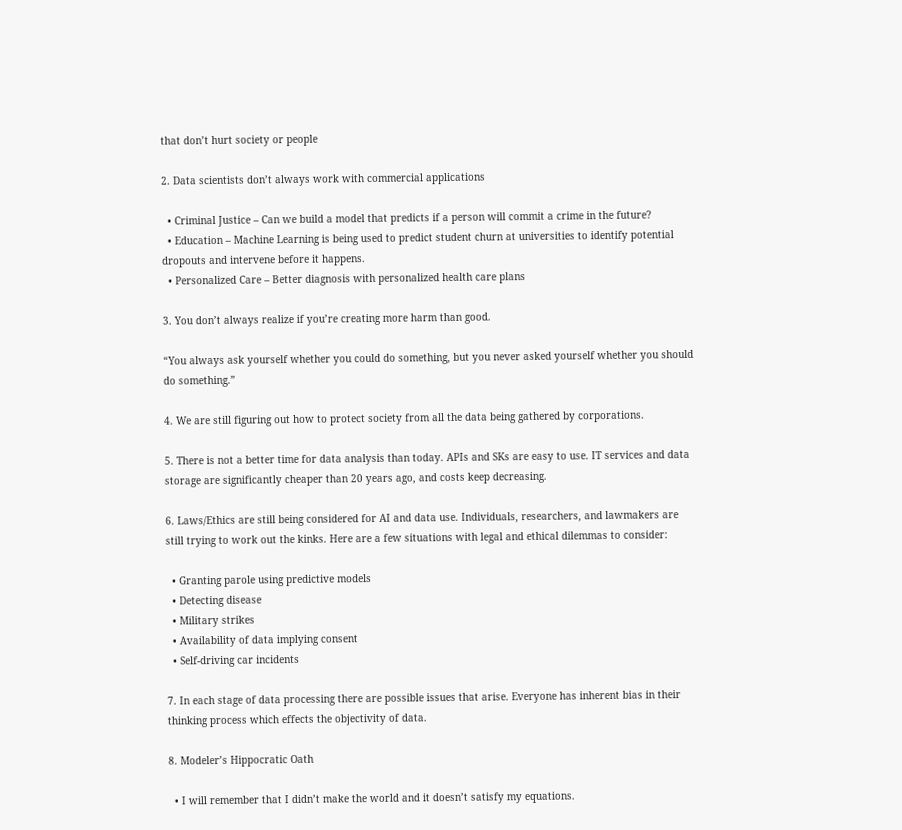that don’t hurt society or people

2. Data scientists don’t always work with commercial applications

  • Criminal Justice – Can we build a model that predicts if a person will commit a crime in the future?
  • Education – Machine Learning is being used to predict student churn at universities to identify potential dropouts and intervene before it happens.
  • Personalized Care – Better diagnosis with personalized health care plans

3. You don’t always realize if you’re creating more harm than good.

“You always ask yourself whether you could do something, but you never asked yourself whether you should do something.”

4. We are still figuring out how to protect society from all the data being gathered by corporations.

5. There is not a better time for data analysis than today. APIs and SKs are easy to use. IT services and data storage are significantly cheaper than 20 years ago, and costs keep decreasing.

6. Laws/Ethics are still being considered for AI and data use. Individuals, researchers, and lawmakers are still trying to work out the kinks. Here are a few situations with legal and ethical dilemmas to consider:

  • Granting parole using predictive models
  • Detecting disease
  • Military strikes
  • Availability of data implying consent
  • Self-driving car incidents

7. In each stage of data processing there are possible issues that arise. Everyone has inherent bias in their thinking process which effects the objectivity of data.

8. Modeler’s Hippocratic Oath

  • I will remember that I didn’t make the world and it doesn’t satisfy my equations.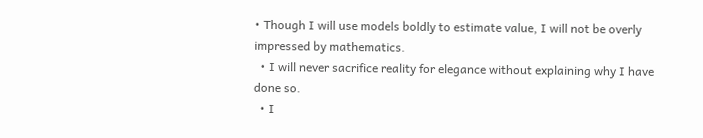• Though I will use models boldly to estimate value, I will not be overly impressed by mathematics.
  • I will never sacrifice reality for elegance without explaining why I have done so.
  • I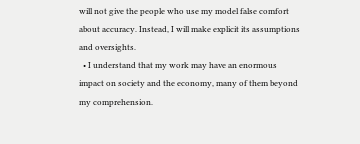will not give the people who use my model false comfort about accuracy. Instead, I will make explicit its assumptions and oversights.
  • I understand that my work may have an enormous impact on society and the economy, many of them beyond my comprehension.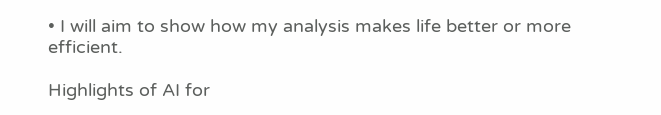• I will aim to show how my analysis makes life better or more efficient.

Highlights of AI for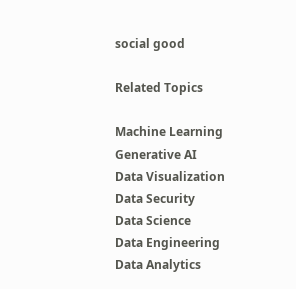social good

Related Topics

Machine Learning
Generative AI
Data Visualization
Data Security
Data Science
Data Engineering
Data Analytics